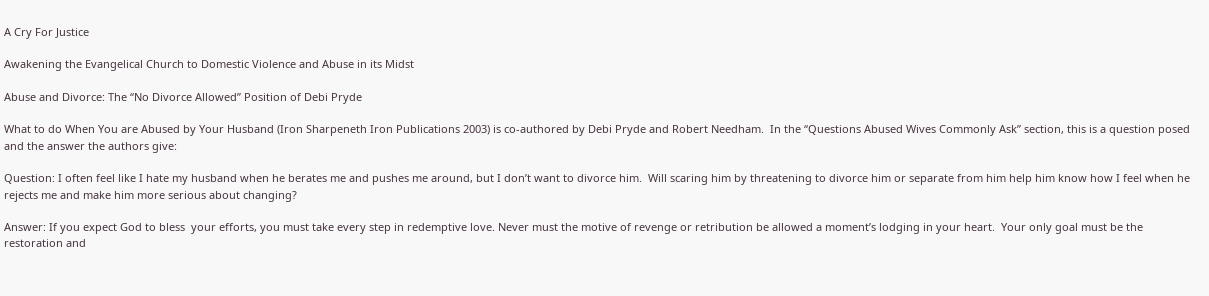A Cry For Justice

Awakening the Evangelical Church to Domestic Violence and Abuse in its Midst

Abuse and Divorce: The “No Divorce Allowed” Position of Debi Pryde

What to do When You are Abused by Your Husband (Iron Sharpeneth Iron Publications 2003) is co-authored by Debi Pryde and Robert Needham.  In the “Questions Abused Wives Commonly Ask” section, this is a question posed and the answer the authors give:

Question: I often feel like I hate my husband when he berates me and pushes me around, but I don’t want to divorce him.  Will scaring him by threatening to divorce him or separate from him help him know how I feel when he rejects me and make him more serious about changing?

Answer: If you expect God to bless  your efforts, you must take every step in redemptive love. Never must the motive of revenge or retribution be allowed a moment’s lodging in your heart.  Your only goal must be the restoration and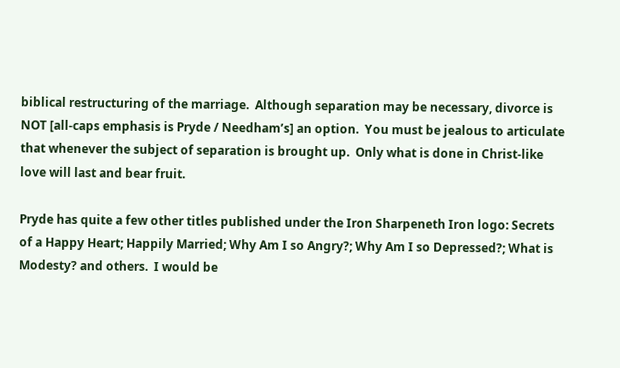biblical restructuring of the marriage.  Although separation may be necessary, divorce is NOT [all-caps emphasis is Pryde / Needham’s] an option.  You must be jealous to articulate that whenever the subject of separation is brought up.  Only what is done in Christ-like love will last and bear fruit.

Pryde has quite a few other titles published under the Iron Sharpeneth Iron logo: Secrets of a Happy Heart; Happily Married; Why Am I so Angry?; Why Am I so Depressed?; What is Modesty? and others.  I would be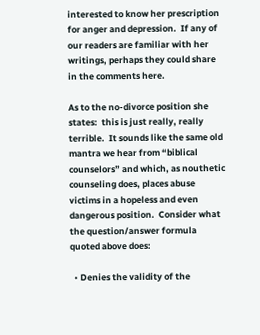interested to know her prescription for anger and depression.  If any of our readers are familiar with her writings, perhaps they could share in the comments here.

As to the no-divorce position she states:  this is just really, really terrible.  It sounds like the same old mantra we hear from “biblical counselors” and which, as nouthetic counseling does, places abuse victims in a hopeless and even dangerous position.  Consider what the question/answer formula quoted above does:

  • Denies the validity of the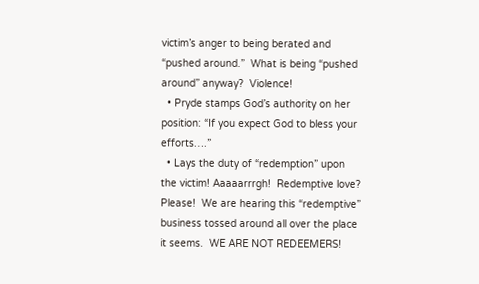victim’s anger to being berated and “pushed around.”  What is being “pushed around” anyway?  Violence!
  • Pryde stamps God’s authority on her position: “If you expect God to bless your efforts….”
  • Lays the duty of “redemption” upon the victim! Aaaaarrrgh!  Redemptive love?  Please!  We are hearing this “redemptive” business tossed around all over the place it seems.  WE ARE NOT REDEEMERS!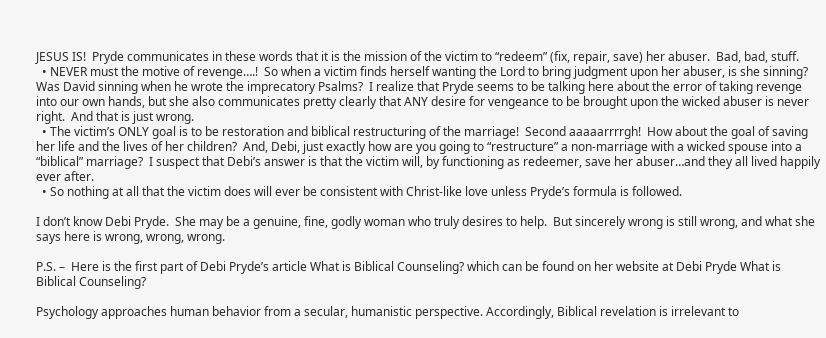JESUS IS!  Pryde communicates in these words that it is the mission of the victim to “redeem” (fix, repair, save) her abuser.  Bad, bad, stuff.
  • NEVER must the motive of revenge….!  So when a victim finds herself wanting the Lord to bring judgment upon her abuser, is she sinning?  Was David sinning when he wrote the imprecatory Psalms?  I realize that Pryde seems to be talking here about the error of taking revenge into our own hands, but she also communicates pretty clearly that ANY desire for vengeance to be brought upon the wicked abuser is never right.  And that is just wrong.
  • The victim’s ONLY goal is to be restoration and biblical restructuring of the marriage!  Second aaaaarrrrgh!  How about the goal of saving her life and the lives of her children?  And, Debi, just exactly how are you going to “restructure” a non-marriage with a wicked spouse into a “biblical” marriage?  I suspect that Debi’s answer is that the victim will, by functioning as redeemer, save her abuser…and they all lived happily ever after.
  • So nothing at all that the victim does will ever be consistent with Christ-like love unless Pryde’s formula is followed.

I don’t know Debi Pryde.  She may be a genuine, fine, godly woman who truly desires to help.  But sincerely wrong is still wrong, and what she says here is wrong, wrong, wrong.

P.S. –  Here is the first part of Debi Pryde’s article What is Biblical Counseling? which can be found on her website at Debi Pryde What is Biblical Counseling?

Psychology approaches human behavior from a secular, humanistic perspective. Accordingly, Biblical revelation is irrelevant to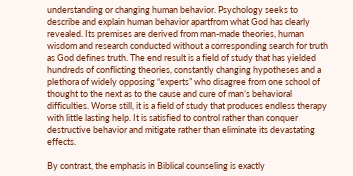understanding or changing human behavior. Psychology seeks to describe and explain human behavior apartfrom what God has clearly revealed. Its premises are derived from man-made theories, human wisdom and research conducted without a corresponding search for truth as God defines truth. The end result is a field of study that has yielded hundreds of conflicting theories, constantly changing hypotheses and a plethora of widely opposing “experts” who disagree from one school of thought to the next as to the cause and cure of man’s behavioral difficulties. Worse still, it is a field of study that produces endless therapy with little lasting help. It is satisfied to control rather than conquer destructive behavior and mitigate rather than eliminate its devastating effects.

By contrast, the emphasis in Biblical counseling is exactly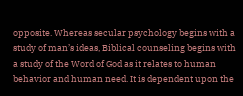opposite. Whereas secular psychology begins with a study of man’s ideas, Biblical counseling begins with a study of the Word of God as it relates to human behavior and human need. It is dependent upon the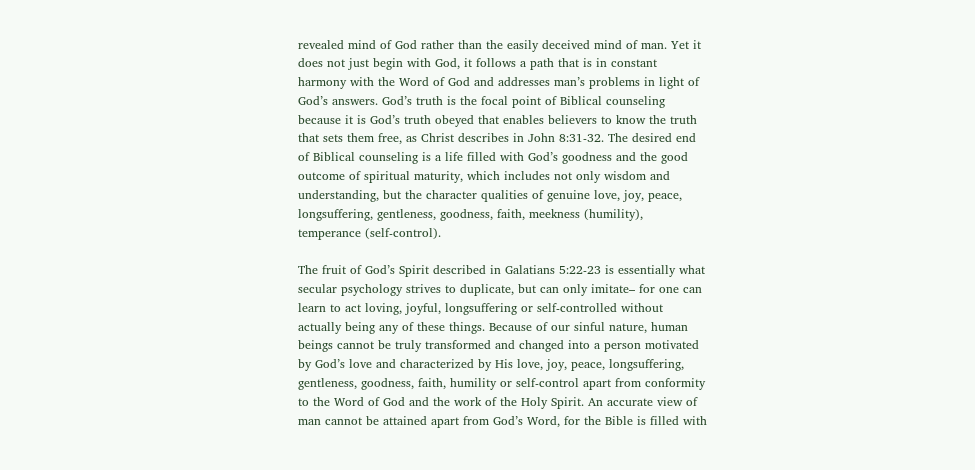revealed mind of God rather than the easily deceived mind of man. Yet it does not just begin with God, it follows a path that is in constant harmony with the Word of God and addresses man’s problems in light of God’s answers. God’s truth is the focal point of Biblical counseling because it is God’s truth obeyed that enables believers to know the truth that sets them free, as Christ describes in John 8:31-32. The desired end of Biblical counseling is a life filled with God’s goodness and the good outcome of spiritual maturity, which includes not only wisdom and understanding, but the character qualities of genuine love, joy, peace, longsuffering, gentleness, goodness, faith, meekness (humility), temperance (self-control).

The fruit of God’s Spirit described in Galatians 5:22-23 is essentially what secular psychology strives to duplicate, but can only imitate– for one can learn to act loving, joyful, longsuffering or self-controlled without actually being any of these things. Because of our sinful nature, human beings cannot be truly transformed and changed into a person motivated by God’s love and characterized by His love, joy, peace, longsuffering, gentleness, goodness, faith, humility or self-control apart from conformity to the Word of God and the work of the Holy Spirit. An accurate view of man cannot be attained apart from God’s Word, for the Bible is filled with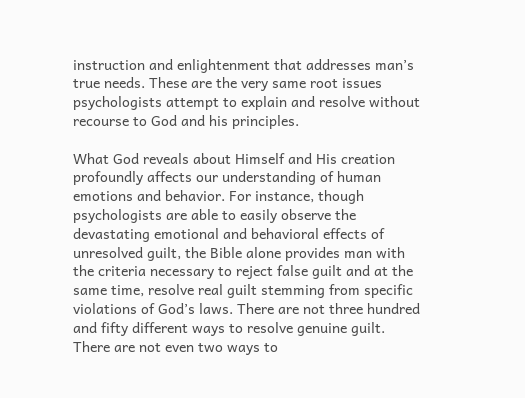instruction and enlightenment that addresses man’s true needs. These are the very same root issues psychologists attempt to explain and resolve without recourse to God and his principles.

What God reveals about Himself and His creation profoundly affects our understanding of human emotions and behavior. For instance, though psychologists are able to easily observe the devastating emotional and behavioral effects of unresolved guilt, the Bible alone provides man with the criteria necessary to reject false guilt and at the same time, resolve real guilt stemming from specific violations of God’s laws. There are not three hundred and fifty different ways to resolve genuine guilt. There are not even two ways to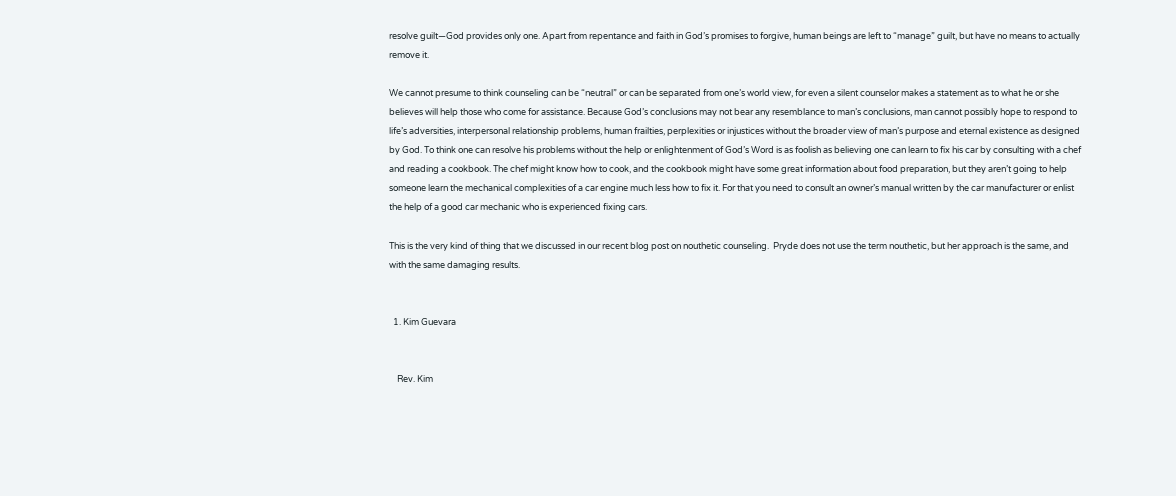resolve guilt—God provides only one. Apart from repentance and faith in God’s promises to forgive, human beings are left to “manage” guilt, but have no means to actually remove it.

We cannot presume to think counseling can be “neutral” or can be separated from one’s world view, for even a silent counselor makes a statement as to what he or she believes will help those who come for assistance. Because God’s conclusions may not bear any resemblance to man’s conclusions, man cannot possibly hope to respond to life’s adversities, interpersonal relationship problems, human frailties, perplexities or injustices without the broader view of man’s purpose and eternal existence as designed by God. To think one can resolve his problems without the help or enlightenment of God’s Word is as foolish as believing one can learn to fix his car by consulting with a chef and reading a cookbook. The chef might know how to cook, and the cookbook might have some great information about food preparation, but they aren’t going to help someone learn the mechanical complexities of a car engine much less how to fix it. For that you need to consult an owner’s manual written by the car manufacturer or enlist the help of a good car mechanic who is experienced fixing cars.

This is the very kind of thing that we discussed in our recent blog post on nouthetic counseling.  Pryde does not use the term nouthetic, but her approach is the same, and with the same damaging results.


  1. Kim Guevara


    Rev. Kim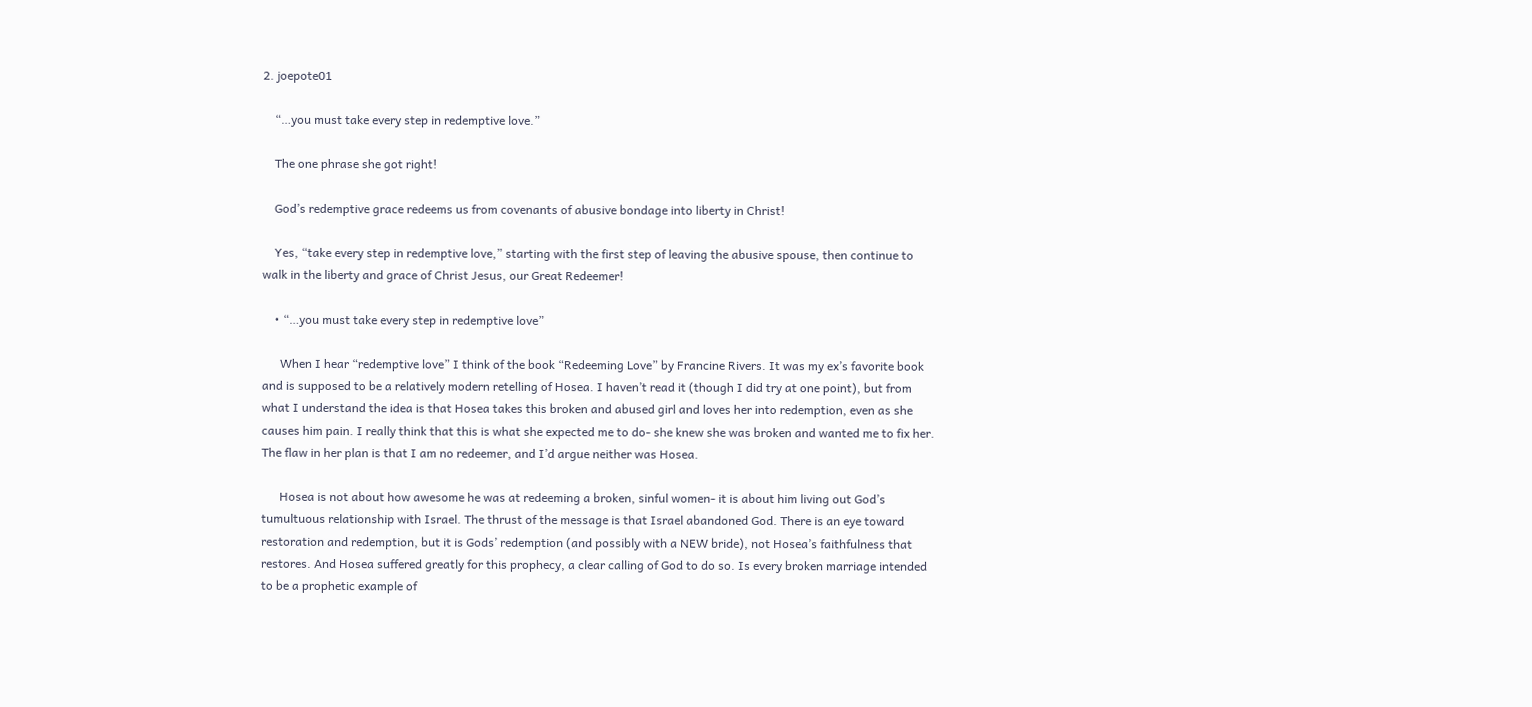2. joepote01

    “…you must take every step in redemptive love.”

    The one phrase she got right!

    God’s redemptive grace redeems us from covenants of abusive bondage into liberty in Christ!

    Yes, “take every step in redemptive love,” starting with the first step of leaving the abusive spouse, then continue to walk in the liberty and grace of Christ Jesus, our Great Redeemer!

    • “…you must take every step in redemptive love”

      When I hear “redemptive love” I think of the book “Redeeming Love” by Francine Rivers. It was my ex’s favorite book and is supposed to be a relatively modern retelling of Hosea. I haven’t read it (though I did try at one point), but from what I understand the idea is that Hosea takes this broken and abused girl and loves her into redemption, even as she causes him pain. I really think that this is what she expected me to do- she knew she was broken and wanted me to fix her. The flaw in her plan is that I am no redeemer, and I’d argue neither was Hosea.

      Hosea is not about how awesome he was at redeeming a broken, sinful women- it is about him living out God’s tumultuous relationship with Israel. The thrust of the message is that Israel abandoned God. There is an eye toward restoration and redemption, but it is Gods’ redemption (and possibly with a NEW bride), not Hosea’s faithfulness that restores. And Hosea suffered greatly for this prophecy, a clear calling of God to do so. Is every broken marriage intended to be a prophetic example of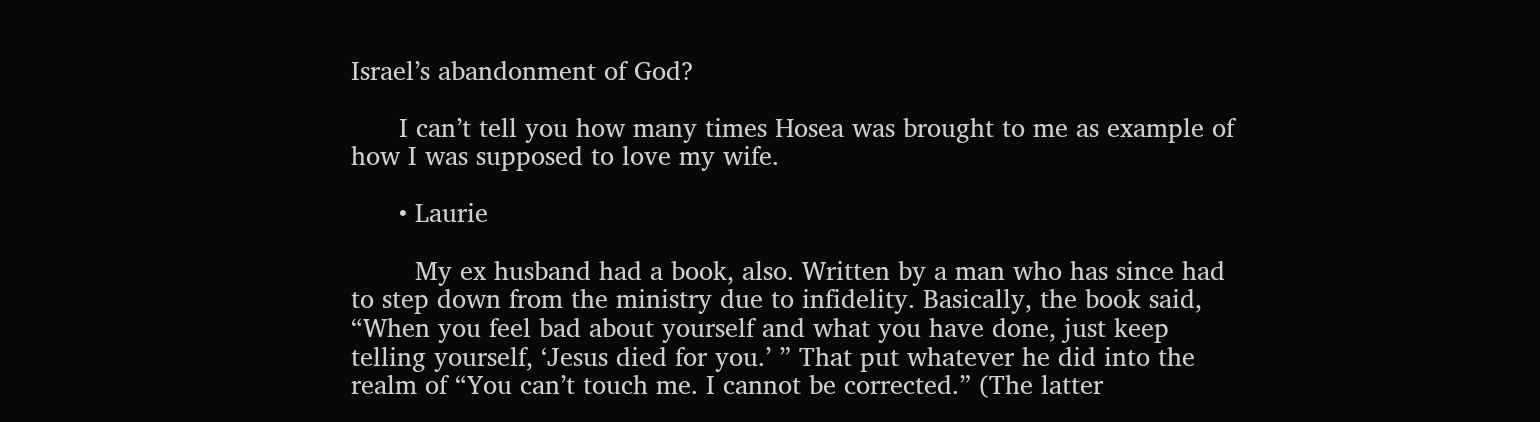Israel’s abandonment of God?

      I can’t tell you how many times Hosea was brought to me as example of how I was supposed to love my wife.

      • Laurie

        My ex husband had a book, also. Written by a man who has since had to step down from the ministry due to infidelity. Basically, the book said, “When you feel bad about yourself and what you have done, just keep telling yourself, ‘Jesus died for you.’ ” That put whatever he did into the realm of “You can’t touch me. I cannot be corrected.” (The latter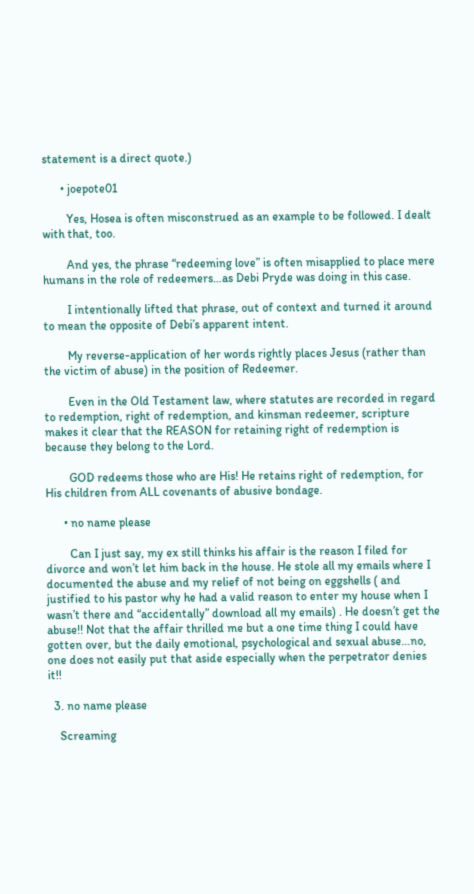statement is a direct quote.)

      • joepote01

        Yes, Hosea is often misconstrued as an example to be followed. I dealt with that, too.

        And yes, the phrase “redeeming love” is often misapplied to place mere humans in the role of redeemers…as Debi Pryde was doing in this case.

        I intentionally lifted that phrase, out of context and turned it around to mean the opposite of Debi’s apparent intent.

        My reverse-application of her words rightly places Jesus (rather than the victim of abuse) in the position of Redeemer.

        Even in the Old Testament law, where statutes are recorded in regard to redemption, right of redemption, and kinsman redeemer, scripture makes it clear that the REASON for retaining right of redemption is because they belong to the Lord.

        GOD redeems those who are His! He retains right of redemption, for His children from ALL covenants of abusive bondage.

      • no name please

        Can I just say, my ex still thinks his affair is the reason I filed for divorce and won’t let him back in the house. He stole all my emails where I documented the abuse and my relief of not being on eggshells ( and justified to his pastor why he had a valid reason to enter my house when I wasn’t there and “accidentally” download all my emails) . He doesn’t get the abuse!! Not that the affair thrilled me but a one time thing I could have gotten over, but the daily emotional, psychological and sexual abuse…no, one does not easily put that aside especially when the perpetrator denies it!!

  3. no name please

    Screaming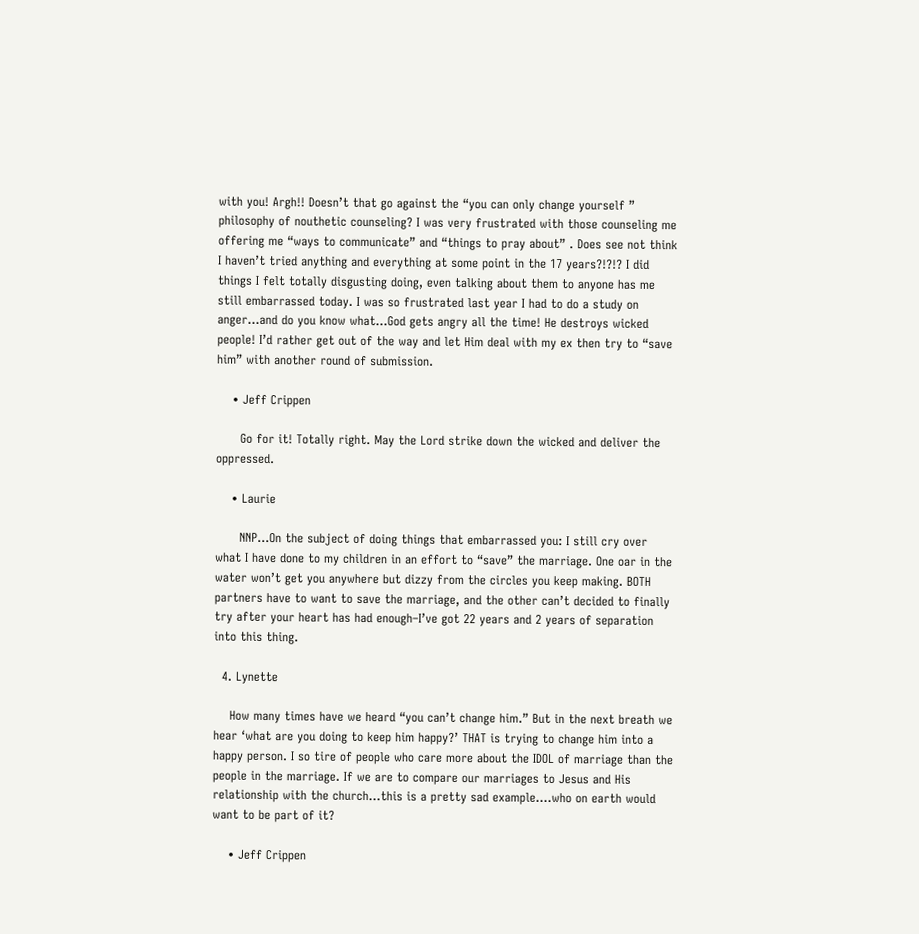with you! Argh!! Doesn’t that go against the “you can only change yourself ” philosophy of nouthetic counseling? I was very frustrated with those counseling me offering me “ways to communicate” and “things to pray about” . Does see not think I haven’t tried anything and everything at some point in the 17 years?!?!? I did things I felt totally disgusting doing, even talking about them to anyone has me still embarrassed today. I was so frustrated last year I had to do a study on anger…and do you know what…God gets angry all the time! He destroys wicked people! I’d rather get out of the way and let Him deal with my ex then try to “save him” with another round of submission.

    • Jeff Crippen

      Go for it! Totally right. May the Lord strike down the wicked and deliver the oppressed.

    • Laurie

      NNP…On the subject of doing things that embarrassed you: I still cry over what I have done to my children in an effort to “save” the marriage. One oar in the water won’t get you anywhere but dizzy from the circles you keep making. BOTH partners have to want to save the marriage, and the other can’t decided to finally try after your heart has had enough–I’ve got 22 years and 2 years of separation into this thing.

  4. Lynette

    How many times have we heard “you can’t change him.” But in the next breath we hear ‘what are you doing to keep him happy?’ THAT is trying to change him into a happy person. I so tire of people who care more about the IDOL of marriage than the people in the marriage. If we are to compare our marriages to Jesus and His relationship with the church…this is a pretty sad example….who on earth would want to be part of it?

    • Jeff Crippen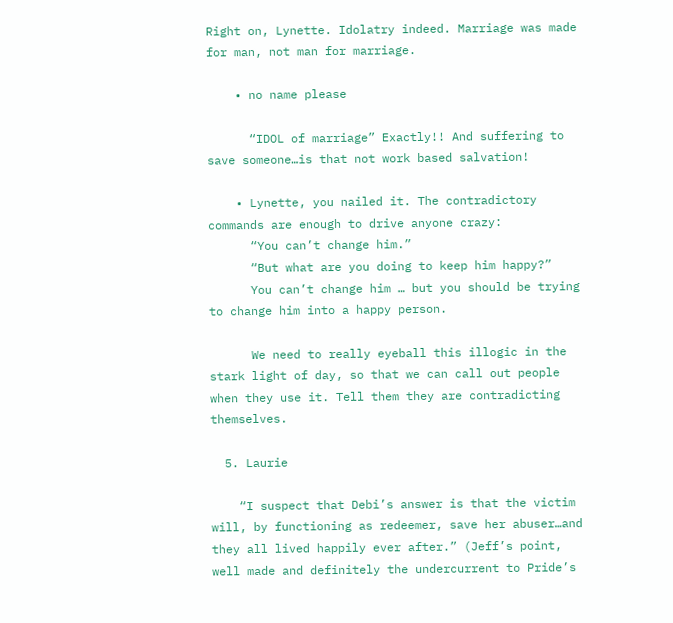Right on, Lynette. Idolatry indeed. Marriage was made for man, not man for marriage.

    • no name please

      “IDOL of marriage” Exactly!! And suffering to save someone…is that not work based salvation!

    • Lynette, you nailed it. The contradictory commands are enough to drive anyone crazy:
      “You can’t change him.”
      “But what are you doing to keep him happy?”
      You can’t change him … but you should be trying to change him into a happy person.

      We need to really eyeball this illogic in the stark light of day, so that we can call out people when they use it. Tell them they are contradicting themselves.

  5. Laurie

    “I suspect that Debi’s answer is that the victim will, by functioning as redeemer, save her abuser…and they all lived happily ever after.” (Jeff’s point, well made and definitely the undercurrent to Pride’s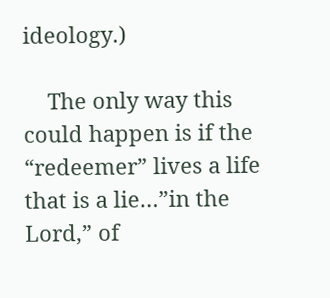ideology.)

    The only way this could happen is if the “redeemer” lives a life that is a lie…”in the Lord,” of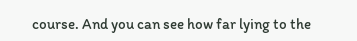course. And you can see how far lying to the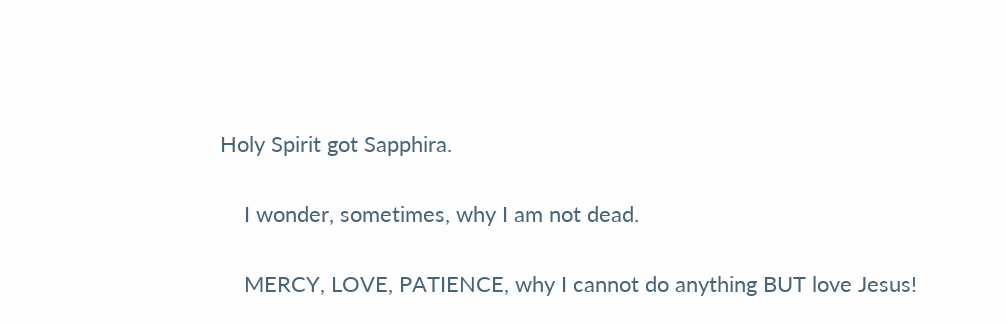Holy Spirit got Sapphira.

    I wonder, sometimes, why I am not dead.

    MERCY, LOVE, PATIENCE, why I cannot do anything BUT love Jesus!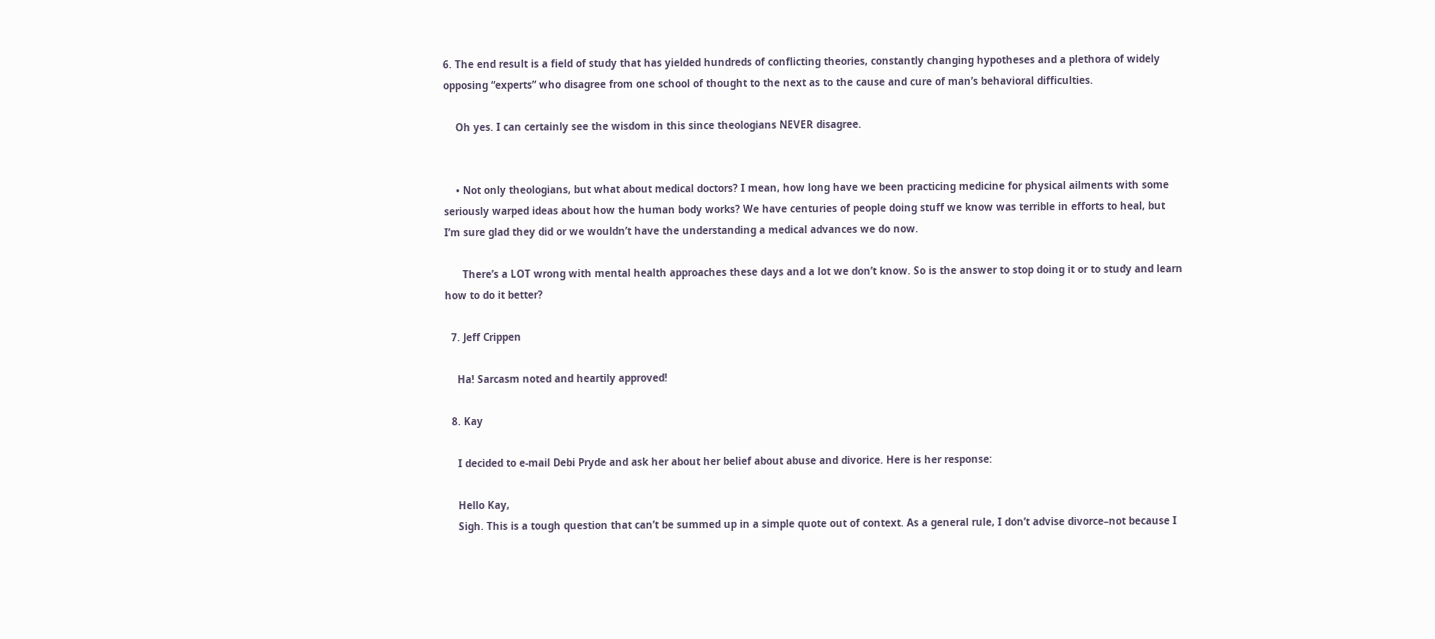6. The end result is a field of study that has yielded hundreds of conflicting theories, constantly changing hypotheses and a plethora of widely opposing “experts” who disagree from one school of thought to the next as to the cause and cure of man’s behavioral difficulties.

    Oh yes. I can certainly see the wisdom in this since theologians NEVER disagree.


    • Not only theologians, but what about medical doctors? I mean, how long have we been practicing medicine for physical ailments with some seriously warped ideas about how the human body works? We have centuries of people doing stuff we know was terrible in efforts to heal, but I’m sure glad they did or we wouldn’t have the understanding a medical advances we do now.

      There’s a LOT wrong with mental health approaches these days and a lot we don’t know. So is the answer to stop doing it or to study and learn how to do it better?

  7. Jeff Crippen

    Ha! Sarcasm noted and heartily approved!

  8. Kay

    I decided to e-mail Debi Pryde and ask her about her belief about abuse and divorice. Here is her response:

    Hello Kay,
    Sigh. This is a tough question that can’t be summed up in a simple quote out of context. As a general rule, I don’t advise divorce–not because I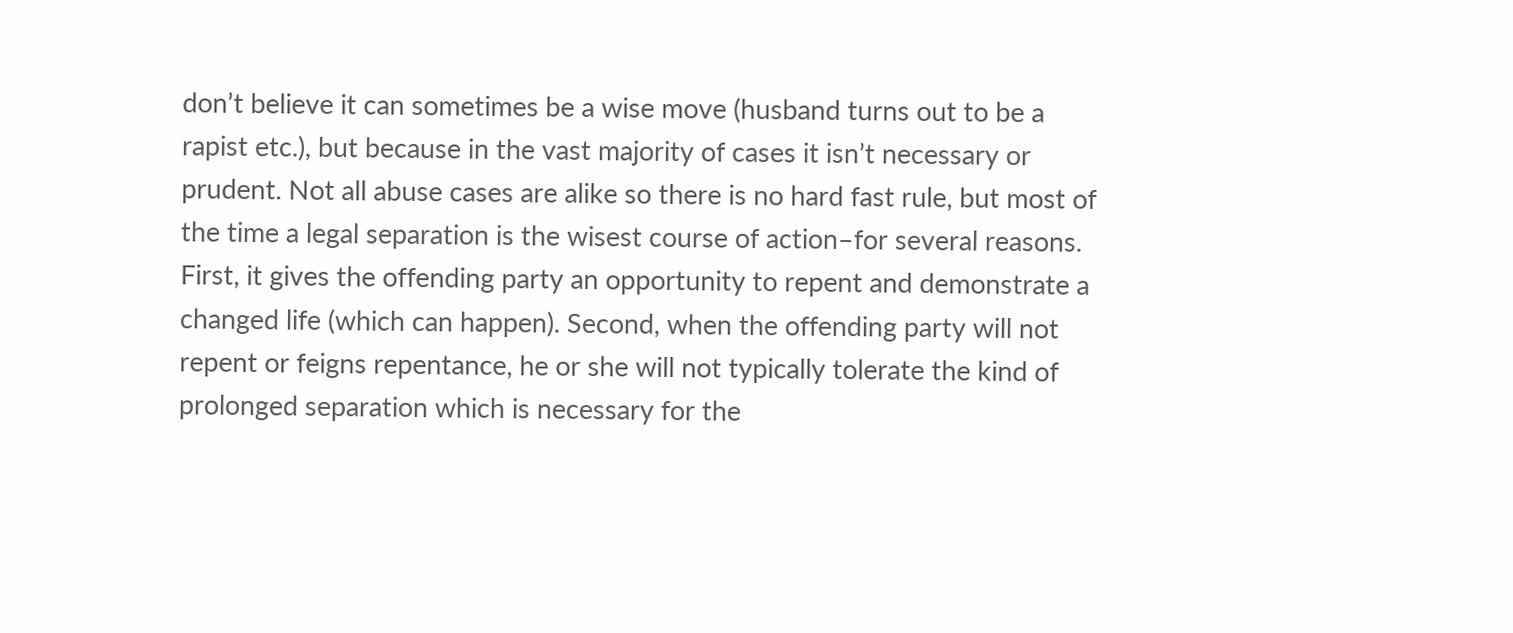don’t believe it can sometimes be a wise move (husband turns out to be a rapist etc.), but because in the vast majority of cases it isn’t necessary or prudent. Not all abuse cases are alike so there is no hard fast rule, but most of the time a legal separation is the wisest course of action–for several reasons. First, it gives the offending party an opportunity to repent and demonstrate a changed life (which can happen). Second, when the offending party will not repent or feigns repentance, he or she will not typically tolerate the kind of prolonged separation which is necessary for the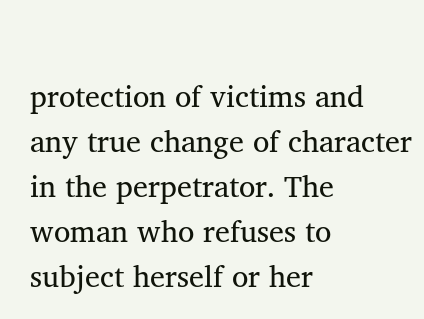protection of victims and any true change of character in the perpetrator. The woman who refuses to subject herself or her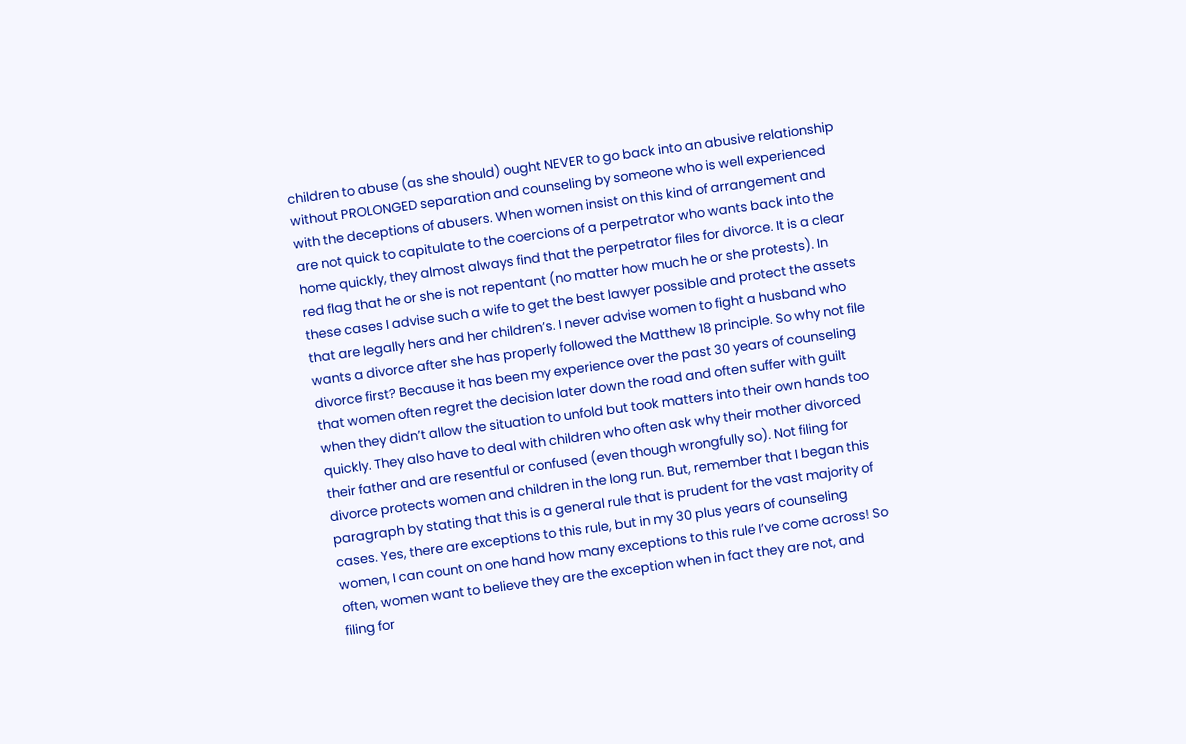children to abuse (as she should) ought NEVER to go back into an abusive relationship without PROLONGED separation and counseling by someone who is well experienced with the deceptions of abusers. When women insist on this kind of arrangement and are not quick to capitulate to the coercions of a perpetrator who wants back into the home quickly, they almost always find that the perpetrator files for divorce. It is a clear red flag that he or she is not repentant (no matter how much he or she protests). In these cases I advise such a wife to get the best lawyer possible and protect the assets that are legally hers and her children’s. I never advise women to fight a husband who wants a divorce after she has properly followed the Matthew 18 principle. So why not file divorce first? Because it has been my experience over the past 30 years of counseling that women often regret the decision later down the road and often suffer with guilt when they didn’t allow the situation to unfold but took matters into their own hands too quickly. They also have to deal with children who often ask why their mother divorced their father and are resentful or confused (even though wrongfully so). Not filing for divorce protects women and children in the long run. But, remember that I began this paragraph by stating that this is a general rule that is prudent for the vast majority of cases. Yes, there are exceptions to this rule, but in my 30 plus years of counseling women, I can count on one hand how many exceptions to this rule I’ve come across! So often, women want to believe they are the exception when in fact they are not, and filing for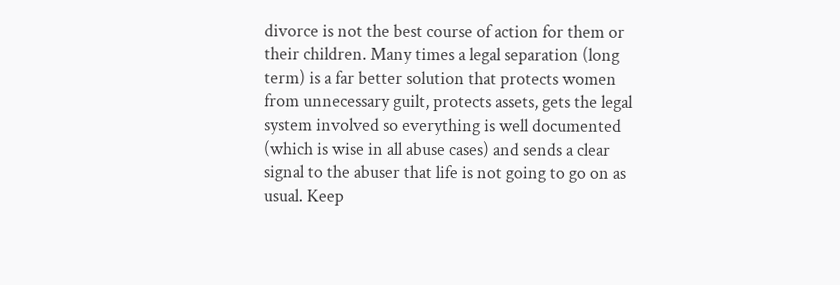divorce is not the best course of action for them or their children. Many times a legal separation (long term) is a far better solution that protects women from unnecessary guilt, protects assets, gets the legal system involved so everything is well documented (which is wise in all abuse cases) and sends a clear signal to the abuser that life is not going to go on as usual. Keep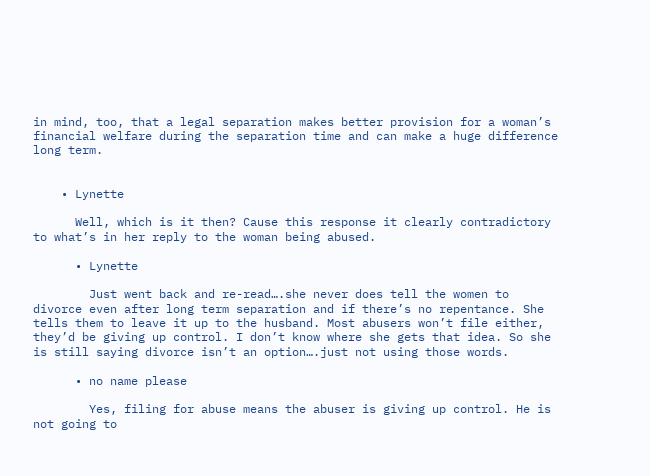in mind, too, that a legal separation makes better provision for a woman’s financial welfare during the separation time and can make a huge difference long term.


    • Lynette

      Well, which is it then? Cause this response it clearly contradictory to what’s in her reply to the woman being abused.

      • Lynette

        Just went back and re-read….she never does tell the women to divorce even after long term separation and if there’s no repentance. She tells them to leave it up to the husband. Most abusers won’t file either, they’d be giving up control. I don’t know where she gets that idea. So she is still saying divorce isn’t an option….just not using those words.

      • no name please

        Yes, filing for abuse means the abuser is giving up control. He is not going to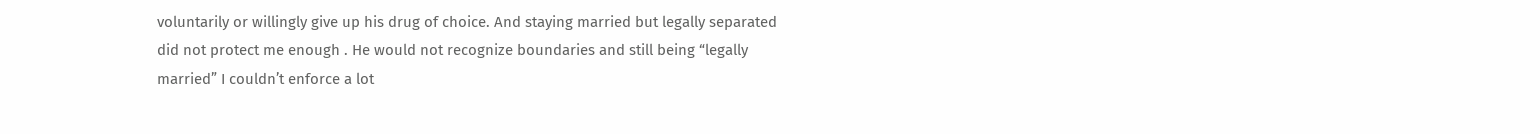voluntarily or willingly give up his drug of choice. And staying married but legally separated did not protect me enough . He would not recognize boundaries and still being “legally married” I couldn’t enforce a lot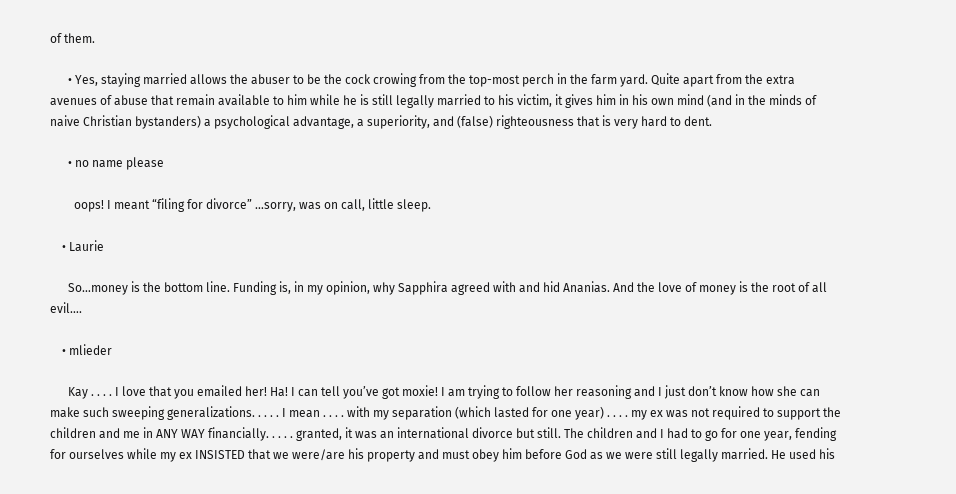of them.

      • Yes, staying married allows the abuser to be the cock crowing from the top-most perch in the farm yard. Quite apart from the extra avenues of abuse that remain available to him while he is still legally married to his victim, it gives him in his own mind (and in the minds of naive Christian bystanders) a psychological advantage, a superiority, and (false) righteousness that is very hard to dent.

      • no name please

        oops! I meant “filing for divorce” …sorry, was on call, little sleep.

    • Laurie

      So…money is the bottom line. Funding is, in my opinion, why Sapphira agreed with and hid Ananias. And the love of money is the root of all evil….

    • mlieder

      Kay . . . . I love that you emailed her! Ha! I can tell you’ve got moxie! I am trying to follow her reasoning and I just don’t know how she can make such sweeping generalizations. . . . . I mean . . . . with my separation (which lasted for one year) . . . . my ex was not required to support the children and me in ANY WAY financially. . . . . granted, it was an international divorce but still. The children and I had to go for one year, fending for ourselves while my ex INSISTED that we were/are his property and must obey him before God as we were still legally married. He used his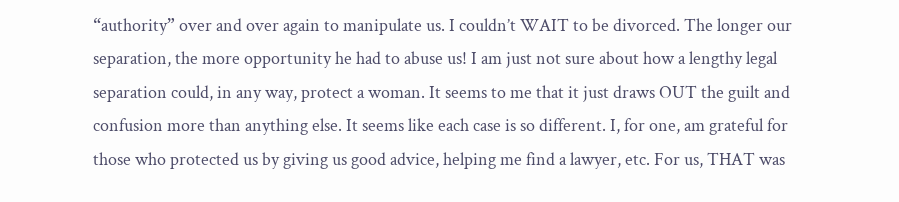“authority” over and over again to manipulate us. I couldn’t WAIT to be divorced. The longer our separation, the more opportunity he had to abuse us! I am just not sure about how a lengthy legal separation could, in any way, protect a woman. It seems to me that it just draws OUT the guilt and confusion more than anything else. It seems like each case is so different. I, for one, am grateful for those who protected us by giving us good advice, helping me find a lawyer, etc. For us, THAT was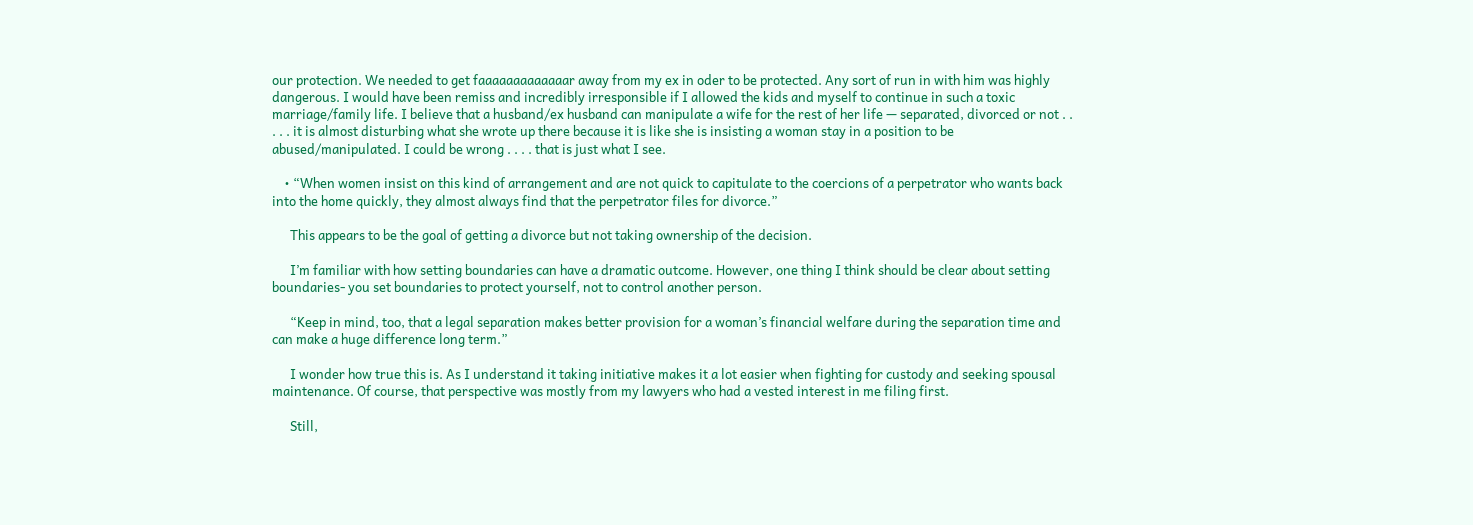our protection. We needed to get faaaaaaaaaaaaar away from my ex in oder to be protected. Any sort of run in with him was highly dangerous. I would have been remiss and incredibly irresponsible if I allowed the kids and myself to continue in such a toxic marriage/family life. I believe that a husband/ex husband can manipulate a wife for the rest of her life — separated, divorced or not . . . . . it is almost disturbing what she wrote up there because it is like she is insisting a woman stay in a position to be abused/manipulated. I could be wrong . . . . that is just what I see.

    • “When women insist on this kind of arrangement and are not quick to capitulate to the coercions of a perpetrator who wants back into the home quickly, they almost always find that the perpetrator files for divorce.”

      This appears to be the goal of getting a divorce but not taking ownership of the decision.

      I’m familiar with how setting boundaries can have a dramatic outcome. However, one thing I think should be clear about setting boundaries- you set boundaries to protect yourself, not to control another person.

      “Keep in mind, too, that a legal separation makes better provision for a woman’s financial welfare during the separation time and can make a huge difference long term.”

      I wonder how true this is. As I understand it taking initiative makes it a lot easier when fighting for custody and seeking spousal maintenance. Of course, that perspective was mostly from my lawyers who had a vested interest in me filing first.

      Still,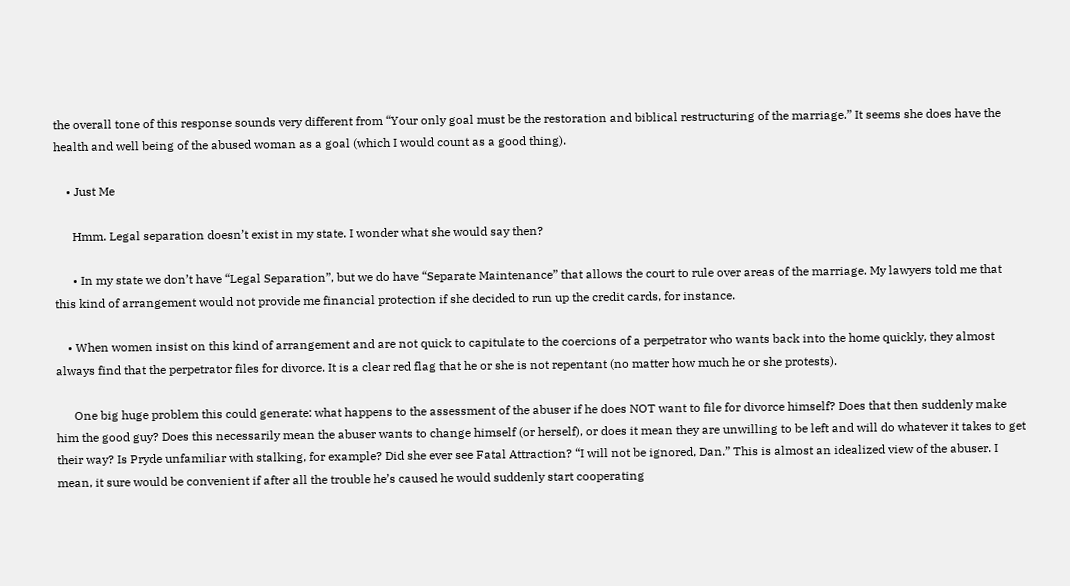the overall tone of this response sounds very different from “Your only goal must be the restoration and biblical restructuring of the marriage.” It seems she does have the health and well being of the abused woman as a goal (which I would count as a good thing).

    • Just Me

      Hmm. Legal separation doesn’t exist in my state. I wonder what she would say then?

      • In my state we don’t have “Legal Separation”, but we do have “Separate Maintenance” that allows the court to rule over areas of the marriage. My lawyers told me that this kind of arrangement would not provide me financial protection if she decided to run up the credit cards, for instance.

    • When women insist on this kind of arrangement and are not quick to capitulate to the coercions of a perpetrator who wants back into the home quickly, they almost always find that the perpetrator files for divorce. It is a clear red flag that he or she is not repentant (no matter how much he or she protests).

      One big huge problem this could generate: what happens to the assessment of the abuser if he does NOT want to file for divorce himself? Does that then suddenly make him the good guy? Does this necessarily mean the abuser wants to change himself (or herself), or does it mean they are unwilling to be left and will do whatever it takes to get their way? Is Pryde unfamiliar with stalking, for example? Did she ever see Fatal Attraction? “I will not be ignored, Dan.” This is almost an idealized view of the abuser. I mean, it sure would be convenient if after all the trouble he’s caused he would suddenly start cooperating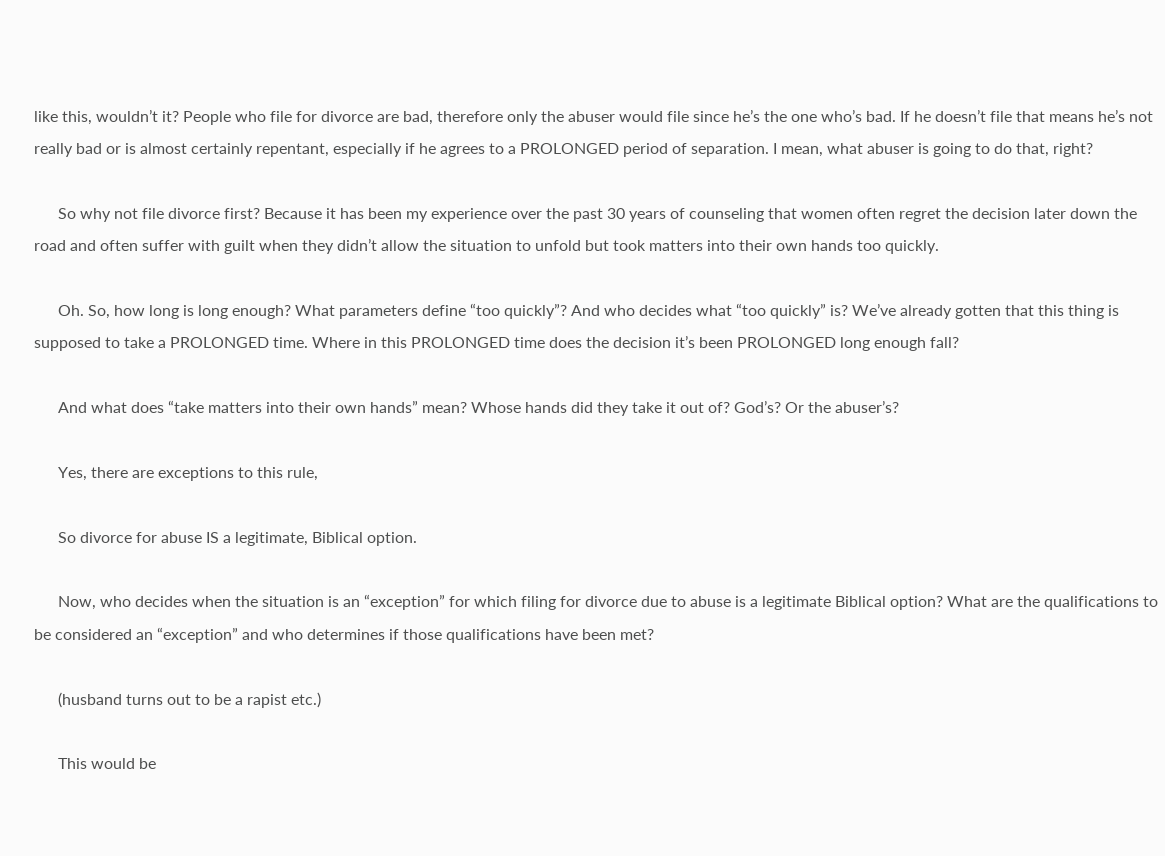like this, wouldn’t it? People who file for divorce are bad, therefore only the abuser would file since he’s the one who’s bad. If he doesn’t file that means he’s not really bad or is almost certainly repentant, especially if he agrees to a PROLONGED period of separation. I mean, what abuser is going to do that, right?

      So why not file divorce first? Because it has been my experience over the past 30 years of counseling that women often regret the decision later down the road and often suffer with guilt when they didn’t allow the situation to unfold but took matters into their own hands too quickly.

      Oh. So, how long is long enough? What parameters define “too quickly”? And who decides what “too quickly” is? We’ve already gotten that this thing is supposed to take a PROLONGED time. Where in this PROLONGED time does the decision it’s been PROLONGED long enough fall?

      And what does “take matters into their own hands” mean? Whose hands did they take it out of? God’s? Or the abuser’s?

      Yes, there are exceptions to this rule,

      So divorce for abuse IS a legitimate, Biblical option.

      Now, who decides when the situation is an “exception” for which filing for divorce due to abuse is a legitimate Biblical option? What are the qualifications to be considered an “exception” and who determines if those qualifications have been met?

      (husband turns out to be a rapist etc.)

      This would be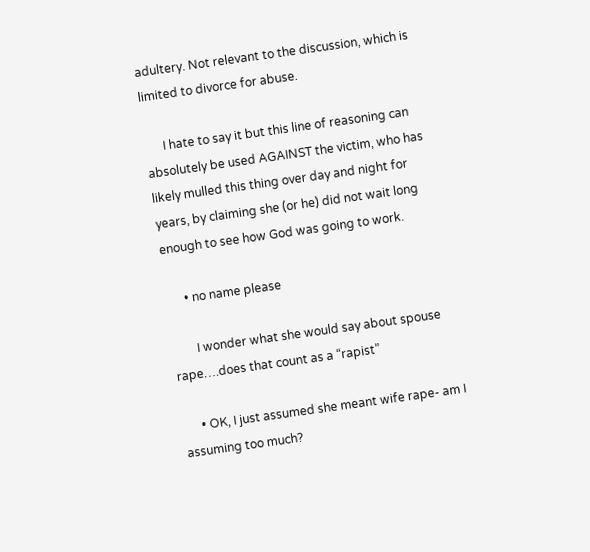adultery. Not relevant to the discussion, which is limited to divorce for abuse.

      I hate to say it but this line of reasoning can absolutely be used AGAINST the victim, who has likely mulled this thing over day and night for years, by claiming she (or he) did not wait long enough to see how God was going to work.

      • no name please

        I wonder what she would say about spouse rape….does that count as a “rapist”

      • OK, I just assumed she meant wife rape- am I assuming too much?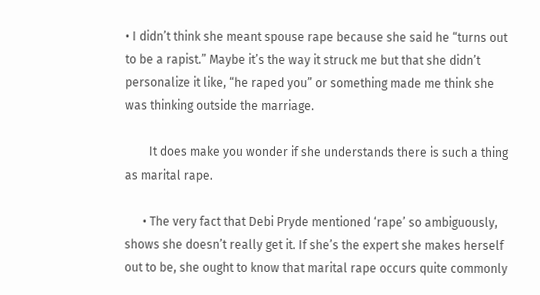• I didn’t think she meant spouse rape because she said he “turns out to be a rapist.” Maybe it’s the way it struck me but that she didn’t personalize it like, “he raped you” or something made me think she was thinking outside the marriage.

        It does make you wonder if she understands there is such a thing as marital rape.

      • The very fact that Debi Pryde mentioned ‘rape’ so ambiguously, shows she doesn’t really get it. If she’s the expert she makes herself out to be, she ought to know that marital rape occurs quite commonly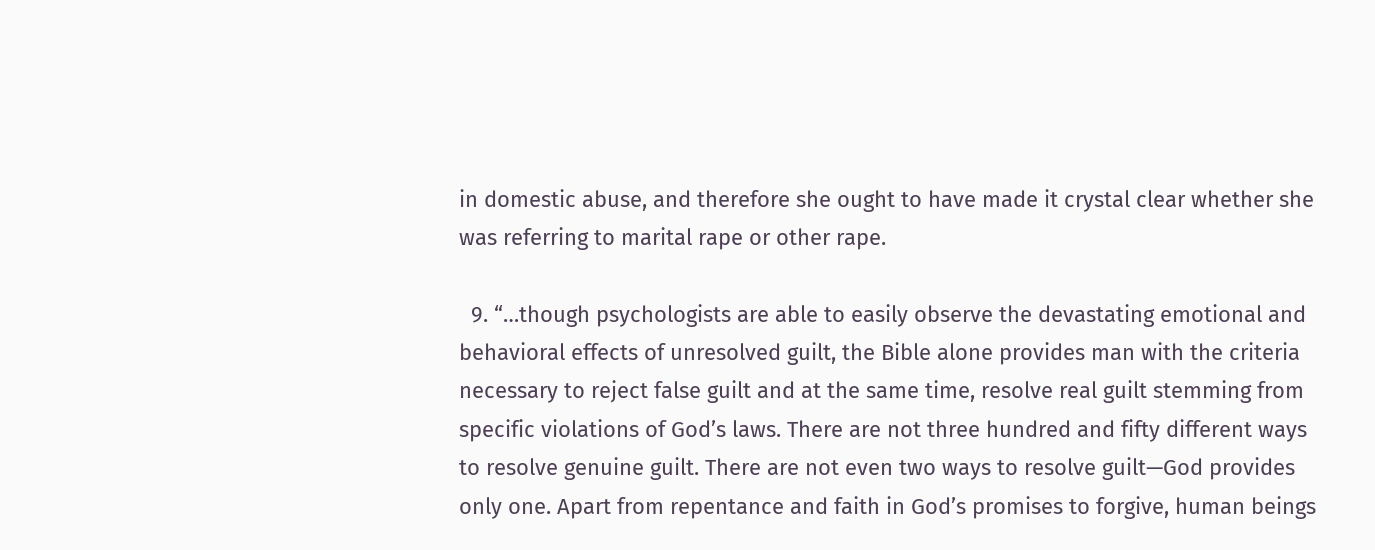in domestic abuse, and therefore she ought to have made it crystal clear whether she was referring to marital rape or other rape.

  9. “…though psychologists are able to easily observe the devastating emotional and behavioral effects of unresolved guilt, the Bible alone provides man with the criteria necessary to reject false guilt and at the same time, resolve real guilt stemming from specific violations of God’s laws. There are not three hundred and fifty different ways to resolve genuine guilt. There are not even two ways to resolve guilt—God provides only one. Apart from repentance and faith in God’s promises to forgive, human beings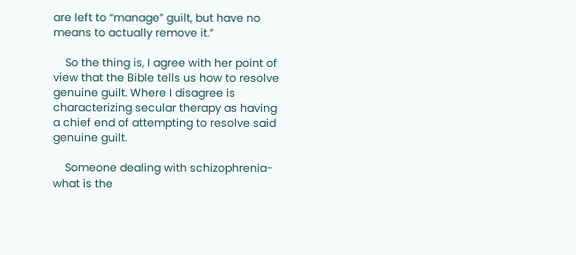are left to “manage” guilt, but have no means to actually remove it.”

    So the thing is, I agree with her point of view that the Bible tells us how to resolve genuine guilt. Where I disagree is characterizing secular therapy as having a chief end of attempting to resolve said genuine guilt.

    Someone dealing with schizophrenia- what is the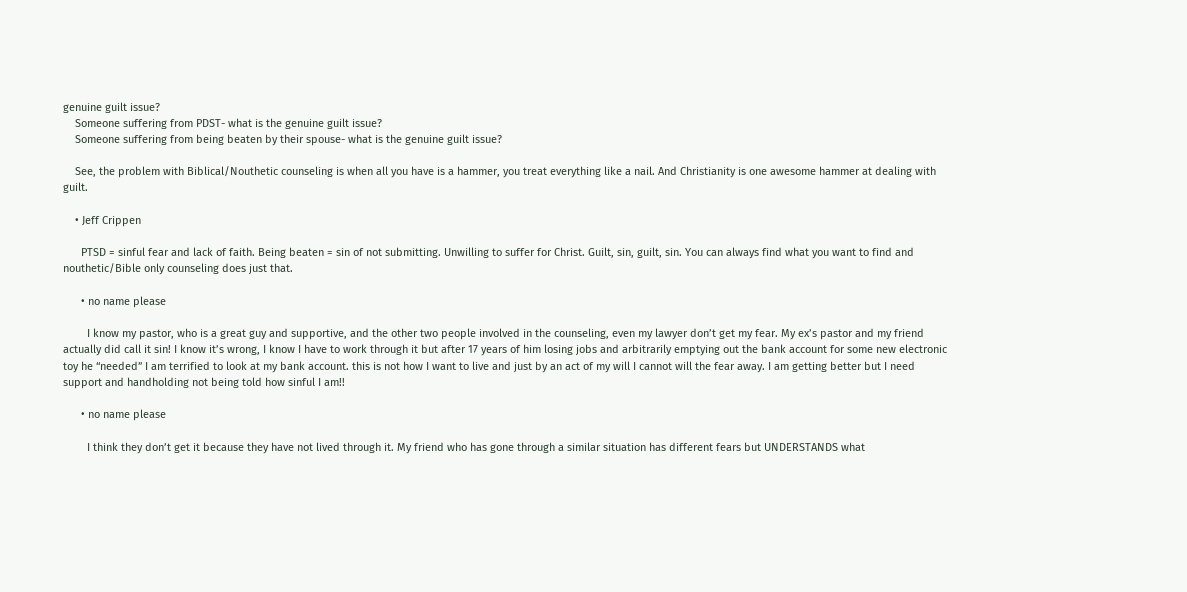genuine guilt issue?
    Someone suffering from PDST- what is the genuine guilt issue?
    Someone suffering from being beaten by their spouse- what is the genuine guilt issue?

    See, the problem with Biblical/Nouthetic counseling is when all you have is a hammer, you treat everything like a nail. And Christianity is one awesome hammer at dealing with guilt.

    • Jeff Crippen

      PTSD = sinful fear and lack of faith. Being beaten = sin of not submitting. Unwilling to suffer for Christ. Guilt, sin, guilt, sin. You can always find what you want to find and nouthetic/Bible only counseling does just that.

      • no name please

        I know my pastor, who is a great guy and supportive, and the other two people involved in the counseling, even my lawyer don’t get my fear. My ex’s pastor and my friend actually did call it sin! I know it’s wrong, I know I have to work through it but after 17 years of him losing jobs and arbitrarily emptying out the bank account for some new electronic toy he “needed” I am terrified to look at my bank account. this is not how I want to live and just by an act of my will I cannot will the fear away. I am getting better but I need support and handholding not being told how sinful I am!!

      • no name please

        I think they don’t get it because they have not lived through it. My friend who has gone through a similar situation has different fears but UNDERSTANDS what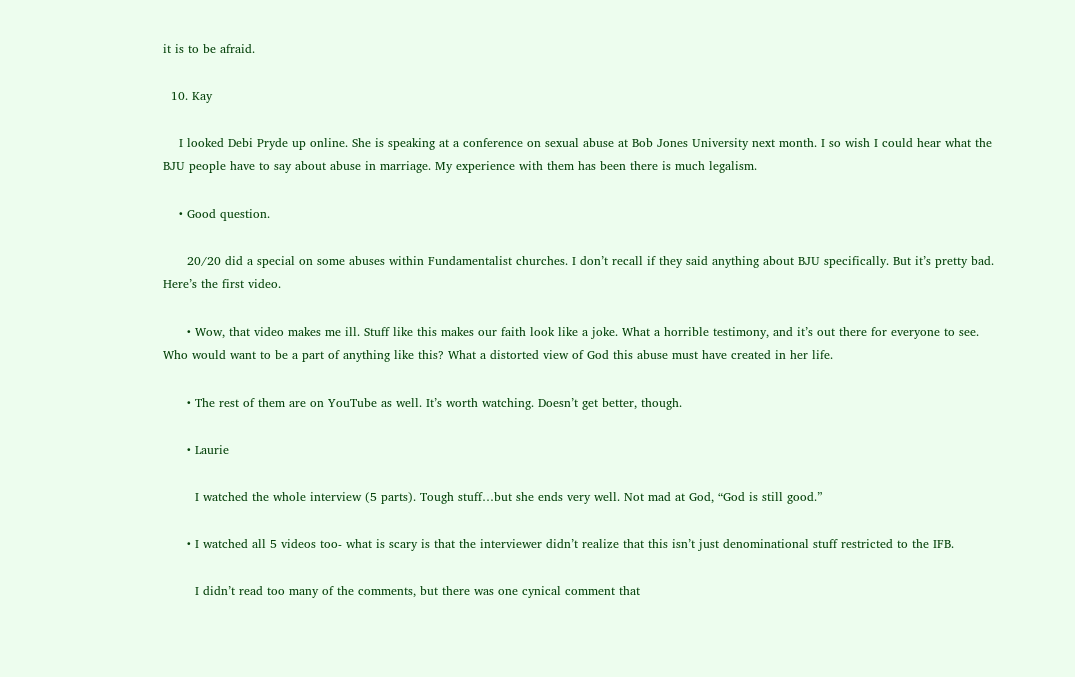it is to be afraid.

  10. Kay

    I looked Debi Pryde up online. She is speaking at a conference on sexual abuse at Bob Jones University next month. I so wish I could hear what the BJU people have to say about abuse in marriage. My experience with them has been there is much legalism.

    • Good question.

      20/20 did a special on some abuses within Fundamentalist churches. I don’t recall if they said anything about BJU specifically. But it’s pretty bad. Here’s the first video.

      • Wow, that video makes me ill. Stuff like this makes our faith look like a joke. What a horrible testimony, and it’s out there for everyone to see. Who would want to be a part of anything like this? What a distorted view of God this abuse must have created in her life.

      • The rest of them are on YouTube as well. It’s worth watching. Doesn’t get better, though.

      • Laurie

        I watched the whole interview (5 parts). Tough stuff…but she ends very well. Not mad at God, “God is still good.”

      • I watched all 5 videos too- what is scary is that the interviewer didn’t realize that this isn’t just denominational stuff restricted to the IFB.

        I didn’t read too many of the comments, but there was one cynical comment that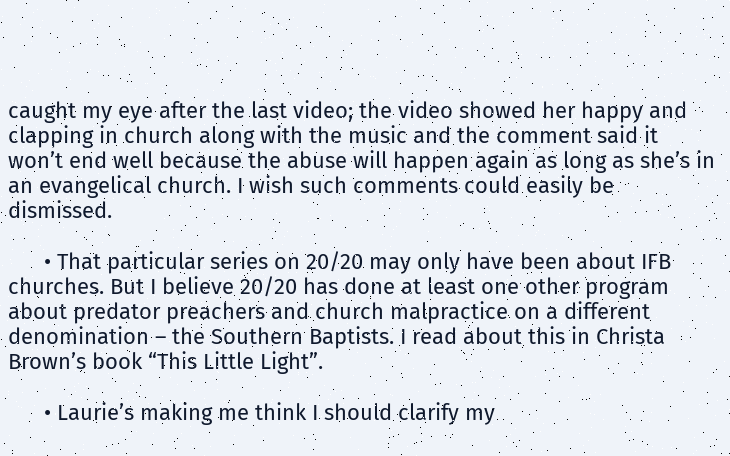caught my eye after the last video; the video showed her happy and clapping in church along with the music and the comment said it won’t end well because the abuse will happen again as long as she’s in an evangelical church. I wish such comments could easily be dismissed.

      • That particular series on 20/20 may only have been about IFB churches. But I believe 20/20 has done at least one other program about predator preachers and church malpractice on a different denomination – the Southern Baptists. I read about this in Christa Brown’s book “This Little Light”.

      • Laurie’s making me think I should clarify my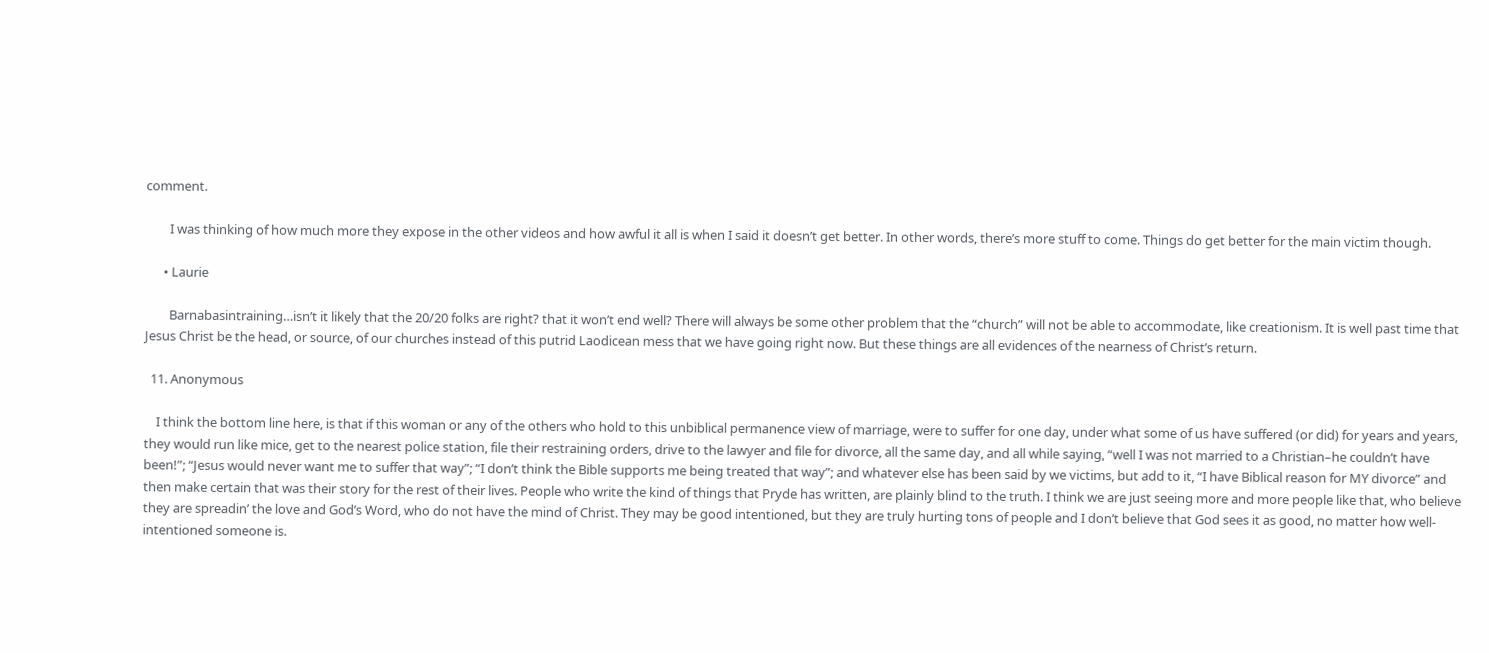comment.

        I was thinking of how much more they expose in the other videos and how awful it all is when I said it doesn’t get better. In other words, there’s more stuff to come. Things do get better for the main victim though.

      • Laurie

        Barnabasintraining…isn’t it likely that the 20/20 folks are right? that it won’t end well? There will always be some other problem that the “church” will not be able to accommodate, like creationism. It is well past time that Jesus Christ be the head, or source, of our churches instead of this putrid Laodicean mess that we have going right now. But these things are all evidences of the nearness of Christ’s return.

  11. Anonymous

    I think the bottom line here, is that if this woman or any of the others who hold to this unbiblical permanence view of marriage, were to suffer for one day, under what some of us have suffered (or did) for years and years, they would run like mice, get to the nearest police station, file their restraining orders, drive to the lawyer and file for divorce, all the same day, and all while saying, “well I was not married to a Christian–he couldn’t have been!”; “Jesus would never want me to suffer that way”; “I don’t think the Bible supports me being treated that way”; and whatever else has been said by we victims, but add to it, “I have Biblical reason for MY divorce” and then make certain that was their story for the rest of their lives. People who write the kind of things that Pryde has written, are plainly blind to the truth. I think we are just seeing more and more people like that, who believe they are spreadin’ the love and God’s Word, who do not have the mind of Christ. They may be good intentioned, but they are truly hurting tons of people and I don’t believe that God sees it as good, no matter how well-intentioned someone is.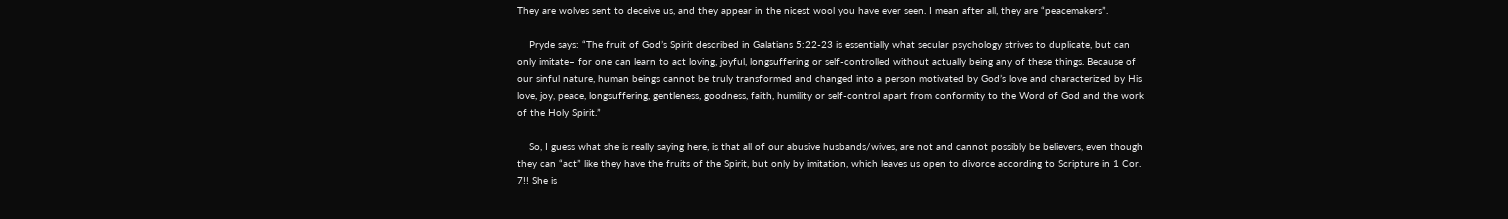They are wolves sent to deceive us, and they appear in the nicest wool you have ever seen. I mean after all, they are “peacemakers”.

    Pryde says: “The fruit of God’s Spirit described in Galatians 5:22-23 is essentially what secular psychology strives to duplicate, but can only imitate– for one can learn to act loving, joyful, longsuffering or self-controlled without actually being any of these things. Because of our sinful nature, human beings cannot be truly transformed and changed into a person motivated by God’s love and characterized by His love, joy, peace, longsuffering, gentleness, goodness, faith, humility or self-control apart from conformity to the Word of God and the work of the Holy Spirit.”

    So, I guess what she is really saying here, is that all of our abusive husbands/wives, are not and cannot possibly be believers, even though they can “act” like they have the fruits of the Spirit, but only by imitation, which leaves us open to divorce according to Scripture in 1 Cor. 7!! She is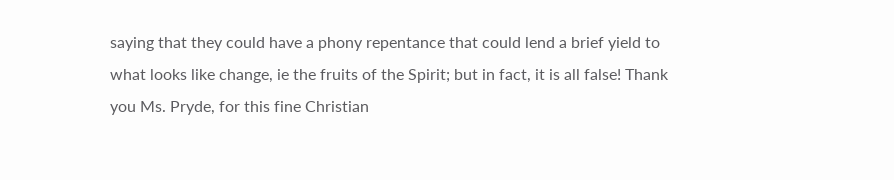saying that they could have a phony repentance that could lend a brief yield to what looks like change, ie the fruits of the Spirit; but in fact, it is all false! Thank you Ms. Pryde, for this fine Christian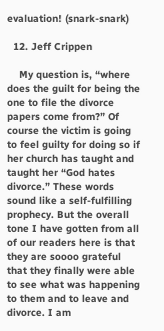evaluation! (snark-snark)

  12. Jeff Crippen

    My question is, “where does the guilt for being the one to file the divorce papers come from?” Of course the victim is going to feel guilty for doing so if her church has taught and taught her “God hates divorce.” These words sound like a self-fulfilling prophecy. But the overall tone I have gotten from all of our readers here is that they are soooo grateful that they finally were able to see what was happening to them and to leave and divorce. I am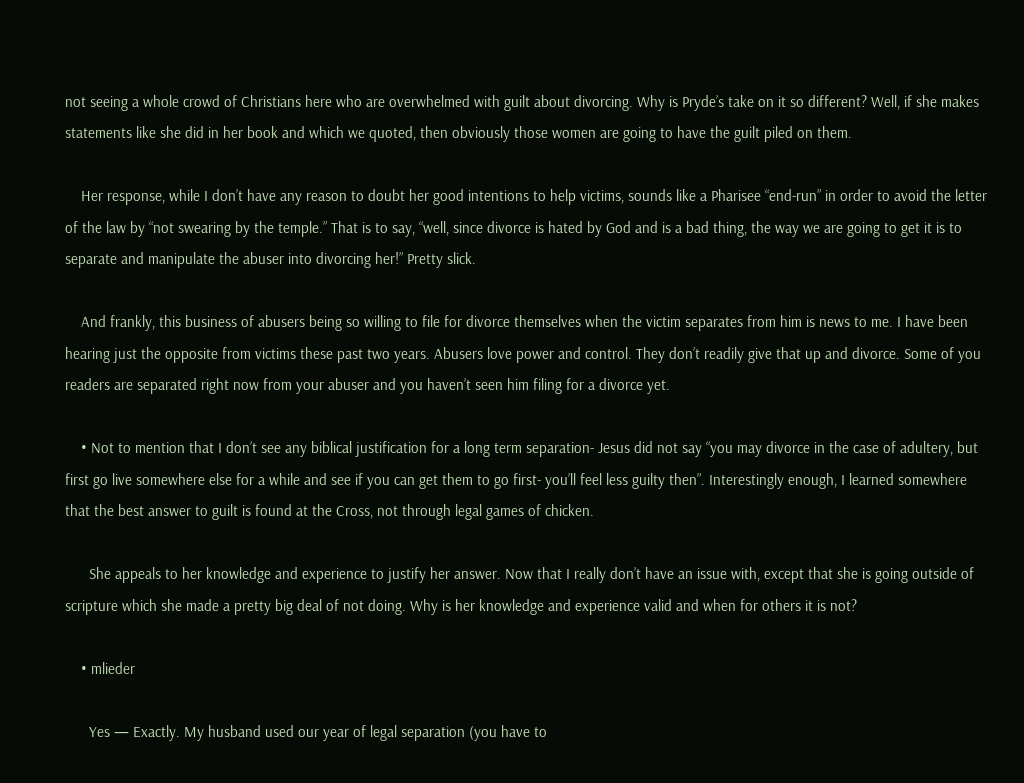not seeing a whole crowd of Christians here who are overwhelmed with guilt about divorcing. Why is Pryde’s take on it so different? Well, if she makes statements like she did in her book and which we quoted, then obviously those women are going to have the guilt piled on them.

    Her response, while I don’t have any reason to doubt her good intentions to help victims, sounds like a Pharisee “end-run” in order to avoid the letter of the law by “not swearing by the temple.” That is to say, “well, since divorce is hated by God and is a bad thing, the way we are going to get it is to separate and manipulate the abuser into divorcing her!” Pretty slick.

    And frankly, this business of abusers being so willing to file for divorce themselves when the victim separates from him is news to me. I have been hearing just the opposite from victims these past two years. Abusers love power and control. They don’t readily give that up and divorce. Some of you readers are separated right now from your abuser and you haven’t seen him filing for a divorce yet.

    • Not to mention that I don’t see any biblical justification for a long term separation- Jesus did not say “you may divorce in the case of adultery, but first go live somewhere else for a while and see if you can get them to go first- you’ll feel less guilty then”. Interestingly enough, I learned somewhere that the best answer to guilt is found at the Cross, not through legal games of chicken.

      She appeals to her knowledge and experience to justify her answer. Now that I really don’t have an issue with, except that she is going outside of scripture which she made a pretty big deal of not doing. Why is her knowledge and experience valid and when for others it is not?

    • mlieder

      Yes — Exactly. My husband used our year of legal separation (you have to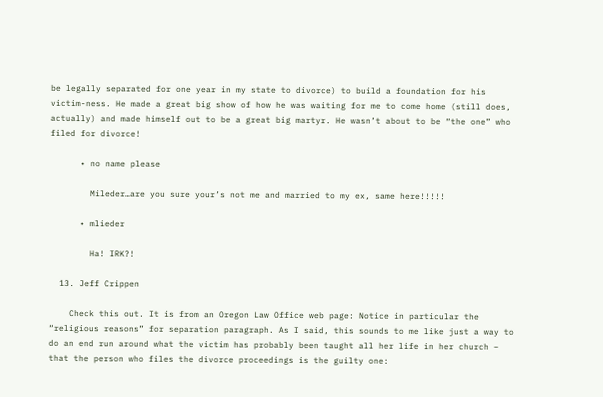be legally separated for one year in my state to divorce) to build a foundation for his victim-ness. He made a great big show of how he was waiting for me to come home (still does, actually) and made himself out to be a great big martyr. He wasn’t about to be “the one” who filed for divorce!

      • no name please

        Mileder…are you sure your’s not me and married to my ex, same here!!!!!

      • mlieder

        Ha! IRK?!

  13. Jeff Crippen

    Check this out. It is from an Oregon Law Office web page: Notice in particular the “religious reasons” for separation paragraph. As I said, this sounds to me like just a way to do an end run around what the victim has probably been taught all her life in her church – that the person who files the divorce proceedings is the guilty one: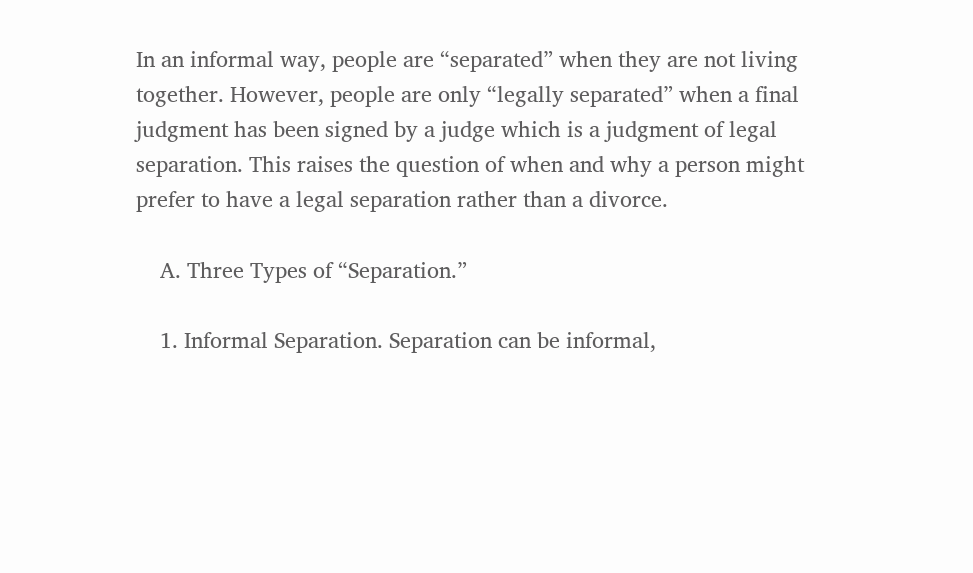In an informal way, people are “separated” when they are not living together. However, people are only “legally separated” when a final judgment has been signed by a judge which is a judgment of legal separation. This raises the question of when and why a person might prefer to have a legal separation rather than a divorce.

    A. Three Types of “Separation.”

    1. Informal Separation. Separation can be informal,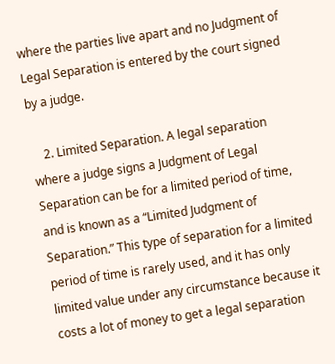where the parties live apart and no Judgment of Legal Separation is entered by the court signed by a judge.

    2. Limited Separation. A legal separation where a judge signs a Judgment of Legal Separation can be for a limited period of time, and is known as a “Limited Judgment of Separation.” This type of separation for a limited period of time is rarely used, and it has only limited value under any circumstance because it costs a lot of money to get a legal separation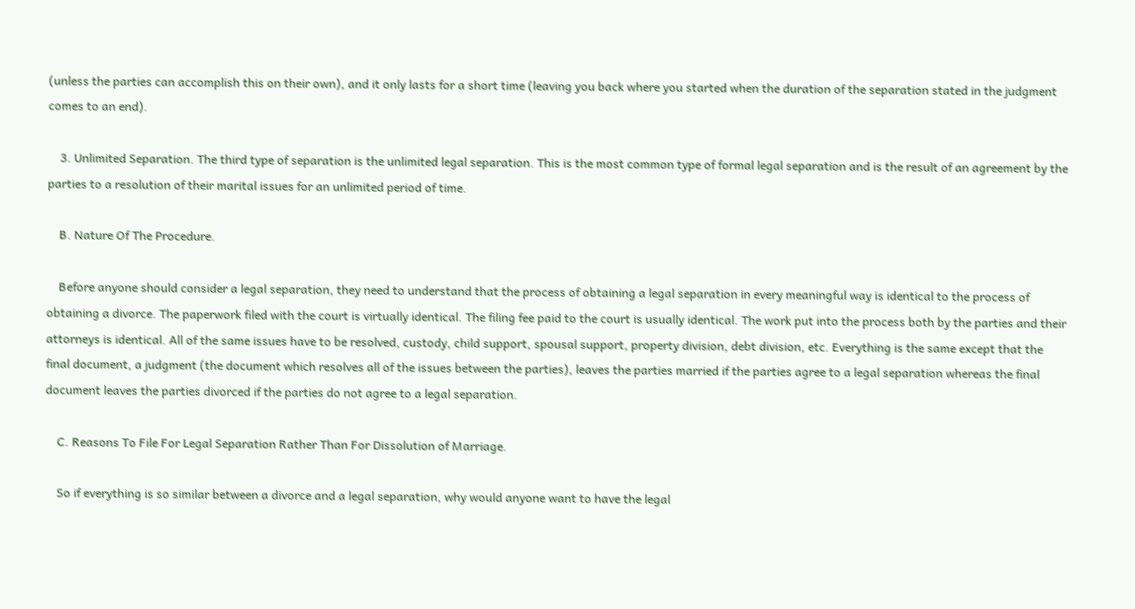(unless the parties can accomplish this on their own), and it only lasts for a short time (leaving you back where you started when the duration of the separation stated in the judgment comes to an end).

    3. Unlimited Separation. The third type of separation is the unlimited legal separation. This is the most common type of formal legal separation and is the result of an agreement by the parties to a resolution of their marital issues for an unlimited period of time.

    B. Nature Of The Procedure.

    Before anyone should consider a legal separation, they need to understand that the process of obtaining a legal separation in every meaningful way is identical to the process of obtaining a divorce. The paperwork filed with the court is virtually identical. The filing fee paid to the court is usually identical. The work put into the process both by the parties and their attorneys is identical. All of the same issues have to be resolved, custody, child support, spousal support, property division, debt division, etc. Everything is the same except that the final document, a judgment (the document which resolves all of the issues between the parties), leaves the parties married if the parties agree to a legal separation whereas the final document leaves the parties divorced if the parties do not agree to a legal separation.

    C. Reasons To File For Legal Separation Rather Than For Dissolution of Marriage.

    So if everything is so similar between a divorce and a legal separation, why would anyone want to have the legal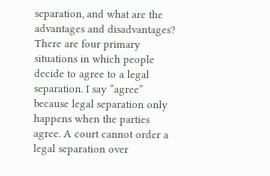separation, and what are the advantages and disadvantages? There are four primary situations in which people decide to agree to a legal separation. I say “agree” because legal separation only happens when the parties agree. A court cannot order a legal separation over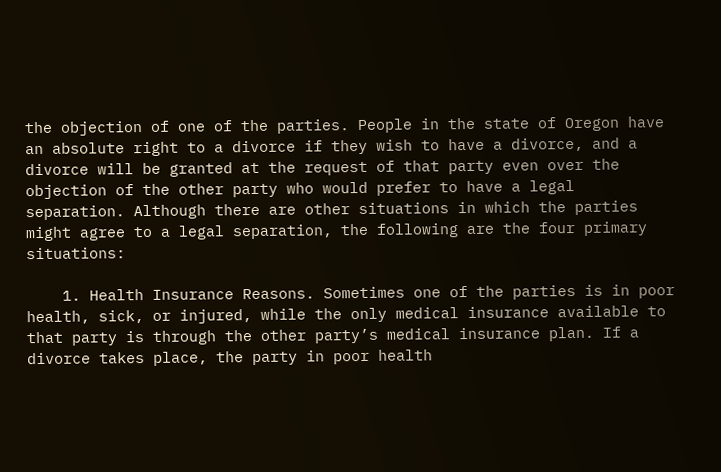the objection of one of the parties. People in the state of Oregon have an absolute right to a divorce if they wish to have a divorce, and a divorce will be granted at the request of that party even over the objection of the other party who would prefer to have a legal separation. Although there are other situations in which the parties might agree to a legal separation, the following are the four primary situations:

    1. Health Insurance Reasons. Sometimes one of the parties is in poor health, sick, or injured, while the only medical insurance available to that party is through the other party’s medical insurance plan. If a divorce takes place, the party in poor health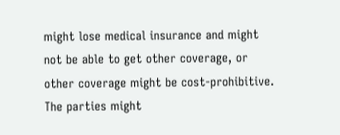might lose medical insurance and might not be able to get other coverage, or other coverage might be cost-prohibitive. The parties might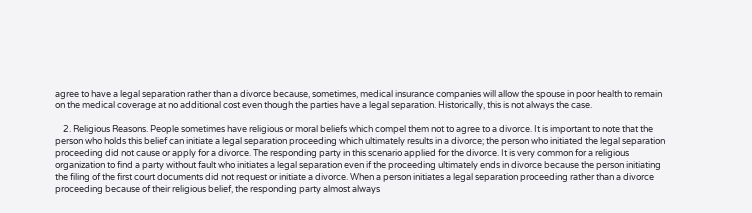agree to have a legal separation rather than a divorce because, sometimes, medical insurance companies will allow the spouse in poor health to remain on the medical coverage at no additional cost even though the parties have a legal separation. Historically, this is not always the case.

    2. Religious Reasons. People sometimes have religious or moral beliefs which compel them not to agree to a divorce. It is important to note that the person who holds this belief can initiate a legal separation proceeding which ultimately results in a divorce; the person who initiated the legal separation proceeding did not cause or apply for a divorce. The responding party in this scenario applied for the divorce. It is very common for a religious organization to find a party without fault who initiates a legal separation even if the proceeding ultimately ends in divorce because the person initiating the filing of the first court documents did not request or initiate a divorce. When a person initiates a legal separation proceeding rather than a divorce proceeding because of their religious belief, the responding party almost always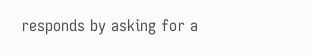responds by asking for a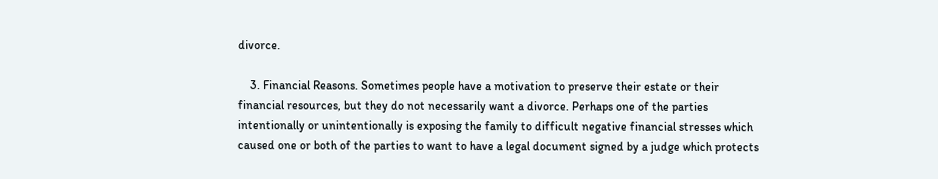divorce.

    3. Financial Reasons. Sometimes people have a motivation to preserve their estate or their financial resources, but they do not necessarily want a divorce. Perhaps one of the parties intentionally or unintentionally is exposing the family to difficult negative financial stresses which caused one or both of the parties to want to have a legal document signed by a judge which protects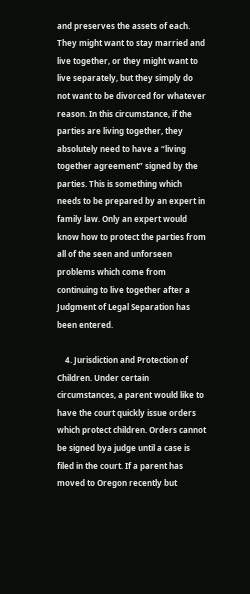and preserves the assets of each. They might want to stay married and live together, or they might want to live separately, but they simply do not want to be divorced for whatever reason. In this circumstance, if the parties are living together, they absolutely need to have a “living together agreement” signed by the parties. This is something which needs to be prepared by an expert in family law. Only an expert would know how to protect the parties from all of the seen and unforseen problems which come from continuing to live together after a Judgment of Legal Separation has been entered.

    4. Jurisdiction and Protection of Children. Under certain circumstances, a parent would like to have the court quickly issue orders which protect children. Orders cannot be signed bya judge until a case is filed in the court. If a parent has moved to Oregon recently but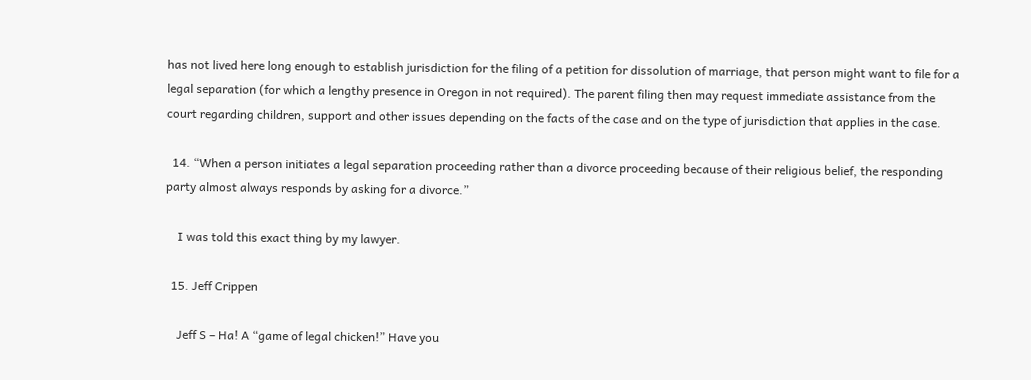has not lived here long enough to establish jurisdiction for the filing of a petition for dissolution of marriage, that person might want to file for a legal separation (for which a lengthy presence in Oregon in not required). The parent filing then may request immediate assistance from the court regarding children, support and other issues depending on the facts of the case and on the type of jurisdiction that applies in the case.

  14. “When a person initiates a legal separation proceeding rather than a divorce proceeding because of their religious belief, the responding party almost always responds by asking for a divorce.”

    I was told this exact thing by my lawyer.

  15. Jeff Crippen

    Jeff S – Ha! A “game of legal chicken!” Have you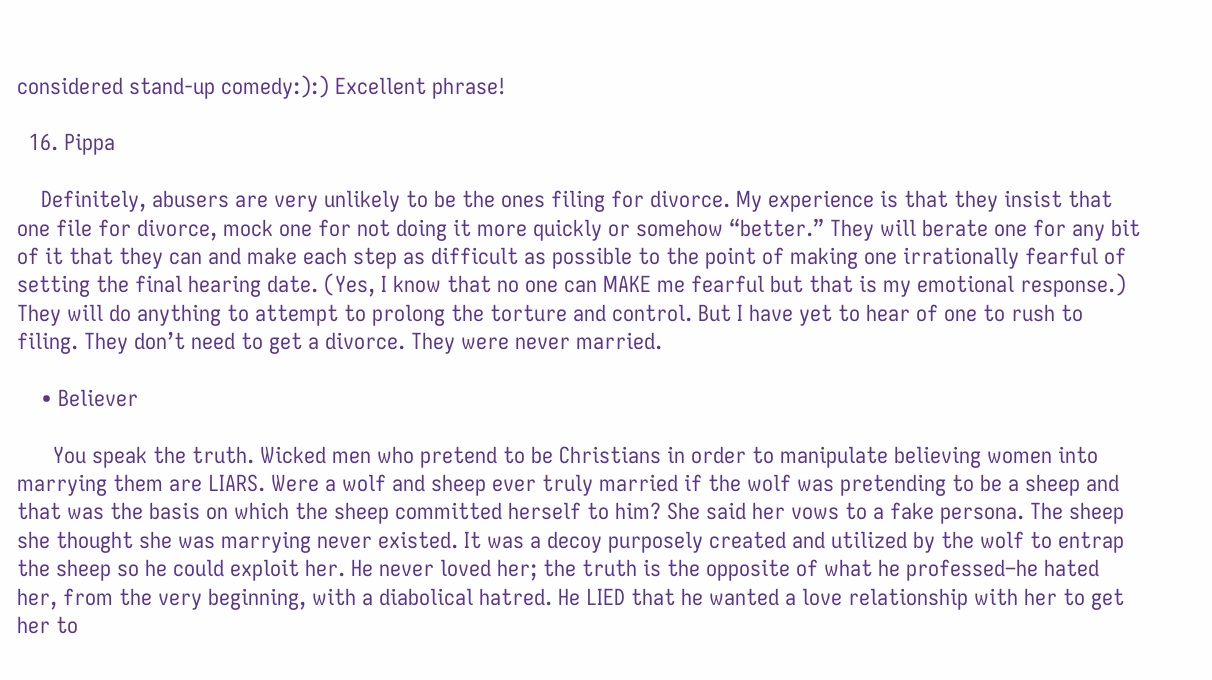considered stand-up comedy:):) Excellent phrase!

  16. Pippa

    Definitely, abusers are very unlikely to be the ones filing for divorce. My experience is that they insist that one file for divorce, mock one for not doing it more quickly or somehow “better.” They will berate one for any bit of it that they can and make each step as difficult as possible to the point of making one irrationally fearful of setting the final hearing date. (Yes, I know that no one can MAKE me fearful but that is my emotional response.) They will do anything to attempt to prolong the torture and control. But I have yet to hear of one to rush to filing. They don’t need to get a divorce. They were never married.

    • Believer

      You speak the truth. Wicked men who pretend to be Christians in order to manipulate believing women into marrying them are LIARS. Were a wolf and sheep ever truly married if the wolf was pretending to be a sheep and that was the basis on which the sheep committed herself to him? She said her vows to a fake persona. The sheep she thought she was marrying never existed. It was a decoy purposely created and utilized by the wolf to entrap the sheep so he could exploit her. He never loved her; the truth is the opposite of what he professed–he hated her, from the very beginning, with a diabolical hatred. He LIED that he wanted a love relationship with her to get her to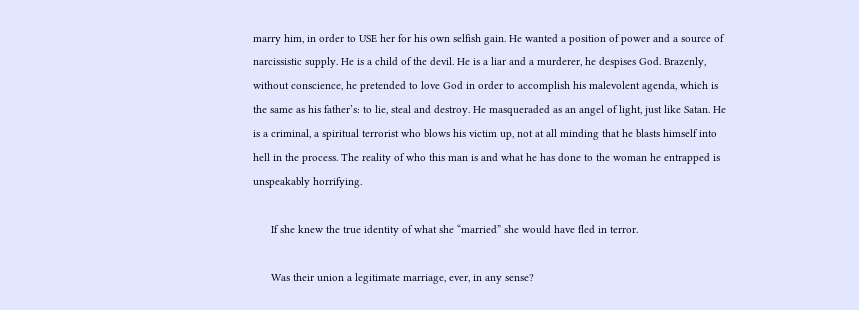marry him, in order to USE her for his own selfish gain. He wanted a position of power and a source of narcissistic supply. He is a child of the devil. He is a liar and a murderer, he despises God. Brazenly, without conscience, he pretended to love God in order to accomplish his malevolent agenda, which is the same as his father’s: to lie, steal and destroy. He masqueraded as an angel of light, just like Satan. He is a criminal, a spiritual terrorist who blows his victim up, not at all minding that he blasts himself into hell in the process. The reality of who this man is and what he has done to the woman he entrapped is unspeakably horrifying.

      If she knew the true identity of what she “married” she would have fled in terror.

      Was their union a legitimate marriage, ever, in any sense?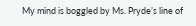My mind is boggled by Ms. Pryde’s line of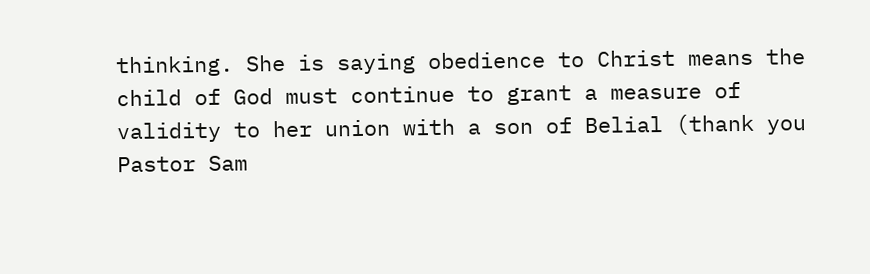thinking. She is saying obedience to Christ means the child of God must continue to grant a measure of validity to her union with a son of Belial (thank you Pastor Sam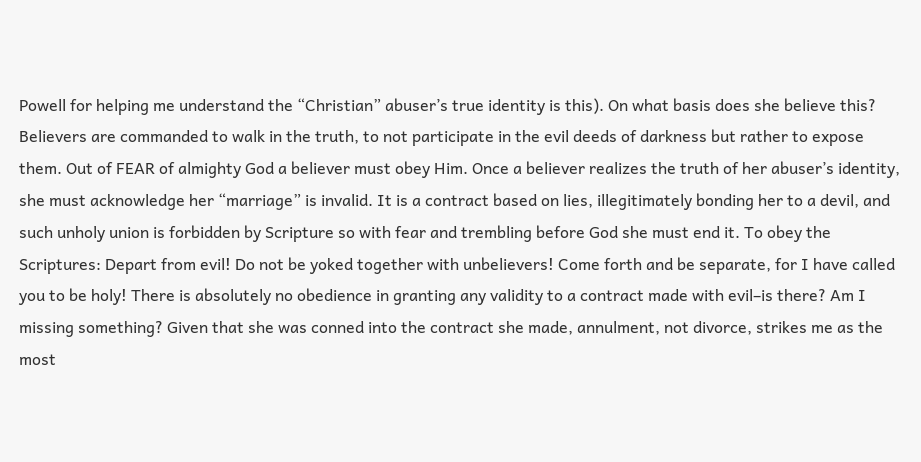Powell for helping me understand the “Christian” abuser’s true identity is this). On what basis does she believe this? Believers are commanded to walk in the truth, to not participate in the evil deeds of darkness but rather to expose them. Out of FEAR of almighty God a believer must obey Him. Once a believer realizes the truth of her abuser’s identity, she must acknowledge her “marriage” is invalid. It is a contract based on lies, illegitimately bonding her to a devil, and such unholy union is forbidden by Scripture so with fear and trembling before God she must end it. To obey the Scriptures: Depart from evil! Do not be yoked together with unbelievers! Come forth and be separate, for I have called you to be holy! There is absolutely no obedience in granting any validity to a contract made with evil–is there? Am I missing something? Given that she was conned into the contract she made, annulment, not divorce, strikes me as the most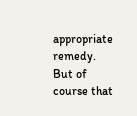appropriate remedy. But of course that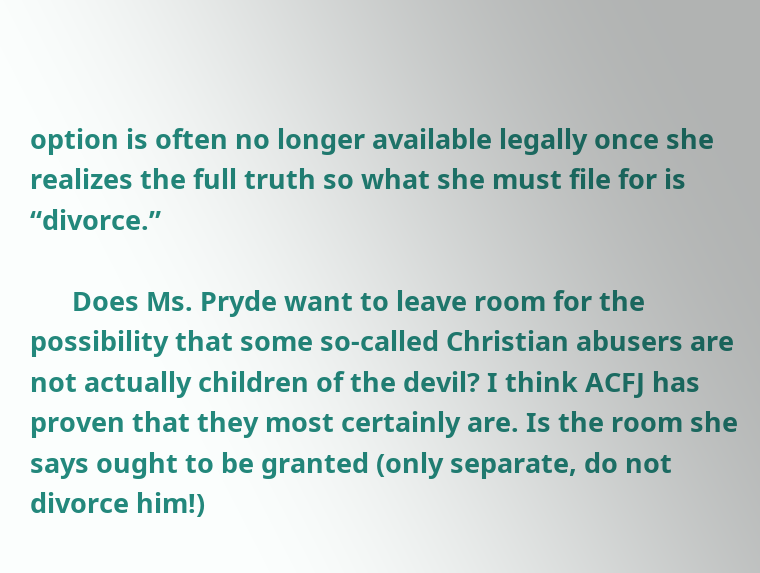option is often no longer available legally once she realizes the full truth so what she must file for is “divorce.”

      Does Ms. Pryde want to leave room for the possibility that some so-called Christian abusers are not actually children of the devil? I think ACFJ has proven that they most certainly are. Is the room she says ought to be granted (only separate, do not divorce him!)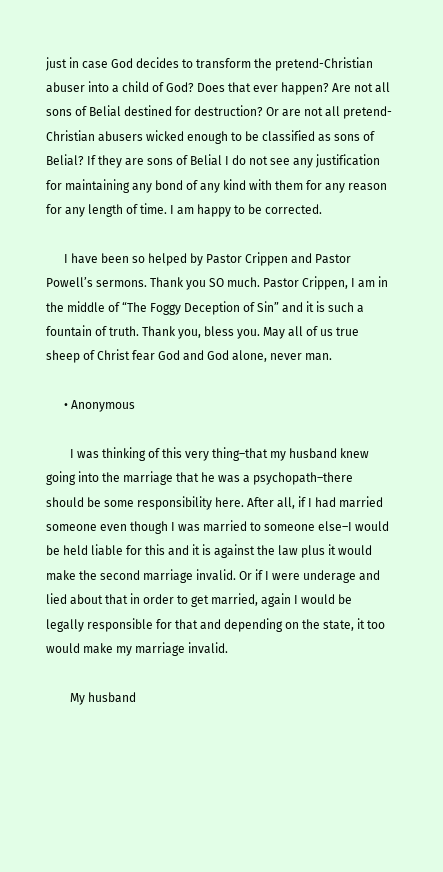just in case God decides to transform the pretend-Christian abuser into a child of God? Does that ever happen? Are not all sons of Belial destined for destruction? Or are not all pretend-Christian abusers wicked enough to be classified as sons of Belial? If they are sons of Belial I do not see any justification for maintaining any bond of any kind with them for any reason for any length of time. I am happy to be corrected.

      I have been so helped by Pastor Crippen and Pastor Powell’s sermons. Thank you SO much. Pastor Crippen, I am in the middle of “The Foggy Deception of Sin” and it is such a fountain of truth. Thank you, bless you. May all of us true sheep of Christ fear God and God alone, never man.

      • Anonymous

        I was thinking of this very thing–that my husband knew going into the marriage that he was a psychopath–there should be some responsibility here. After all, if I had married someone even though I was married to someone else–I would be held liable for this and it is against the law plus it would make the second marriage invalid. Or if I were underage and lied about that in order to get married, again I would be legally responsible for that and depending on the state, it too would make my marriage invalid.

        My husband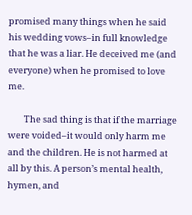promised many things when he said his wedding vows–in full knowledge that he was a liar. He deceived me (and everyone) when he promised to love me.

        The sad thing is that if the marriage were voided–it would only harm me and the children. He is not harmed at all by this. A person’s mental health, hymen, and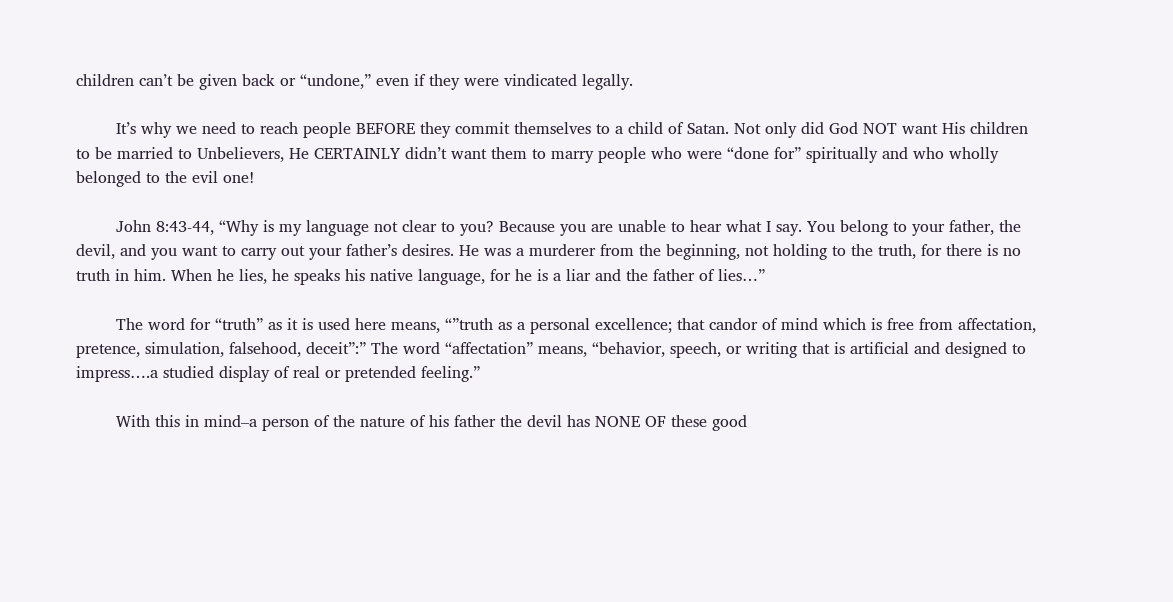children can’t be given back or “undone,” even if they were vindicated legally.

        It’s why we need to reach people BEFORE they commit themselves to a child of Satan. Not only did God NOT want His children to be married to Unbelievers, He CERTAINLY didn’t want them to marry people who were “done for” spiritually and who wholly belonged to the evil one!

        John 8:43-44, “Why is my language not clear to you? Because you are unable to hear what I say. You belong to your father, the devil, and you want to carry out your father’s desires. He was a murderer from the beginning, not holding to the truth, for there is no truth in him. When he lies, he speaks his native language, for he is a liar and the father of lies…”

        The word for “truth” as it is used here means, “”truth as a personal excellence; that candor of mind which is free from affectation, pretence, simulation, falsehood, deceit”:” The word “affectation” means, “behavior, speech, or writing that is artificial and designed to impress….a studied display of real or pretended feeling.”

        With this in mind–a person of the nature of his father the devil has NONE OF these good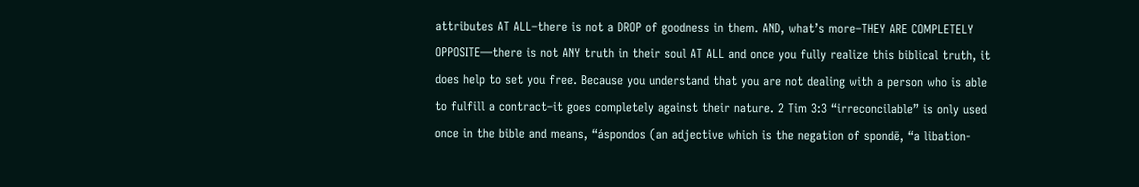attributes AT ALL–there is not a DROP of goodness in them. AND, what’s more–THEY ARE COMPLETELY OPPOSITE—there is not ANY truth in their soul AT ALL and once you fully realize this biblical truth, it does help to set you free. Because you understand that you are not dealing with a person who is able to fulfill a contract–it goes completely against their nature. 2 Tim 3:3 “irreconcilable” is only used once in the bible and means, “áspondos (an adjective which is the negation of spondē, “a libation-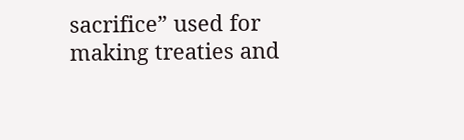sacrifice” used for making treaties and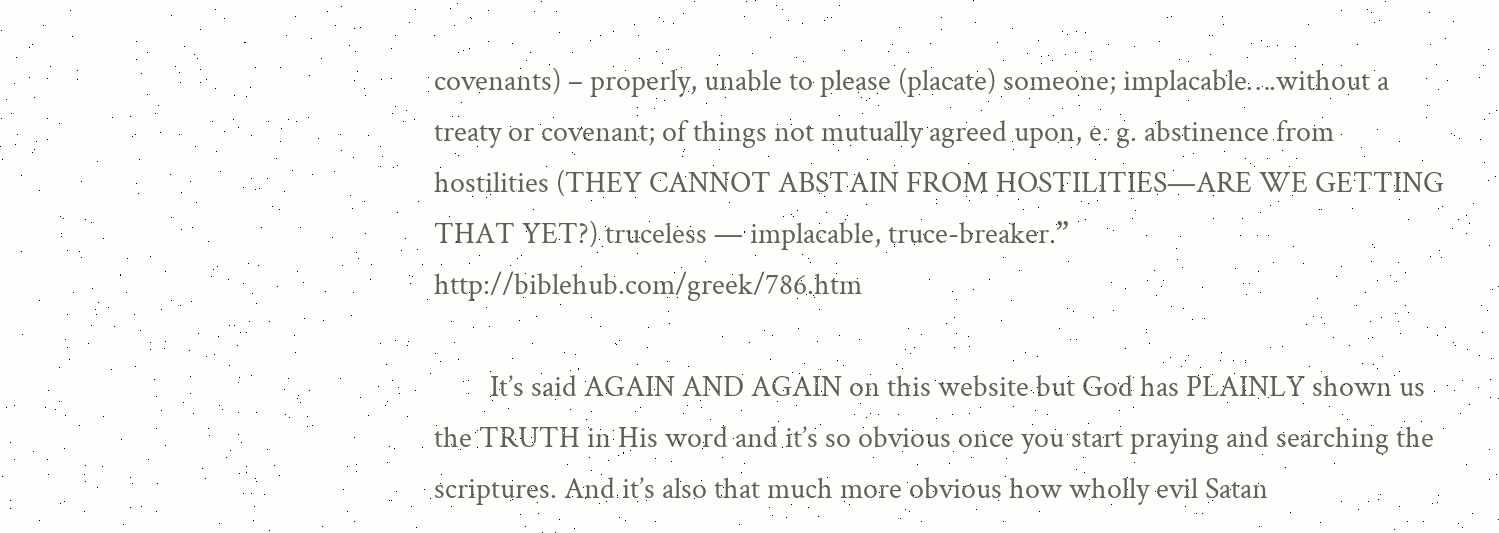covenants) – properly, unable to please (placate) someone; implacable….without a treaty or covenant; of things not mutually agreed upon, e. g. abstinence from hostilities (THEY CANNOT ABSTAIN FROM HOSTILITIES—ARE WE GETTING THAT YET?) truceless — implacable, truce-breaker.” http://biblehub.com/greek/786.htm

        It’s said AGAIN AND AGAIN on this website but God has PLAINLY shown us the TRUTH in His word and it’s so obvious once you start praying and searching the scriptures. And it’s also that much more obvious how wholly evil Satan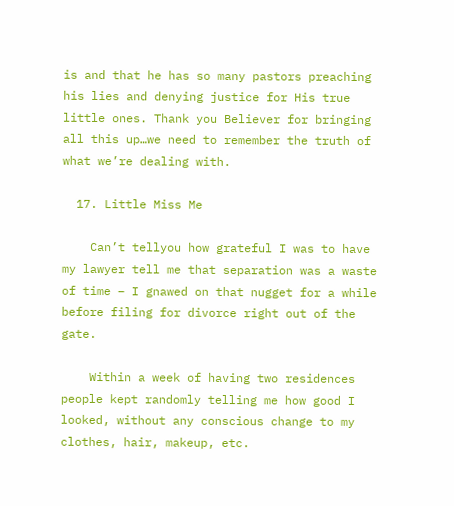is and that he has so many pastors preaching his lies and denying justice for His true little ones. Thank you Believer for bringing all this up…we need to remember the truth of what we’re dealing with.

  17. Little Miss Me

    Can’t tellyou how grateful I was to have my lawyer tell me that separation was a waste of time – I gnawed on that nugget for a while before filing for divorce right out of the gate.

    Within a week of having two residences people kept randomly telling me how good I looked, without any conscious change to my clothes, hair, makeup, etc.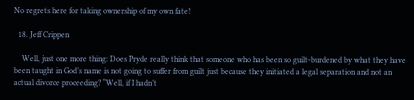No regrets here for taking ownership of my own fate!

  18. Jeff Crippen

    Well, just one more thing: Does Pryde really think that someone who has been so guilt-burdened by what they have been taught in God’s name is not going to suffer from guilt just because they initiated a legal separation and not an actual divorce proceeding? “Well, if I hadn’t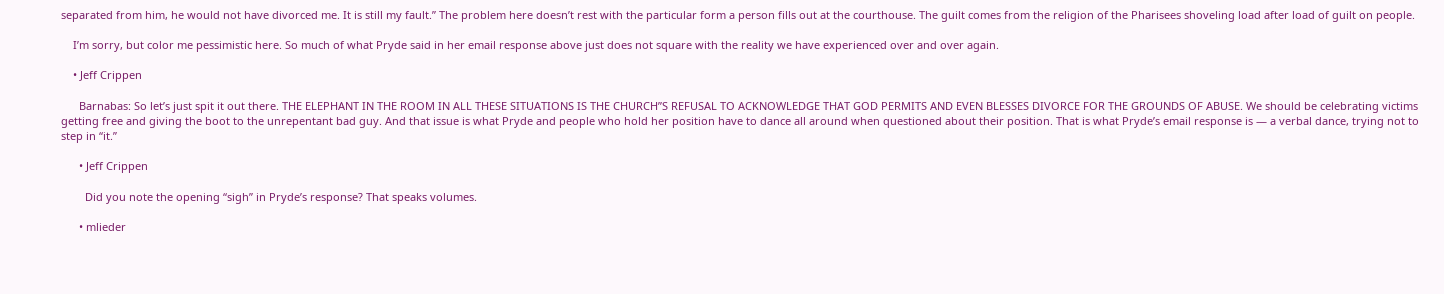separated from him, he would not have divorced me. It is still my fault.” The problem here doesn’t rest with the particular form a person fills out at the courthouse. The guilt comes from the religion of the Pharisees shoveling load after load of guilt on people.

    I’m sorry, but color me pessimistic here. So much of what Pryde said in her email response above just does not square with the reality we have experienced over and over again.

    • Jeff Crippen

      Barnabas: So let’s just spit it out there. THE ELEPHANT IN THE ROOM IN ALL THESE SITUATIONS IS THE CHURCH”S REFUSAL TO ACKNOWLEDGE THAT GOD PERMITS AND EVEN BLESSES DIVORCE FOR THE GROUNDS OF ABUSE. We should be celebrating victims getting free and giving the boot to the unrepentant bad guy. And that issue is what Pryde and people who hold her position have to dance all around when questioned about their position. That is what Pryde’s email response is — a verbal dance, trying not to step in “it.”

      • Jeff Crippen

        Did you note the opening “sigh” in Pryde’s response? That speaks volumes.

      • mlieder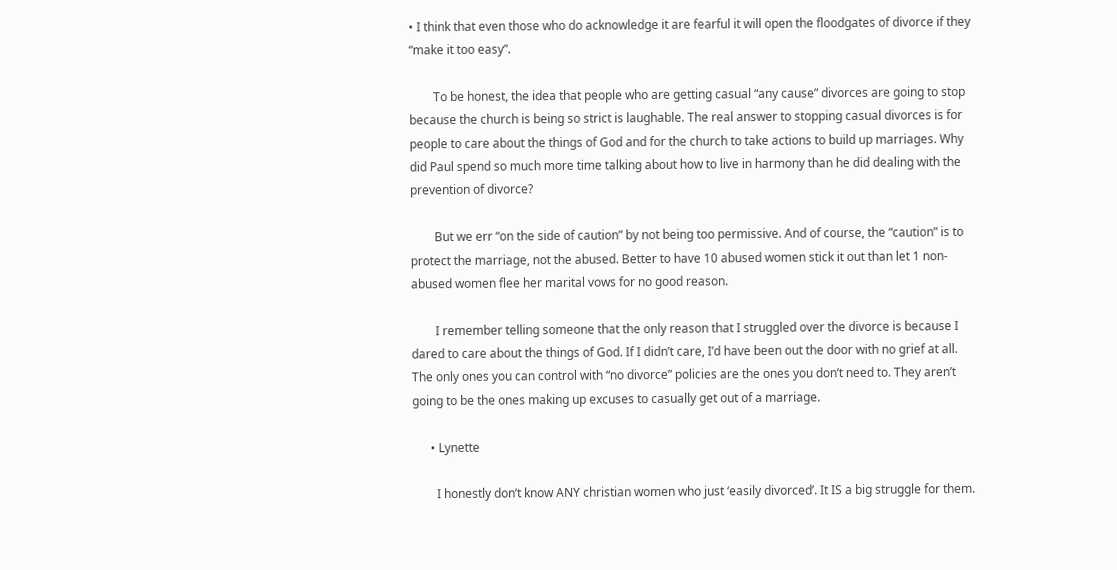• I think that even those who do acknowledge it are fearful it will open the floodgates of divorce if they “make it too easy”.

        To be honest, the idea that people who are getting casual “any cause” divorces are going to stop because the church is being so strict is laughable. The real answer to stopping casual divorces is for people to care about the things of God and for the church to take actions to build up marriages. Why did Paul spend so much more time talking about how to live in harmony than he did dealing with the prevention of divorce?

        But we err “on the side of caution” by not being too permissive. And of course, the “caution” is to protect the marriage, not the abused. Better to have 10 abused women stick it out than let 1 non-abused women flee her marital vows for no good reason.

        I remember telling someone that the only reason that I struggled over the divorce is because I dared to care about the things of God. If I didn’t care, I’d have been out the door with no grief at all. The only ones you can control with “no divorce” policies are the ones you don’t need to. They aren’t going to be the ones making up excuses to casually get out of a marriage.

      • Lynette

        I honestly don’t know ANY christian women who just ‘easily divorced’. It IS a big struggle for them.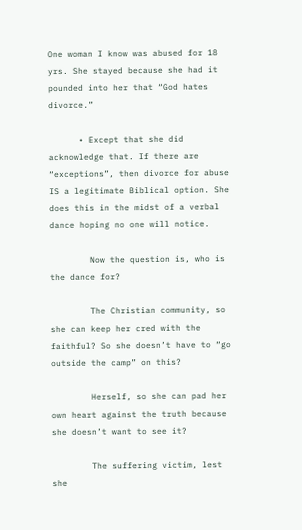One woman I know was abused for 18 yrs. She stayed because she had it pounded into her that “God hates divorce.”

      • Except that she did acknowledge that. If there are “exceptions”, then divorce for abuse IS a legitimate Biblical option. She does this in the midst of a verbal dance hoping no one will notice.

        Now the question is, who is the dance for?

        The Christian community, so she can keep her cred with the faithful? So she doesn’t have to “go outside the camp” on this?

        Herself, so she can pad her own heart against the truth because she doesn’t want to see it?

        The suffering victim, lest she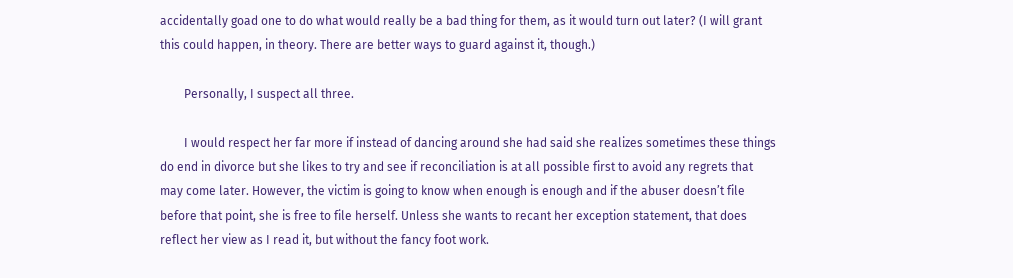accidentally goad one to do what would really be a bad thing for them, as it would turn out later? (I will grant this could happen, in theory. There are better ways to guard against it, though.)

        Personally, I suspect all three.

        I would respect her far more if instead of dancing around she had said she realizes sometimes these things do end in divorce but she likes to try and see if reconciliation is at all possible first to avoid any regrets that may come later. However, the victim is going to know when enough is enough and if the abuser doesn’t file before that point, she is free to file herself. Unless she wants to recant her exception statement, that does reflect her view as I read it, but without the fancy foot work.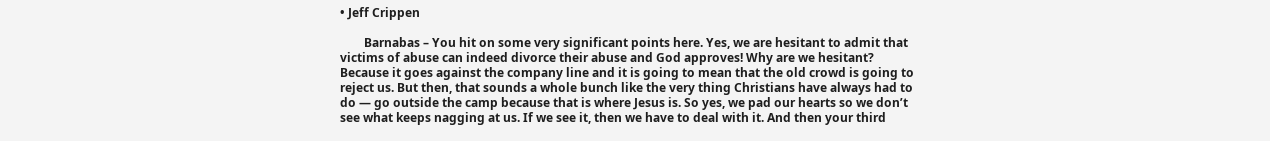• Jeff Crippen

        Barnabas – You hit on some very significant points here. Yes, we are hesitant to admit that victims of abuse can indeed divorce their abuse and God approves! Why are we hesitant? Because it goes against the company line and it is going to mean that the old crowd is going to reject us. But then, that sounds a whole bunch like the very thing Christians have always had to do — go outside the camp because that is where Jesus is. So yes, we pad our hearts so we don’t see what keeps nagging at us. If we see it, then we have to deal with it. And then your third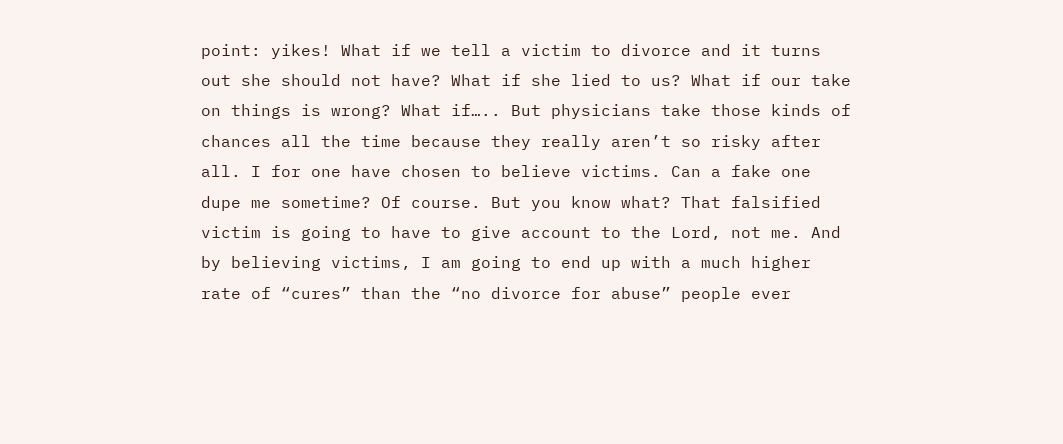point: yikes! What if we tell a victim to divorce and it turns out she should not have? What if she lied to us? What if our take on things is wrong? What if….. But physicians take those kinds of chances all the time because they really aren’t so risky after all. I for one have chosen to believe victims. Can a fake one dupe me sometime? Of course. But you know what? That falsified victim is going to have to give account to the Lord, not me. And by believing victims, I am going to end up with a much higher rate of “cures” than the “no divorce for abuse” people ever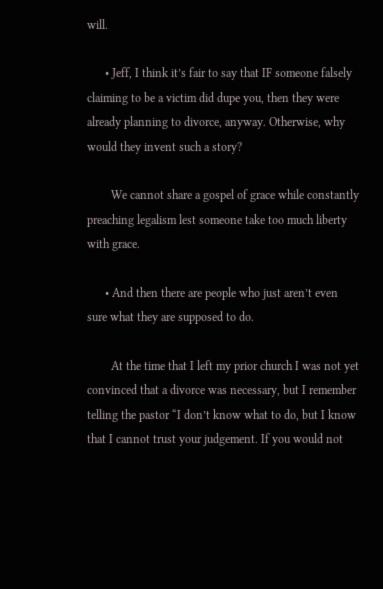will.

      • Jeff, I think it’s fair to say that IF someone falsely claiming to be a victim did dupe you, then they were already planning to divorce, anyway. Otherwise, why would they invent such a story?

        We cannot share a gospel of grace while constantly preaching legalism lest someone take too much liberty with grace.

      • And then there are people who just aren’t even sure what they are supposed to do.

        At the time that I left my prior church I was not yet convinced that a divorce was necessary, but I remember telling the pastor “I don’t know what to do, but I know that I cannot trust your judgement. If you would not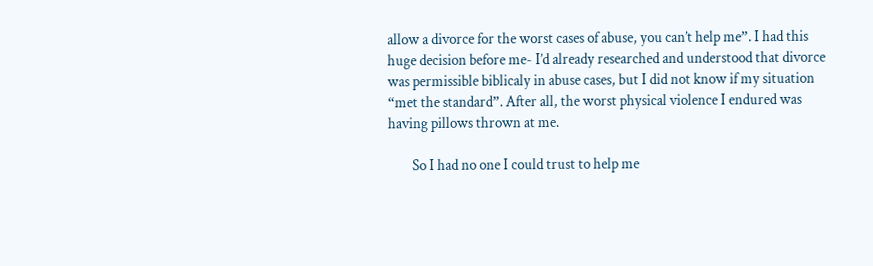allow a divorce for the worst cases of abuse, you can’t help me”. I had this huge decision before me- I’d already researched and understood that divorce was permissible biblicaly in abuse cases, but I did not know if my situation “met the standard”. After all, the worst physical violence I endured was having pillows thrown at me.

        So I had no one I could trust to help me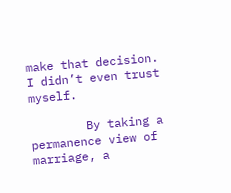make that decision. I didn’t even trust myself.

        By taking a permanence view of marriage, a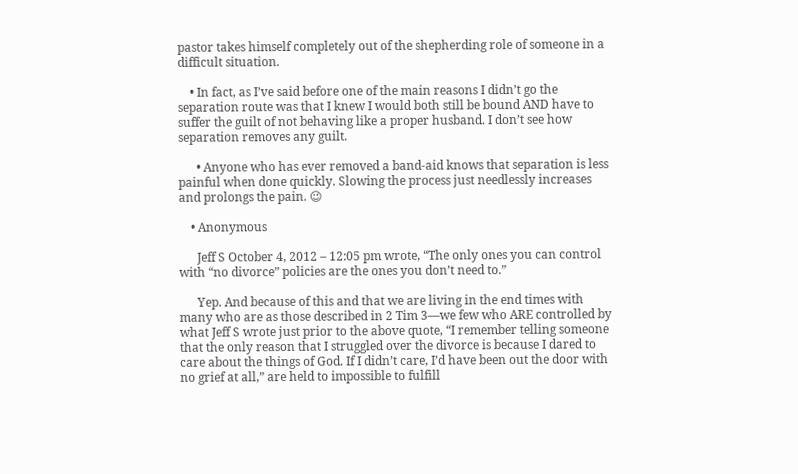pastor takes himself completely out of the shepherding role of someone in a difficult situation.

    • In fact, as I’ve said before one of the main reasons I didn’t go the separation route was that I knew I would both still be bound AND have to suffer the guilt of not behaving like a proper husband. I don’t see how separation removes any guilt.

      • Anyone who has ever removed a band-aid knows that separation is less painful when done quickly. Slowing the process just needlessly increases and prolongs the pain. 😉

    • Anonymous

      Jeff S October 4, 2012 – 12:05 pm wrote, “The only ones you can control with “no divorce” policies are the ones you don’t need to.”

      Yep. And because of this and that we are living in the end times with many who are as those described in 2 Tim 3—we few who ARE controlled by what Jeff S wrote just prior to the above quote, “I remember telling someone that the only reason that I struggled over the divorce is because I dared to care about the things of God. If I didn’t care, I’d have been out the door with no grief at all,” are held to impossible to fulfill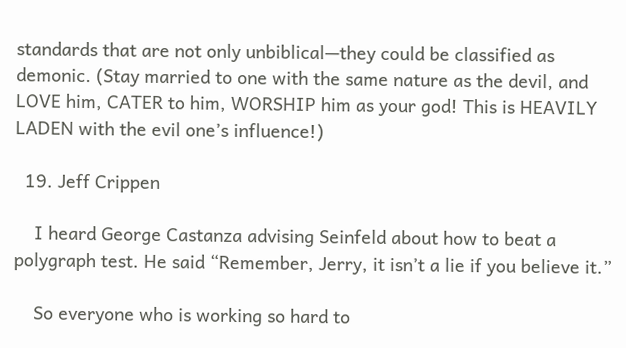standards that are not only unbiblical—they could be classified as demonic. (Stay married to one with the same nature as the devil, and LOVE him, CATER to him, WORSHIP him as your god! This is HEAVILY LADEN with the evil one’s influence!)

  19. Jeff Crippen

    I heard George Castanza advising Seinfeld about how to beat a polygraph test. He said “Remember, Jerry, it isn’t a lie if you believe it.”

    So everyone who is working so hard to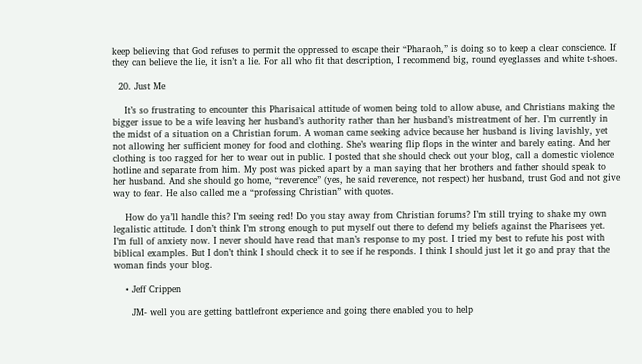keep believing that God refuses to permit the oppressed to escape their “Pharaoh,” is doing so to keep a clear conscience. If they can believe the lie, it isn’t a lie. For all who fit that description, I recommend big, round eyeglasses and white t-shoes.

  20. Just Me

    It’s so frustrating to encounter this Pharisaical attitude of women being told to allow abuse, and Christians making the bigger issue to be a wife leaving her husband’s authority rather than her husband’s mistreatment of her. I’m currently in the midst of a situation on a Christian forum. A woman came seeking advice because her husband is living lavishly, yet not allowing her sufficient money for food and clothing. She’s wearing flip flops in the winter and barely eating. And her clothing is too ragged for her to wear out in public. I posted that she should check out your blog, call a domestic violence hotline and separate from him. My post was picked apart by a man saying that her brothers and father should speak to her husband. And she should go home, “reverence” (yes, he said reverence, not respect) her husband, trust God and not give way to fear. He also called me a “professing Christian” with quotes.

    How do ya’ll handle this? I’m seeing red! Do you stay away from Christian forums? I’m still trying to shake my own legalistic attitude. I don’t think I’m strong enough to put myself out there to defend my beliefs against the Pharisees yet. I’m full of anxiety now. I never should have read that man’s response to my post. I tried my best to refute his post with biblical examples. But I don’t think I should check it to see if he responds. I think I should just let it go and pray that the woman finds your blog.

    • Jeff Crippen

      JM- well you are getting battlefront experience and going there enabled you to help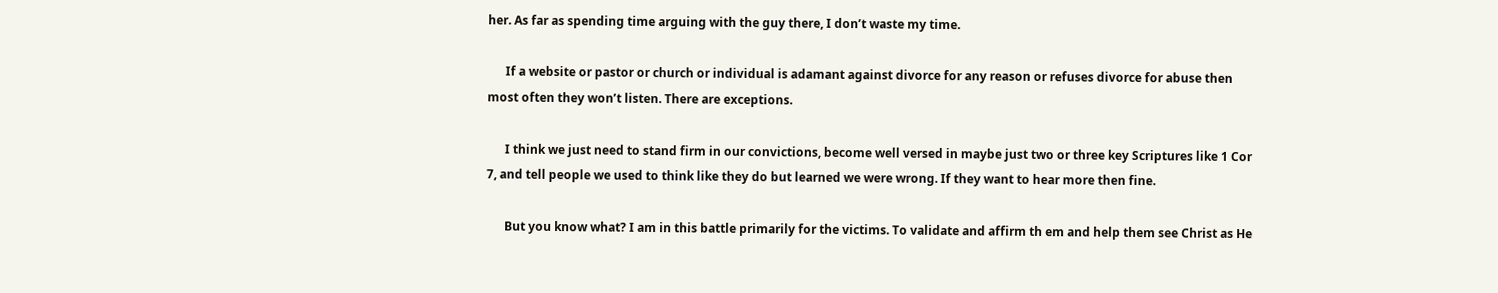her. As far as spending time arguing with the guy there, I don’t waste my time.

      If a website or pastor or church or individual is adamant against divorce for any reason or refuses divorce for abuse then most often they won’t listen. There are exceptions.

      I think we just need to stand firm in our convictions, become well versed in maybe just two or three key Scriptures like 1 Cor 7, and tell people we used to think like they do but learned we were wrong. If they want to hear more then fine.

      But you know what? I am in this battle primarily for the victims. To validate and affirm th em and help them see Christ as He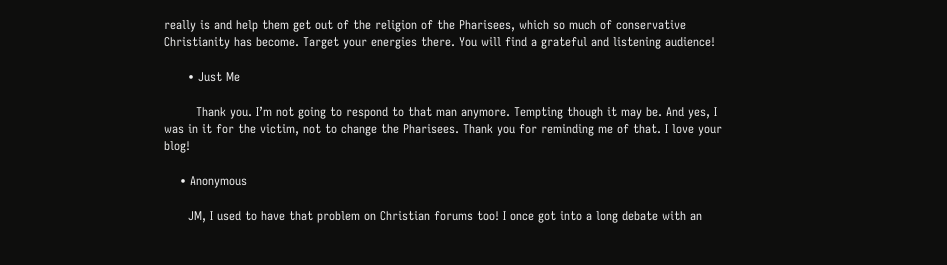really is and help them get out of the religion of the Pharisees, which so much of conservative Christianity has become. Target your energies there. You will find a grateful and listening audience!

      • Just Me

        Thank you. I’m not going to respond to that man anymore. Tempting though it may be. And yes, I was in it for the victim, not to change the Pharisees. Thank you for reminding me of that. I love your blog!

    • Anonymous

      JM, I used to have that problem on Christian forums too! I once got into a long debate with an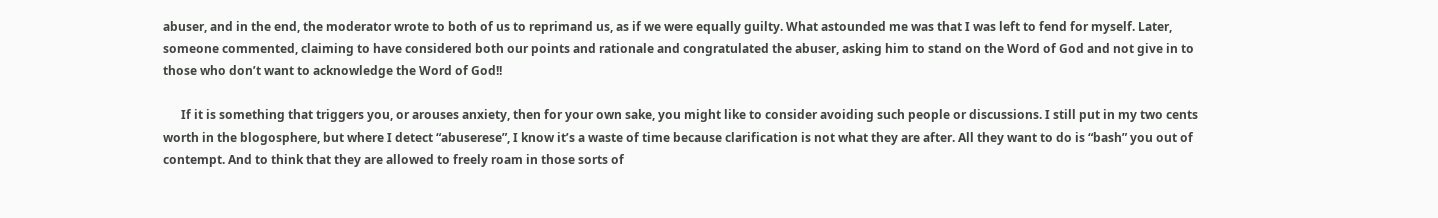abuser, and in the end, the moderator wrote to both of us to reprimand us, as if we were equally guilty. What astounded me was that I was left to fend for myself. Later, someone commented, claiming to have considered both our points and rationale and congratulated the abuser, asking him to stand on the Word of God and not give in to those who don’t want to acknowledge the Word of God!!

      If it is something that triggers you, or arouses anxiety, then for your own sake, you might like to consider avoiding such people or discussions. I still put in my two cents worth in the blogosphere, but where I detect “abuserese”, I know it’s a waste of time because clarification is not what they are after. All they want to do is “bash” you out of contempt. And to think that they are allowed to freely roam in those sorts of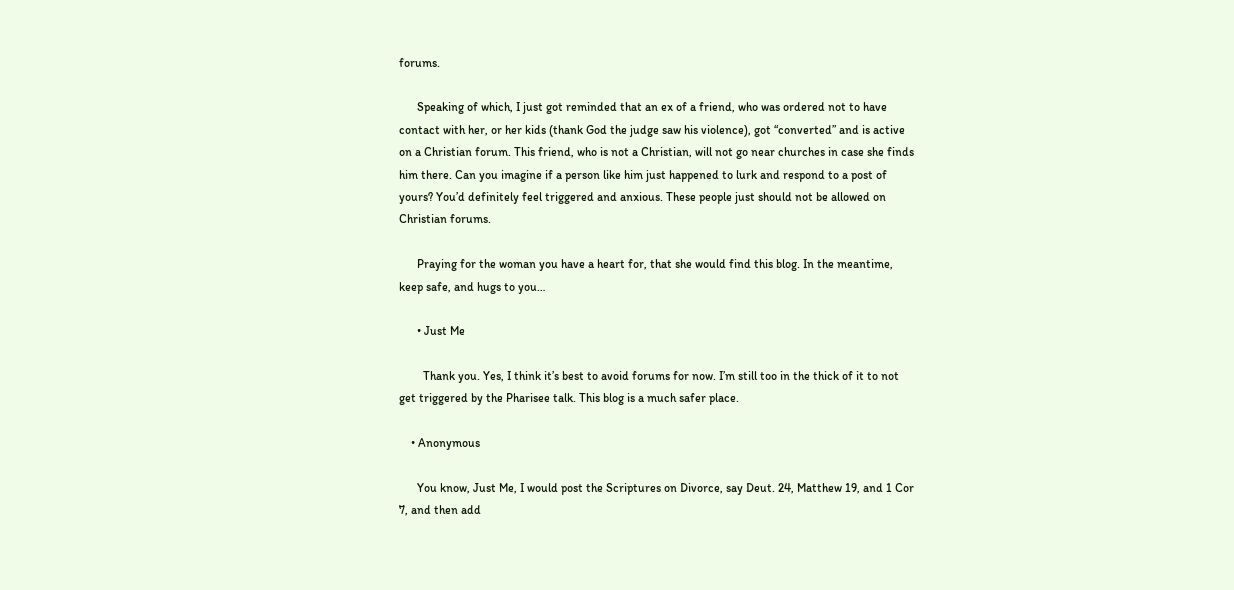forums.

      Speaking of which, I just got reminded that an ex of a friend, who was ordered not to have contact with her, or her kids (thank God the judge saw his violence), got “converted” and is active on a Christian forum. This friend, who is not a Christian, will not go near churches in case she finds him there. Can you imagine if a person like him just happened to lurk and respond to a post of yours? You’d definitely feel triggered and anxious. These people just should not be allowed on Christian forums.

      Praying for the woman you have a heart for, that she would find this blog. In the meantime, keep safe, and hugs to you…

      • Just Me

        Thank you. Yes, I think it’s best to avoid forums for now. I’m still too in the thick of it to not get triggered by the Pharisee talk. This blog is a much safer place.

    • Anonymous

      You know, Just Me, I would post the Scriptures on Divorce, say Deut. 24, Matthew 19, and 1 Cor 7, and then add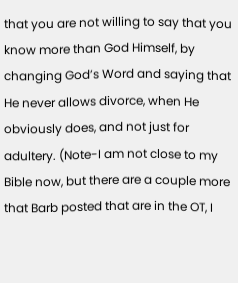that you are not willing to say that you know more than God Himself, by changing God’s Word and saying that He never allows divorce, when He obviously does, and not just for adultery. (Note-I am not close to my Bible now, but there are a couple more that Barb posted that are in the OT, I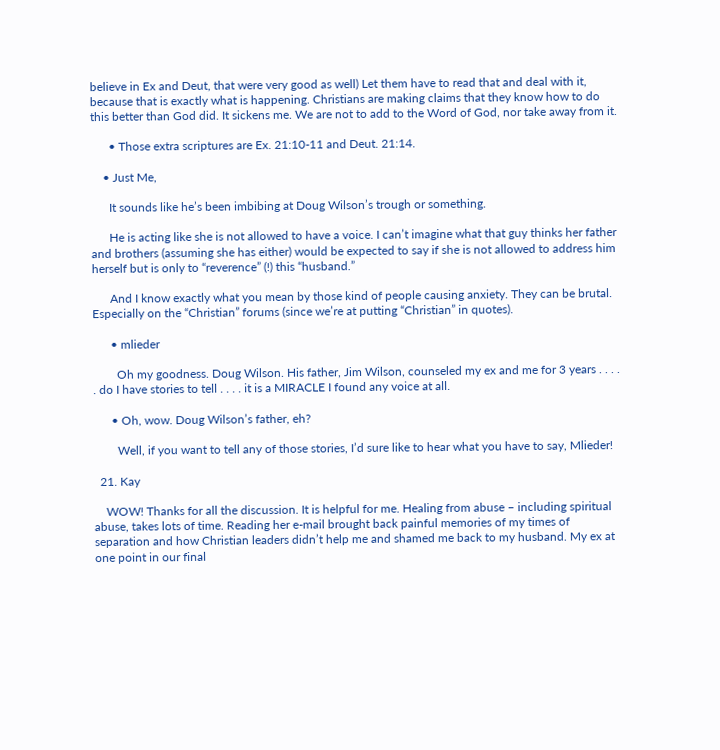believe in Ex and Deut, that were very good as well) Let them have to read that and deal with it, because that is exactly what is happening. Christians are making claims that they know how to do this better than God did. It sickens me. We are not to add to the Word of God, nor take away from it.

      • Those extra scriptures are Ex. 21:10-11 and Deut. 21:14.

    • Just Me,

      It sounds like he’s been imbibing at Doug Wilson’s trough or something.

      He is acting like she is not allowed to have a voice. I can’t imagine what that guy thinks her father and brothers (assuming she has either) would be expected to say if she is not allowed to address him herself but is only to “reverence” (!) this “husband.”

      And I know exactly what you mean by those kind of people causing anxiety. They can be brutal. Especially on the “Christian” forums (since we’re at putting “Christian” in quotes).

      • mlieder

        Oh my goodness. Doug Wilson. His father, Jim Wilson, counseled my ex and me for 3 years . . . . . do I have stories to tell . . . . it is a MIRACLE I found any voice at all.

      • Oh, wow. Doug Wilson’s father, eh?

        Well, if you want to tell any of those stories, I’d sure like to hear what you have to say, Mlieder!

  21. Kay

    WOW! Thanks for all the discussion. It is helpful for me. Healing from abuse – including spiritual abuse, takes lots of time. Reading her e-mail brought back painful memories of my times of separation and how Christian leaders didn’t help me and shamed me back to my husband. My ex at one point in our final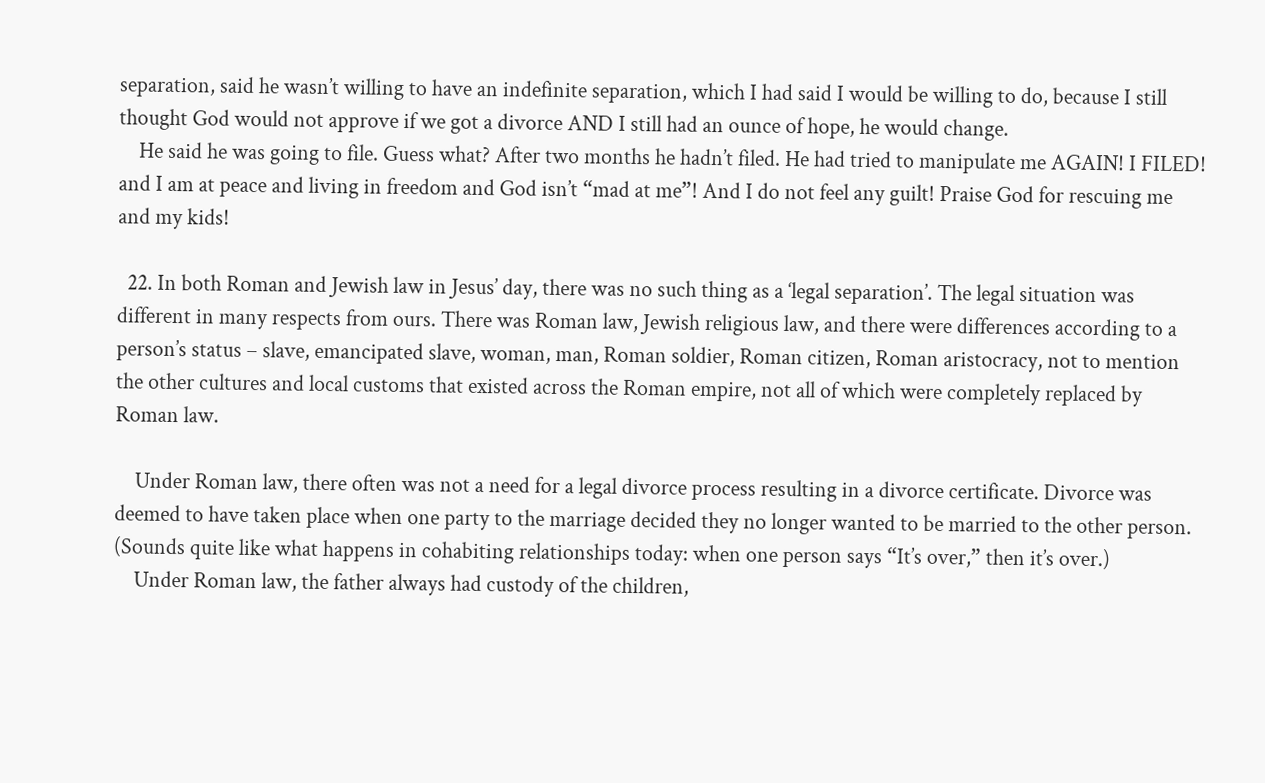separation, said he wasn’t willing to have an indefinite separation, which I had said I would be willing to do, because I still thought God would not approve if we got a divorce AND I still had an ounce of hope, he would change.
    He said he was going to file. Guess what? After two months he hadn’t filed. He had tried to manipulate me AGAIN! I FILED! and I am at peace and living in freedom and God isn’t “mad at me”! And I do not feel any guilt! Praise God for rescuing me and my kids!

  22. In both Roman and Jewish law in Jesus’ day, there was no such thing as a ‘legal separation’. The legal situation was different in many respects from ours. There was Roman law, Jewish religious law, and there were differences according to a person’s status – slave, emancipated slave, woman, man, Roman soldier, Roman citizen, Roman aristocracy, not to mention the other cultures and local customs that existed across the Roman empire, not all of which were completely replaced by Roman law.

    Under Roman law, there often was not a need for a legal divorce process resulting in a divorce certificate. Divorce was deemed to have taken place when one party to the marriage decided they no longer wanted to be married to the other person. (Sounds quite like what happens in cohabiting relationships today: when one person says “It’s over,” then it’s over.)
    Under Roman law, the father always had custody of the children,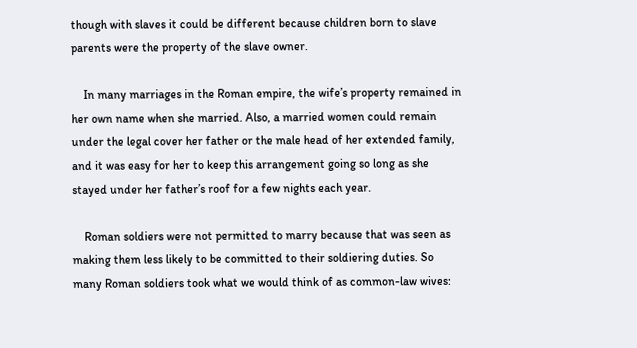though with slaves it could be different because children born to slave parents were the property of the slave owner.

    In many marriages in the Roman empire, the wife’s property remained in her own name when she married. Also, a married women could remain under the legal cover her father or the male head of her extended family, and it was easy for her to keep this arrangement going so long as she stayed under her father’s roof for a few nights each year.

    Roman soldiers were not permitted to marry because that was seen as making them less likely to be committed to their soldiering duties. So many Roman soldiers took what we would think of as common-law wives: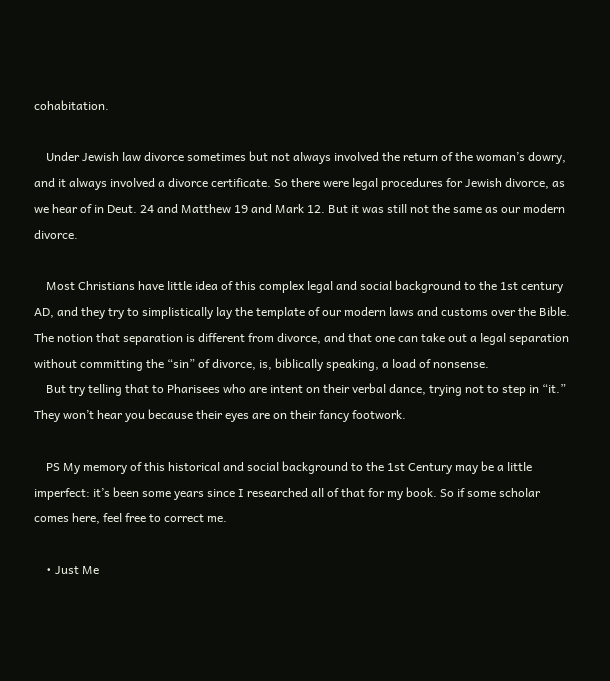cohabitation.

    Under Jewish law divorce sometimes but not always involved the return of the woman’s dowry, and it always involved a divorce certificate. So there were legal procedures for Jewish divorce, as we hear of in Deut. 24 and Matthew 19 and Mark 12. But it was still not the same as our modern divorce.

    Most Christians have little idea of this complex legal and social background to the 1st century AD, and they try to simplistically lay the template of our modern laws and customs over the Bible. The notion that separation is different from divorce, and that one can take out a legal separation without committing the “sin” of divorce, is, biblically speaking, a load of nonsense.
    But try telling that to Pharisees who are intent on their verbal dance, trying not to step in “it.” They won’t hear you because their eyes are on their fancy footwork.

    PS My memory of this historical and social background to the 1st Century may be a little imperfect: it’s been some years since I researched all of that for my book. So if some scholar comes here, feel free to correct me.

    • Just Me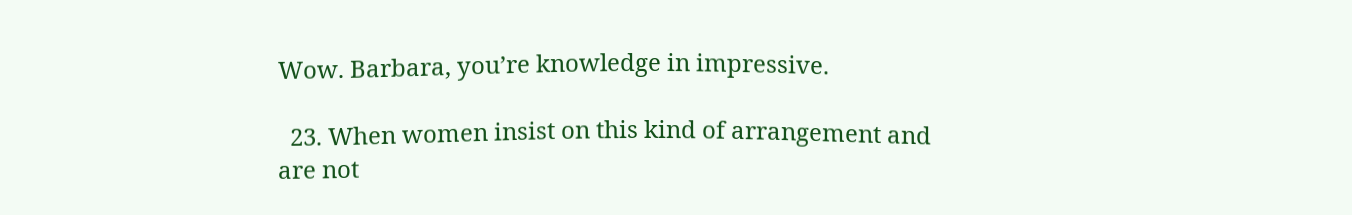Wow. Barbara, you’re knowledge in impressive.

  23. When women insist on this kind of arrangement and are not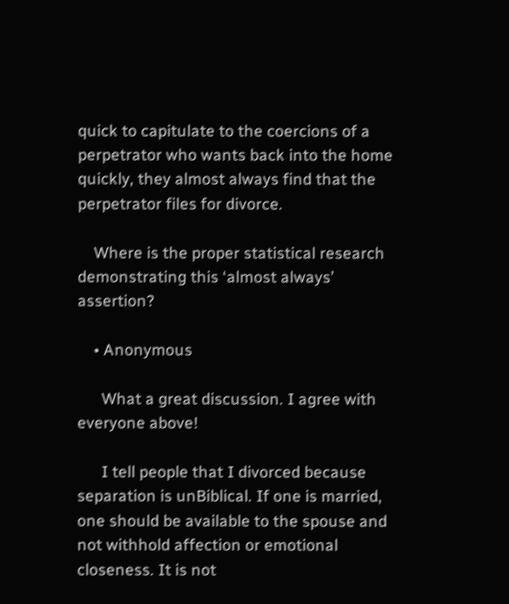quick to capitulate to the coercions of a perpetrator who wants back into the home quickly, they almost always find that the perpetrator files for divorce.

    Where is the proper statistical research demonstrating this ‘almost always’ assertion?

    • Anonymous

      What a great discussion. I agree with everyone above!

      I tell people that I divorced because separation is unBiblical. If one is married, one should be available to the spouse and not withhold affection or emotional closeness. It is not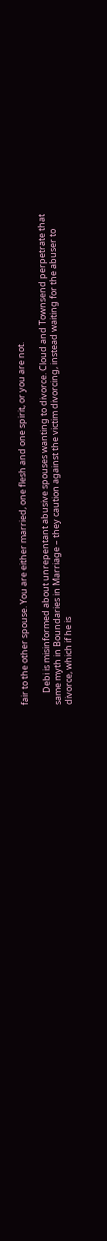fair to the other spouse. You are either married, one flesh and one spirit, or you are not.

      Debi is misinformed about unrepentant abusive spouses wanting to divorce. Cloud and Townsend perpetrate that same myth in Boundaries in Marriage – they caution against the victim divorcing, instead waiting for the abuser to divorce, which if he is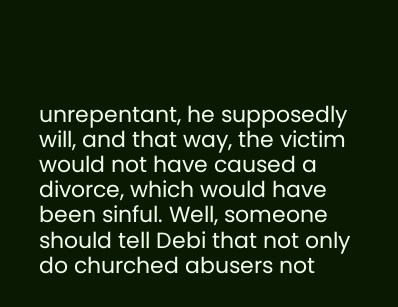unrepentant, he supposedly will, and that way, the victim would not have caused a divorce, which would have been sinful. Well, someone should tell Debi that not only do churched abusers not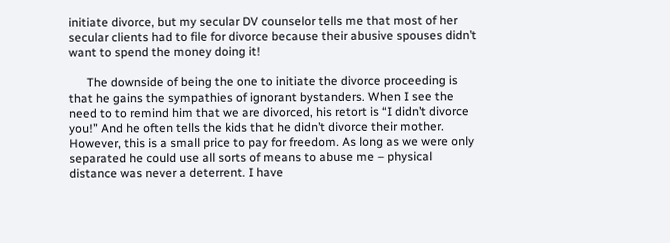initiate divorce, but my secular DV counselor tells me that most of her secular clients had to file for divorce because their abusive spouses didn’t want to spend the money doing it!

      The downside of being the one to initiate the divorce proceeding is that he gains the sympathies of ignorant bystanders. When I see the need to to remind him that we are divorced, his retort is “I didn’t divorce you!” And he often tells the kids that he didn’t divorce their mother. However, this is a small price to pay for freedom. As long as we were only separated he could use all sorts of means to abuse me – physical distance was never a deterrent. I have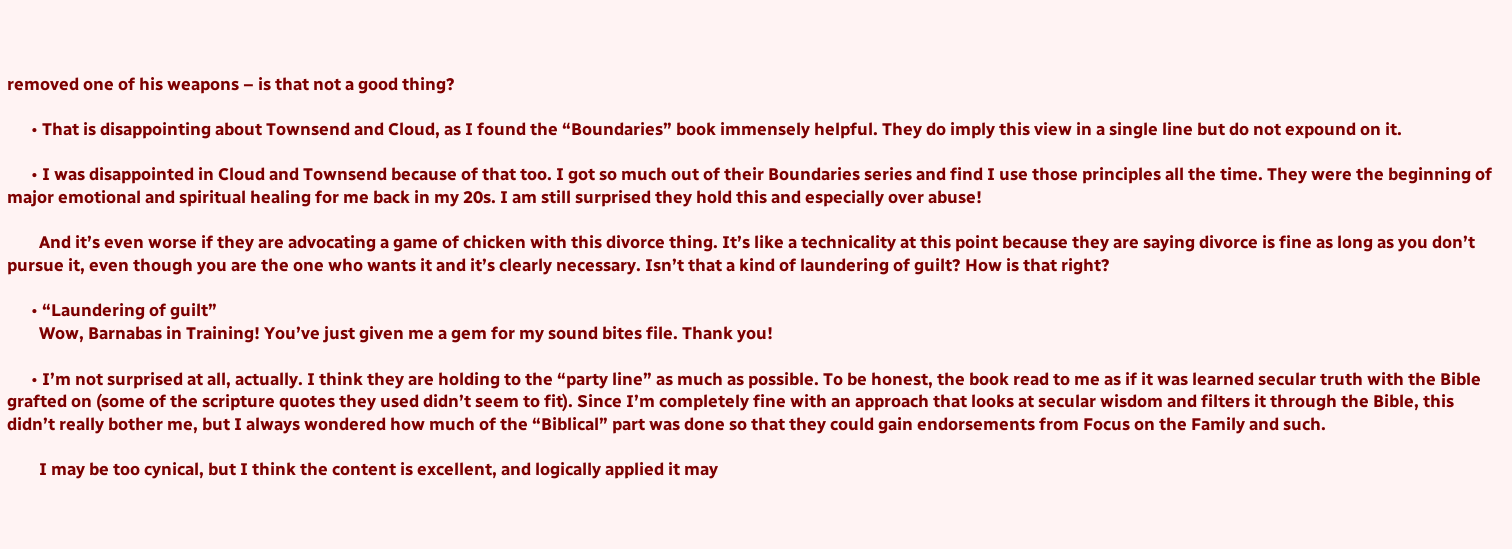removed one of his weapons – is that not a good thing?

      • That is disappointing about Townsend and Cloud, as I found the “Boundaries” book immensely helpful. They do imply this view in a single line but do not expound on it.

      • I was disappointed in Cloud and Townsend because of that too. I got so much out of their Boundaries series and find I use those principles all the time. They were the beginning of major emotional and spiritual healing for me back in my 20s. I am still surprised they hold this and especially over abuse!

        And it’s even worse if they are advocating a game of chicken with this divorce thing. It’s like a technicality at this point because they are saying divorce is fine as long as you don’t pursue it, even though you are the one who wants it and it’s clearly necessary. Isn’t that a kind of laundering of guilt? How is that right?

      • “Laundering of guilt”
        Wow, Barnabas in Training! You’ve just given me a gem for my sound bites file. Thank you!

      • I’m not surprised at all, actually. I think they are holding to the “party line” as much as possible. To be honest, the book read to me as if it was learned secular truth with the Bible grafted on (some of the scripture quotes they used didn’t seem to fit). Since I’m completely fine with an approach that looks at secular wisdom and filters it through the Bible, this didn’t really bother me, but I always wondered how much of the “Biblical” part was done so that they could gain endorsements from Focus on the Family and such.

        I may be too cynical, but I think the content is excellent, and logically applied it may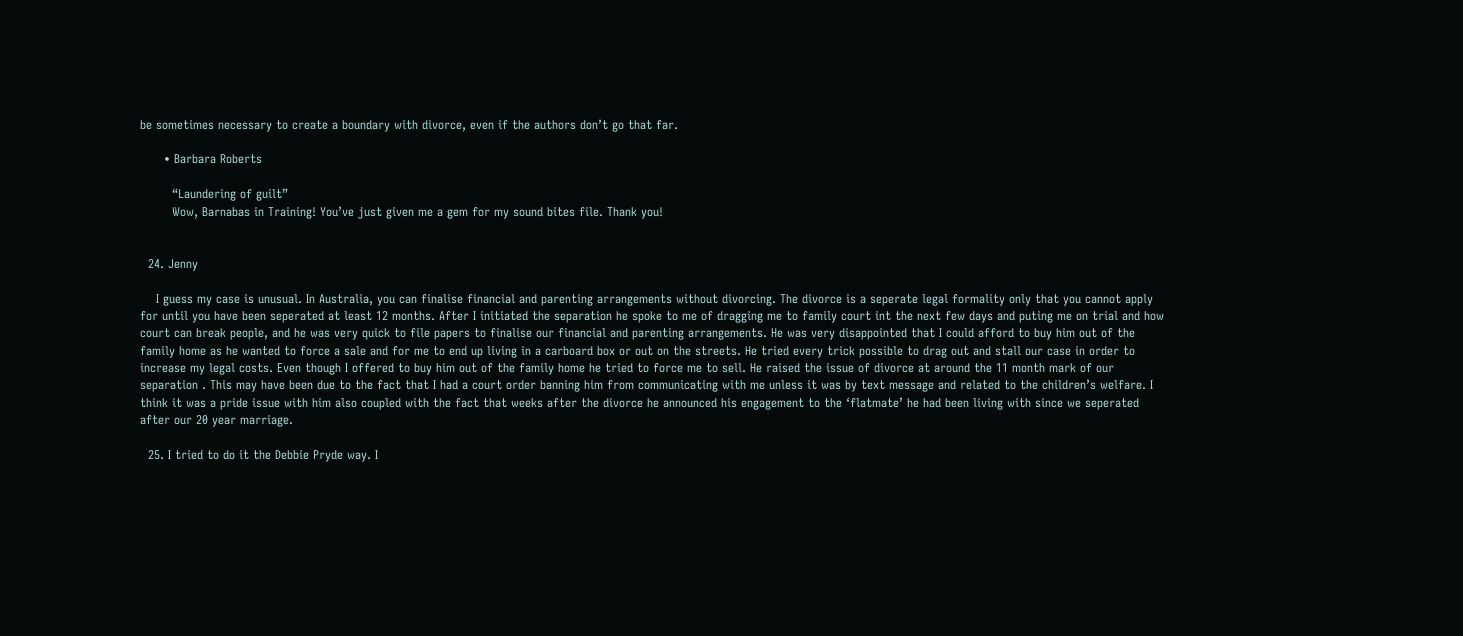be sometimes necessary to create a boundary with divorce, even if the authors don’t go that far.

      • Barbara Roberts

        “Laundering of guilt”
        Wow, Barnabas in Training! You’ve just given me a gem for my sound bites file. Thank you!


  24. Jenny

    I guess my case is unusual. In Australia, you can finalise financial and parenting arrangements without divorcing. The divorce is a seperate legal formality only that you cannot apply for until you have been seperated at least 12 months. After I initiated the separation he spoke to me of dragging me to family court int the next few days and puting me on trial and how court can break people, and he was very quick to file papers to finalise our financial and parenting arrangements. He was very disappointed that I could afford to buy him out of the family home as he wanted to force a sale and for me to end up living in a carboard box or out on the streets. He tried every trick possible to drag out and stall our case in order to increase my legal costs. Even though I offered to buy him out of the family home he tried to force me to sell. He raised the issue of divorce at around the 11 month mark of our separation . This may have been due to the fact that I had a court order banning him from communicating with me unless it was by text message and related to the children’s welfare. I think it was a pride issue with him also coupled with the fact that weeks after the divorce he announced his engagement to the ‘flatmate’ he had been living with since we seperated after our 20 year marriage.

  25. I tried to do it the Debbie Pryde way. I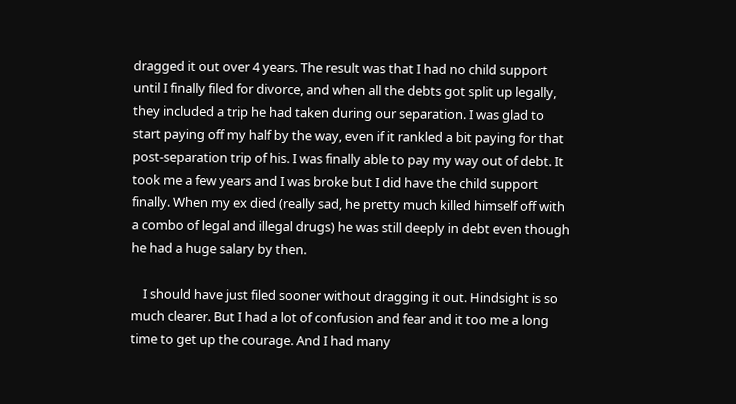dragged it out over 4 years. The result was that I had no child support until I finally filed for divorce, and when all the debts got split up legally, they included a trip he had taken during our separation. I was glad to start paying off my half by the way, even if it rankled a bit paying for that post-separation trip of his. I was finally able to pay my way out of debt. It took me a few years and I was broke but I did have the child support finally. When my ex died (really sad, he pretty much killed himself off with a combo of legal and illegal drugs) he was still deeply in debt even though he had a huge salary by then.

    I should have just filed sooner without dragging it out. Hindsight is so much clearer. But I had a lot of confusion and fear and it too me a long time to get up the courage. And I had many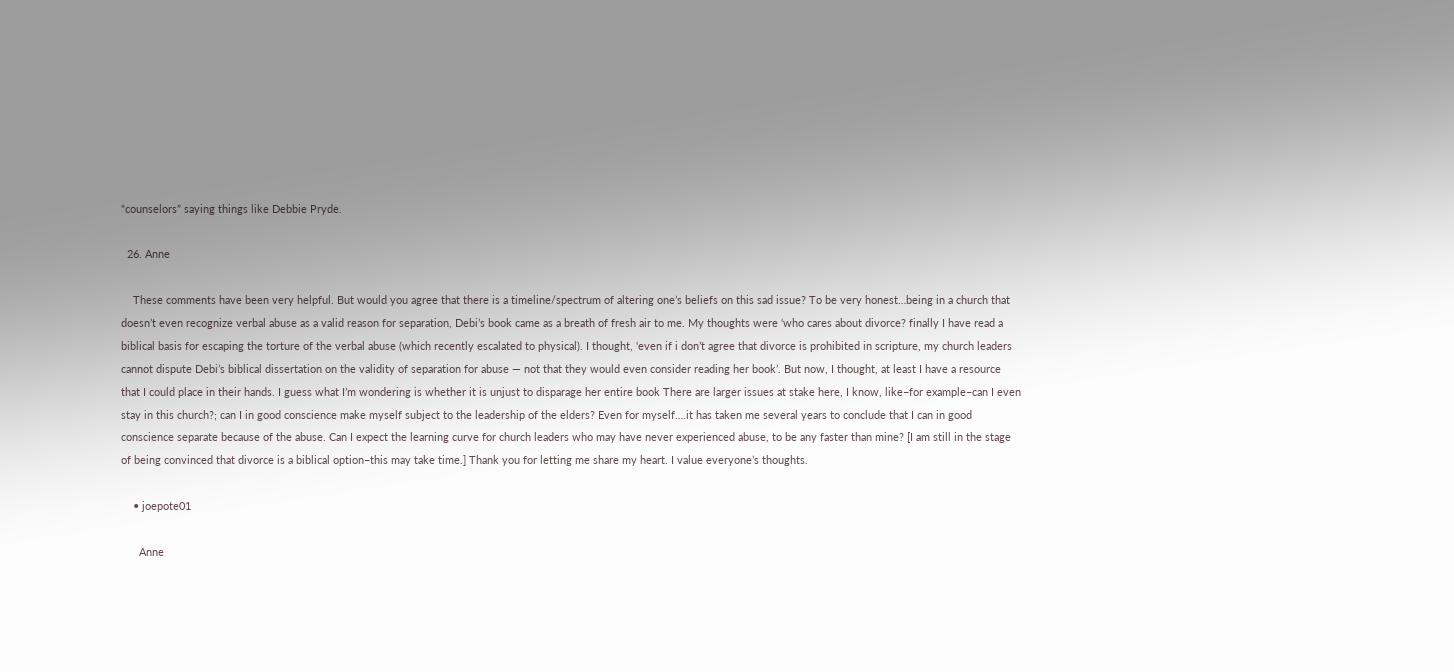“counselors” saying things like Debbie Pryde.

  26. Anne

    These comments have been very helpful. But would you agree that there is a timeline/spectrum of altering one’s beliefs on this sad issue? To be very honest…being in a church that doesn’t even recognize verbal abuse as a valid reason for separation, Debi’s book came as a breath of fresh air to me. My thoughts were ‘who cares about divorce? finally I have read a biblical basis for escaping the torture of the verbal abuse (which recently escalated to physical). I thought, ‘even if i don’t agree that divorce is prohibited in scripture, my church leaders cannot dispute Debi’s biblical dissertation on the validity of separation for abuse — not that they would even consider reading her book’. But now, I thought, at least I have a resource that I could place in their hands. I guess what I’m wondering is whether it is unjust to disparage her entire book There are larger issues at stake here, I know, like–for example–can I even stay in this church?; can I in good conscience make myself subject to the leadership of the elders? Even for myself….it has taken me several years to conclude that I can in good conscience separate because of the abuse. Can I expect the learning curve for church leaders who may have never experienced abuse, to be any faster than mine? [I am still in the stage of being convinced that divorce is a biblical option–this may take time.] Thank you for letting me share my heart. I value everyone’s thoughts.

    • joepote01

      Anne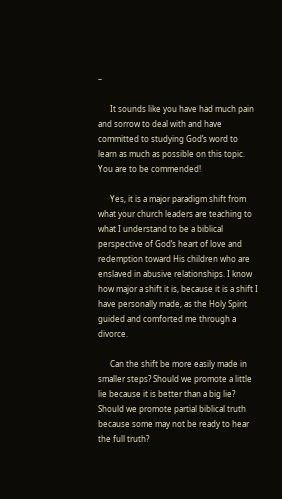–

      It sounds like you have had much pain and sorrow to deal with and have committed to studying God’s word to learn as much as possible on this topic. You are to be commended!

      Yes, it is a major paradigm shift from what your church leaders are teaching to what I understand to be a biblical perspective of God’s heart of love and redemption toward His children who are enslaved in abusive relationships. I know how major a shift it is, because it is a shift I have personally made, as the Holy Spirit guided and comforted me through a divorce.

      Can the shift be more easily made in smaller steps? Should we promote a little lie because it is better than a big lie? Should we promote partial biblical truth because some may not be ready to hear the full truth?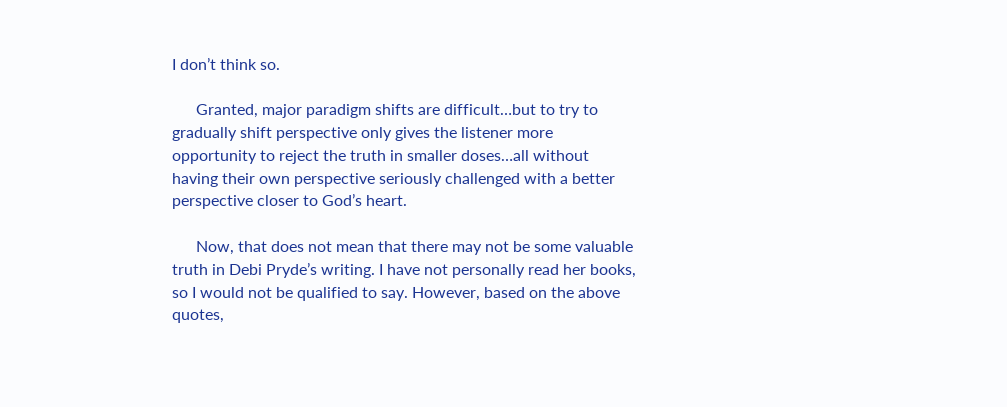I don’t think so.

      Granted, major paradigm shifts are difficult…but to try to gradually shift perspective only gives the listener more opportunity to reject the truth in smaller doses…all without having their own perspective seriously challenged with a better perspective closer to God’s heart.

      Now, that does not mean that there may not be some valuable truth in Debi Pryde’s writing. I have not personally read her books, so I would not be qualified to say. However, based on the above quotes,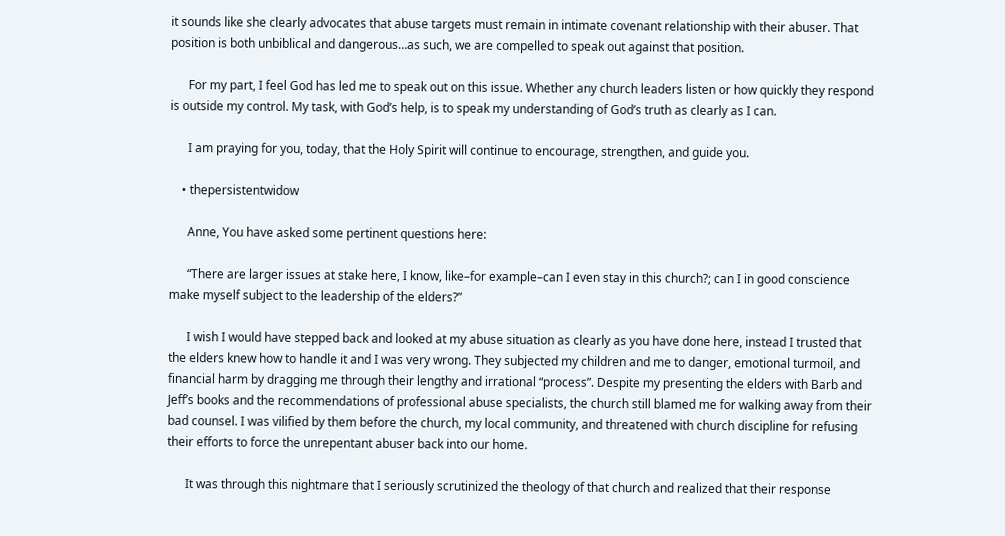it sounds like she clearly advocates that abuse targets must remain in intimate covenant relationship with their abuser. That position is both unbiblical and dangerous…as such, we are compelled to speak out against that position.

      For my part, I feel God has led me to speak out on this issue. Whether any church leaders listen or how quickly they respond is outside my control. My task, with God’s help, is to speak my understanding of God’s truth as clearly as I can.

      I am praying for you, today, that the Holy Spirit will continue to encourage, strengthen, and guide you.

    • thepersistentwidow

      Anne, You have asked some pertinent questions here:

      “There are larger issues at stake here, I know, like–for example–can I even stay in this church?; can I in good conscience make myself subject to the leadership of the elders?”

      I wish I would have stepped back and looked at my abuse situation as clearly as you have done here, instead I trusted that the elders knew how to handle it and I was very wrong. They subjected my children and me to danger, emotional turmoil, and financial harm by dragging me through their lengthy and irrational “process”. Despite my presenting the elders with Barb and Jeff’s books and the recommendations of professional abuse specialists, the church still blamed me for walking away from their bad counsel. I was vilified by them before the church, my local community, and threatened with church discipline for refusing their efforts to force the unrepentant abuser back into our home.

      It was through this nightmare that I seriously scrutinized the theology of that church and realized that their response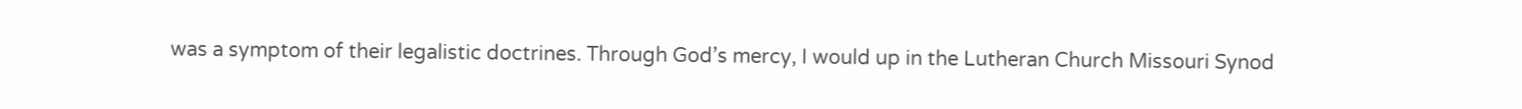was a symptom of their legalistic doctrines. Through God’s mercy, I would up in the Lutheran Church Missouri Synod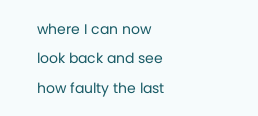where I can now look back and see how faulty the last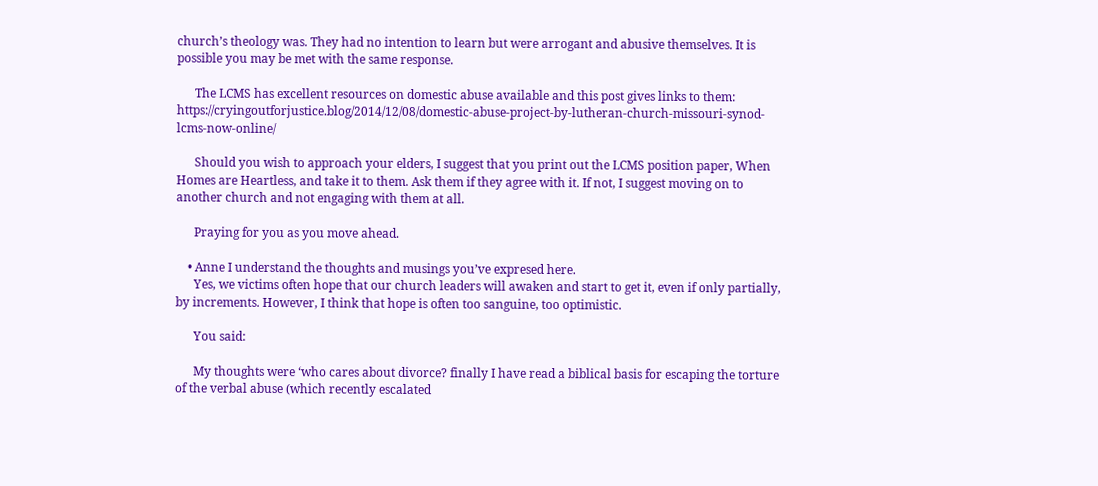church’s theology was. They had no intention to learn but were arrogant and abusive themselves. It is possible you may be met with the same response.

      The LCMS has excellent resources on domestic abuse available and this post gives links to them: https://cryingoutforjustice.blog/2014/12/08/domestic-abuse-project-by-lutheran-church-missouri-synod-lcms-now-online/

      Should you wish to approach your elders, I suggest that you print out the LCMS position paper, When Homes are Heartless, and take it to them. Ask them if they agree with it. If not, I suggest moving on to another church and not engaging with them at all.

      Praying for you as you move ahead.

    • Anne I understand the thoughts and musings you’ve expresed here.
      Yes, we victims often hope that our church leaders will awaken and start to get it, even if only partially, by increments. However, I think that hope is often too sanguine, too optimistic.

      You said:

      My thoughts were ‘who cares about divorce? finally I have read a biblical basis for escaping the torture of the verbal abuse (which recently escalated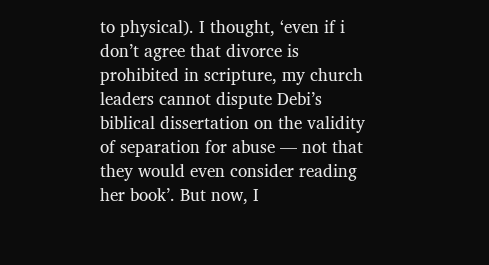to physical). I thought, ‘even if i don’t agree that divorce is prohibited in scripture, my church leaders cannot dispute Debi’s biblical dissertation on the validity of separation for abuse — not that they would even consider reading her book’. But now, I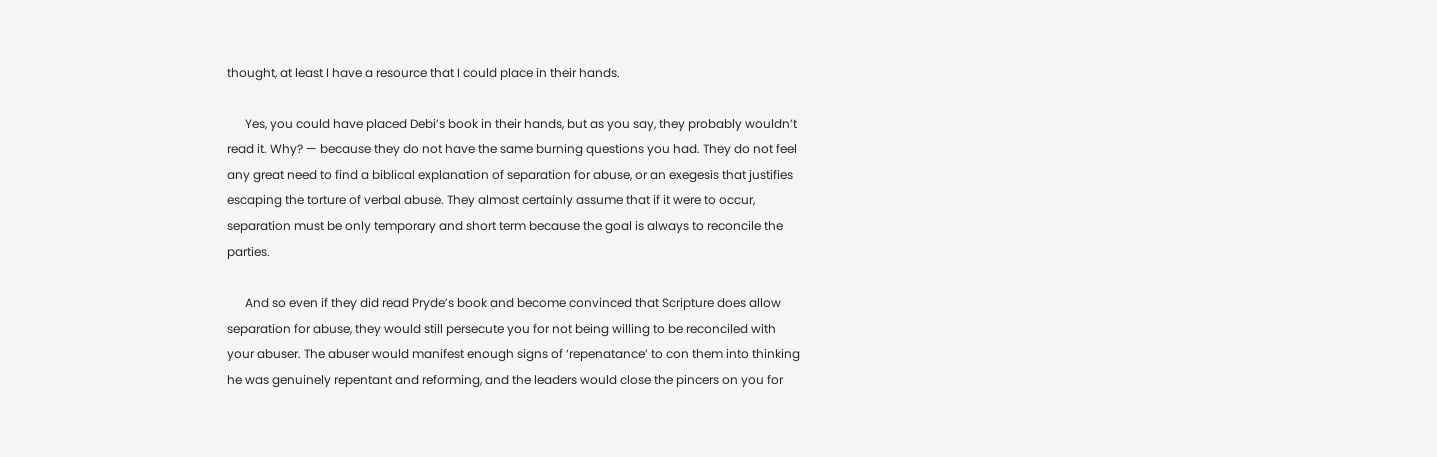thought, at least I have a resource that I could place in their hands.

      Yes, you could have placed Debi’s book in their hands, but as you say, they probably wouldn’t read it. Why? — because they do not have the same burning questions you had. They do not feel any great need to find a biblical explanation of separation for abuse, or an exegesis that justifies escaping the torture of verbal abuse. They almost certainly assume that if it were to occur, separation must be only temporary and short term because the goal is always to reconcile the parties.

      And so even if they did read Pryde’s book and become convinced that Scripture does allow separation for abuse, they would still persecute you for not being willing to be reconciled with your abuser. The abuser would manifest enough signs of ‘repenatance’ to con them into thinking he was genuinely repentant and reforming, and the leaders would close the pincers on you for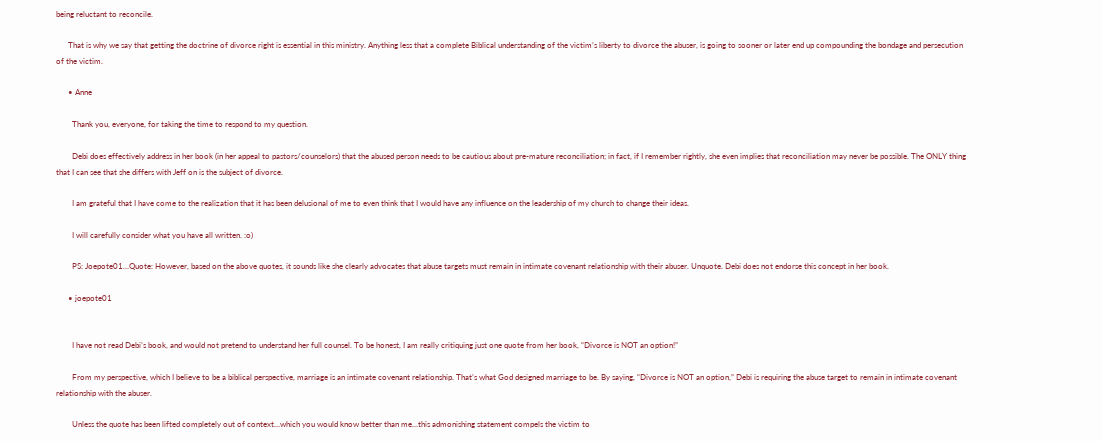being reluctant to reconcile.

      That is why we say that getting the doctrine of divorce right is essential in this ministry. Anything less that a complete Biblical understanding of the victim’s liberty to divorce the abuser, is going to sooner or later end up compounding the bondage and persecution of the victim.

      • Anne

        Thank you, everyone, for taking the time to respond to my question.

        Debi does effectively address in her book (in her appeal to pastors/counselors) that the abused person needs to be cautious about pre-mature reconciliation; in fact, if I remember rightly, she even implies that reconciliation may never be possible. The ONLY thing that I can see that she differs with Jeff on is the subject of divorce.

        I am grateful that I have come to the realization that it has been delusional of me to even think that I would have any influence on the leadership of my church to change their ideas.

        I will carefully consider what you have all written. :o)

        PS: Joepote01…Quote: However, based on the above quotes, it sounds like she clearly advocates that abuse targets must remain in intimate covenant relationship with their abuser. Unquote. Debi does not endorse this concept in her book.

      • joepote01


        I have not read Debi’s book, and would not pretend to understand her full counsel. To be honest, I am really critiquing just one quote from her book, “Divorce is NOT an option!”

        From my perspective, which I believe to be a biblical perspective, marriage is an intimate covenant relationship. That’s what God designed marriage to be. By saying, “Divorce is NOT an option,” Debi is requiring the abuse target to remain in intimate covenant relationship with the abuser.

        Unless the quote has been lifted completely out of context…which you would know better than me…this admonishing statement compels the victim to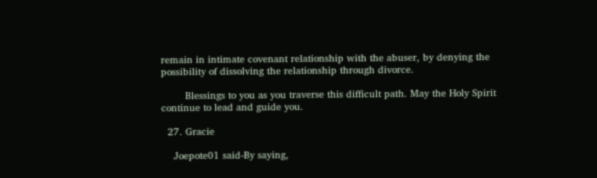remain in intimate covenant relationship with the abuser, by denying the possibility of dissolving the relationship through divorce.

        Blessings to you as you traverse this difficult path. May the Holy Spirit continue to lead and guide you.

  27. Gracie

    Joepote01 said-By saying,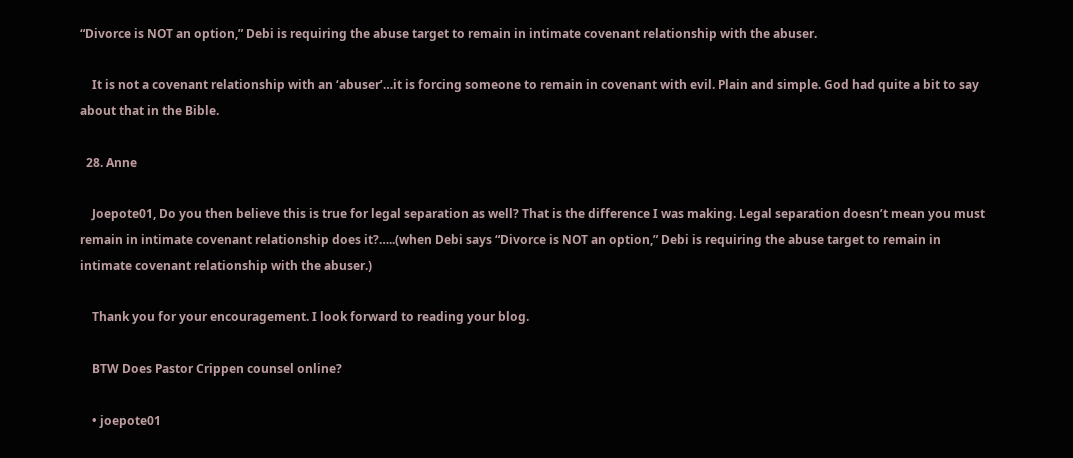“Divorce is NOT an option,” Debi is requiring the abuse target to remain in intimate covenant relationship with the abuser.

    It is not a covenant relationship with an ‘abuser’…it is forcing someone to remain in covenant with evil. Plain and simple. God had quite a bit to say about that in the Bible.

  28. Anne

    Joepote01, Do you then believe this is true for legal separation as well? That is the difference I was making. Legal separation doesn’t mean you must remain in intimate covenant relationship does it?…..(when Debi says “Divorce is NOT an option,” Debi is requiring the abuse target to remain in intimate covenant relationship with the abuser.)

    Thank you for your encouragement. I look forward to reading your blog.

    BTW Does Pastor Crippen counsel online?

    • joepote01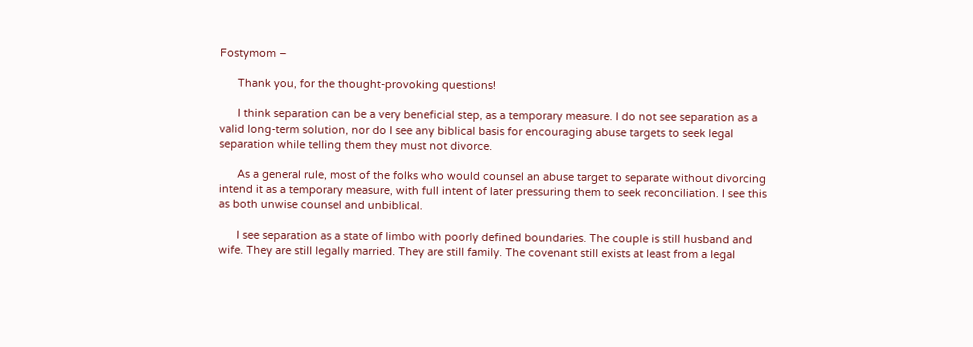Fostymom –

      Thank you, for the thought-provoking questions!

      I think separation can be a very beneficial step, as a temporary measure. I do not see separation as a valid long-term solution, nor do I see any biblical basis for encouraging abuse targets to seek legal separation while telling them they must not divorce.

      As a general rule, most of the folks who would counsel an abuse target to separate without divorcing intend it as a temporary measure, with full intent of later pressuring them to seek reconciliation. I see this as both unwise counsel and unbiblical.

      I see separation as a state of limbo with poorly defined boundaries. The couple is still husband and wife. They are still legally married. They are still family. The covenant still exists at least from a legal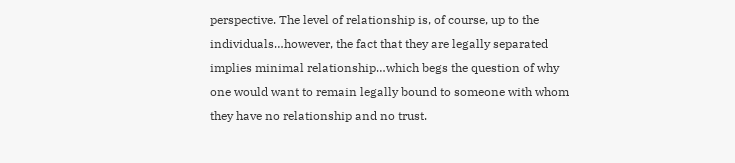perspective. The level of relationship is, of course, up to the individuals…however, the fact that they are legally separated implies minimal relationship…which begs the question of why one would want to remain legally bound to someone with whom they have no relationship and no trust.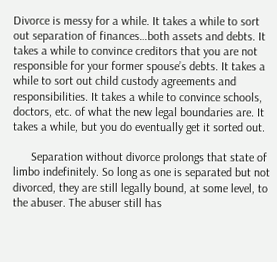Divorce is messy for a while. It takes a while to sort out separation of finances…both assets and debts. It takes a while to convince creditors that you are not responsible for your former spouse’s debts. It takes a while to sort out child custody agreements and responsibilities. It takes a while to convince schools, doctors, etc. of what the new legal boundaries are. It takes a while, but you do eventually get it sorted out.

      Separation without divorce prolongs that state of limbo indefinitely. So long as one is separated but not divorced, they are still legally bound, at some level, to the abuser. The abuser still has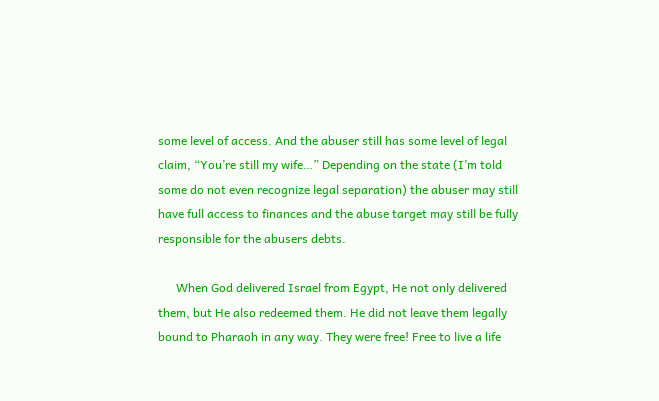some level of access. And the abuser still has some level of legal claim, “You’re still my wife…” Depending on the state (I’m told some do not even recognize legal separation) the abuser may still have full access to finances and the abuse target may still be fully responsible for the abusers debts.

      When God delivered Israel from Egypt, He not only delivered them, but He also redeemed them. He did not leave them legally bound to Pharaoh in any way. They were free! Free to live a life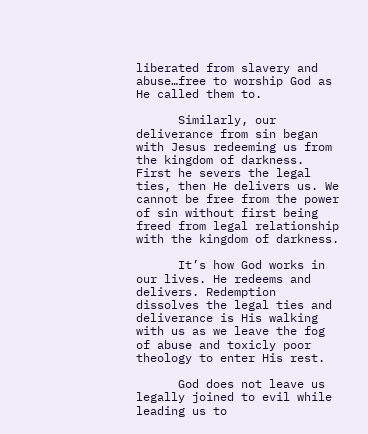liberated from slavery and abuse…free to worship God as He called them to.

      Similarly, our deliverance from sin began with Jesus redeeming us from the kingdom of darkness. First he severs the legal ties, then He delivers us. We cannot be free from the power of sin without first being freed from legal relationship with the kingdom of darkness.

      It’s how God works in our lives. He redeems and delivers. Redemption dissolves the legal ties and deliverance is His walking with us as we leave the fog of abuse and toxicly poor theology to enter His rest.

      God does not leave us legally joined to evil while leading us to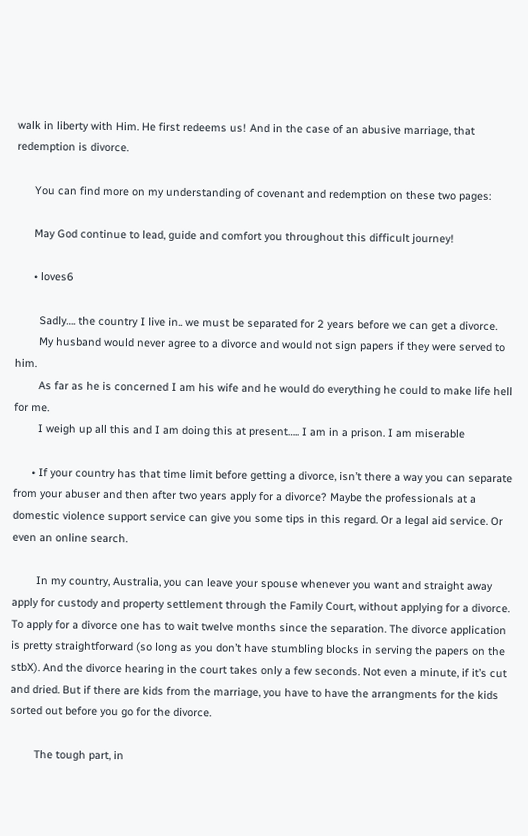walk in liberty with Him. He first redeems us! And in the case of an abusive marriage, that redemption is divorce.

      You can find more on my understanding of covenant and redemption on these two pages:

      May God continue to lead, guide and comfort you throughout this difficult journey!

      • loves6

        Sadly…. the country I live in.. we must be separated for 2 years before we can get a divorce.
        My husband would never agree to a divorce and would not sign papers if they were served to him.
        As far as he is concerned I am his wife and he would do everything he could to make life hell for me.
        I weigh up all this and I am doing this at present….. I am in a prison. I am miserable

      • If your country has that time limit before getting a divorce, isn’t there a way you can separate from your abuser and then after two years apply for a divorce? Maybe the professionals at a domestic violence support service can give you some tips in this regard. Or a legal aid service. Or even an online search.

        In my country, Australia, you can leave your spouse whenever you want and straight away apply for custody and property settlement through the Family Court, without applying for a divorce. To apply for a divorce one has to wait twelve months since the separation. The divorce application is pretty straightforward (so long as you don’t have stumbling blocks in serving the papers on the stbX). And the divorce hearing in the court takes only a few seconds. Not even a minute, if it’s cut and dried. But if there are kids from the marriage, you have to have the arrangments for the kids sorted out before you go for the divorce.

        The tough part, in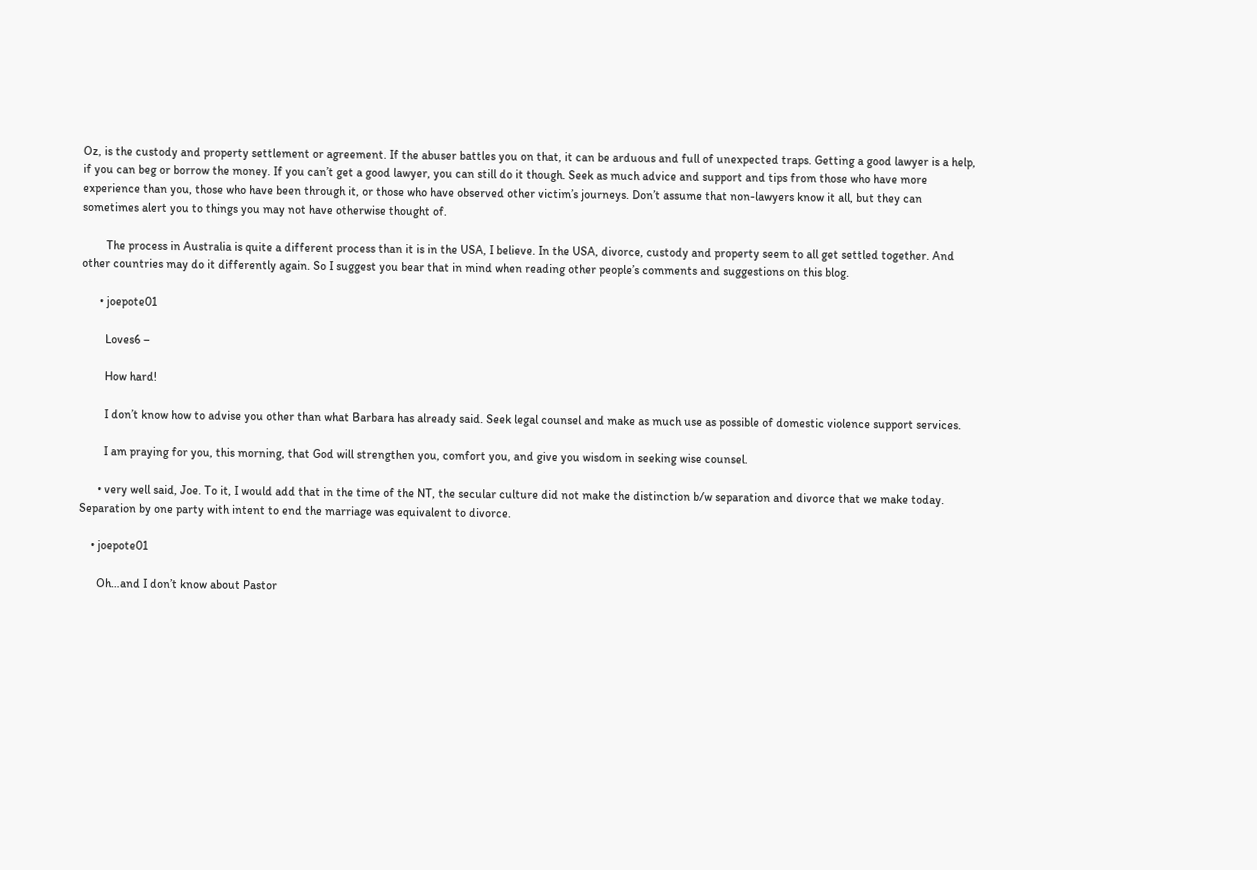Oz, is the custody and property settlement or agreement. If the abuser battles you on that, it can be arduous and full of unexpected traps. Getting a good lawyer is a help, if you can beg or borrow the money. If you can’t get a good lawyer, you can still do it though. Seek as much advice and support and tips from those who have more experience than you, those who have been through it, or those who have observed other victim’s journeys. Don’t assume that non-lawyers know it all, but they can sometimes alert you to things you may not have otherwise thought of.

        The process in Australia is quite a different process than it is in the USA, I believe. In the USA, divorce, custody and property seem to all get settled together. And other countries may do it differently again. So I suggest you bear that in mind when reading other people’s comments and suggestions on this blog.

      • joepote01

        Loves6 –

        How hard!

        I don’t know how to advise you other than what Barbara has already said. Seek legal counsel and make as much use as possible of domestic violence support services.

        I am praying for you, this morning, that God will strengthen you, comfort you, and give you wisdom in seeking wise counsel.

      • very well said, Joe. To it, I would add that in the time of the NT, the secular culture did not make the distinction b/w separation and divorce that we make today. Separation by one party with intent to end the marriage was equivalent to divorce.

    • joepote01

      Oh…and I don’t know about Pastor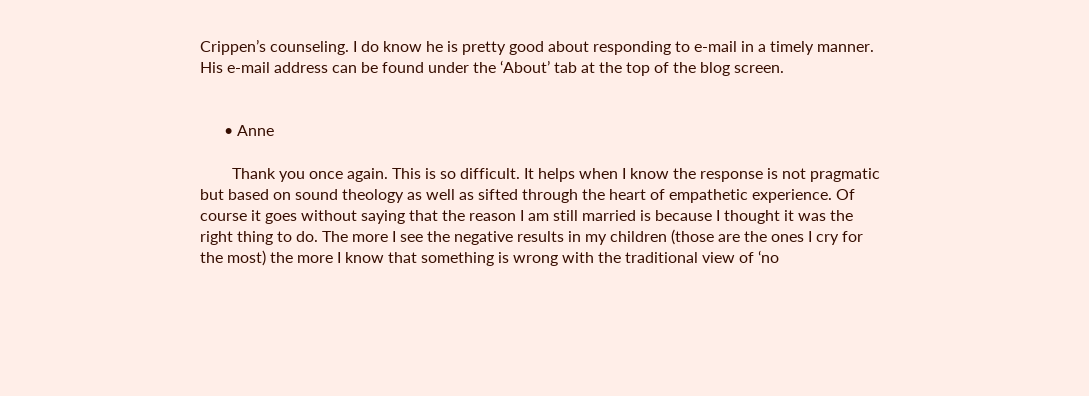Crippen’s counseling. I do know he is pretty good about responding to e-mail in a timely manner. His e-mail address can be found under the ‘About’ tab at the top of the blog screen.


      • Anne

        Thank you once again. This is so difficult. It helps when I know the response is not pragmatic but based on sound theology as well as sifted through the heart of empathetic experience. Of course it goes without saying that the reason I am still married is because I thought it was the right thing to do. The more I see the negative results in my children (those are the ones I cry for the most) the more I know that something is wrong with the traditional view of ‘no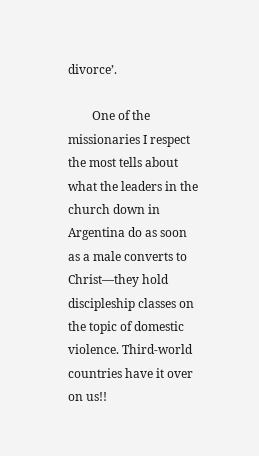divorce’.

        One of the missionaries I respect the most tells about what the leaders in the church down in Argentina do as soon as a male converts to Christ—they hold discipleship classes on the topic of domestic violence. Third-world countries have it over on us!!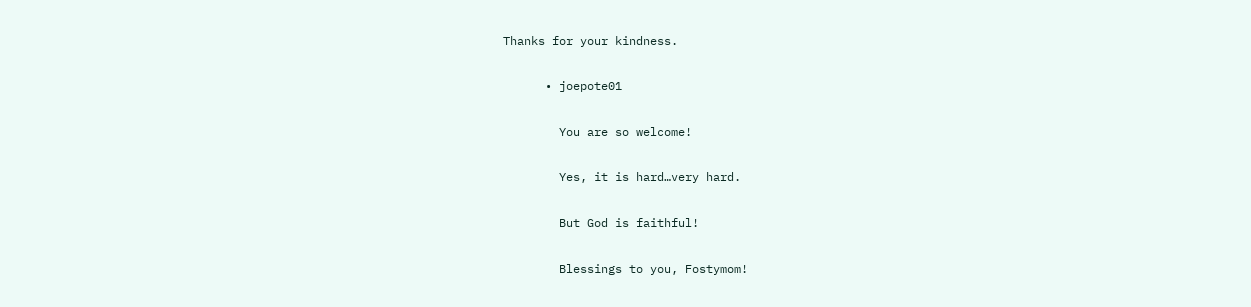Thanks for your kindness.

      • joepote01

        You are so welcome!

        Yes, it is hard…very hard.

        But God is faithful!

        Blessings to you, Fostymom!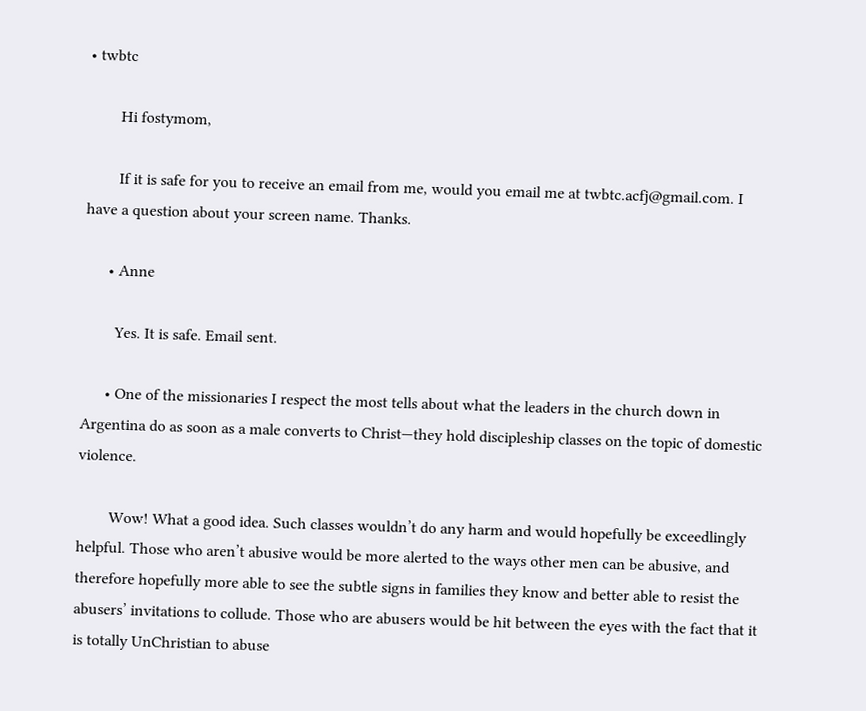• twbtc

        Hi fostymom,

        If it is safe for you to receive an email from me, would you email me at twbtc.acfj@gmail.com. I have a question about your screen name. Thanks.

      • Anne

        Yes. It is safe. Email sent.

      • One of the missionaries I respect the most tells about what the leaders in the church down in Argentina do as soon as a male converts to Christ—they hold discipleship classes on the topic of domestic violence.

        Wow! What a good idea. Such classes wouldn’t do any harm and would hopefully be exceedlingly helpful. Those who aren’t abusive would be more alerted to the ways other men can be abusive, and therefore hopefully more able to see the subtle signs in families they know and better able to resist the abusers’ invitations to collude. Those who are abusers would be hit between the eyes with the fact that it is totally UnChristian to abuse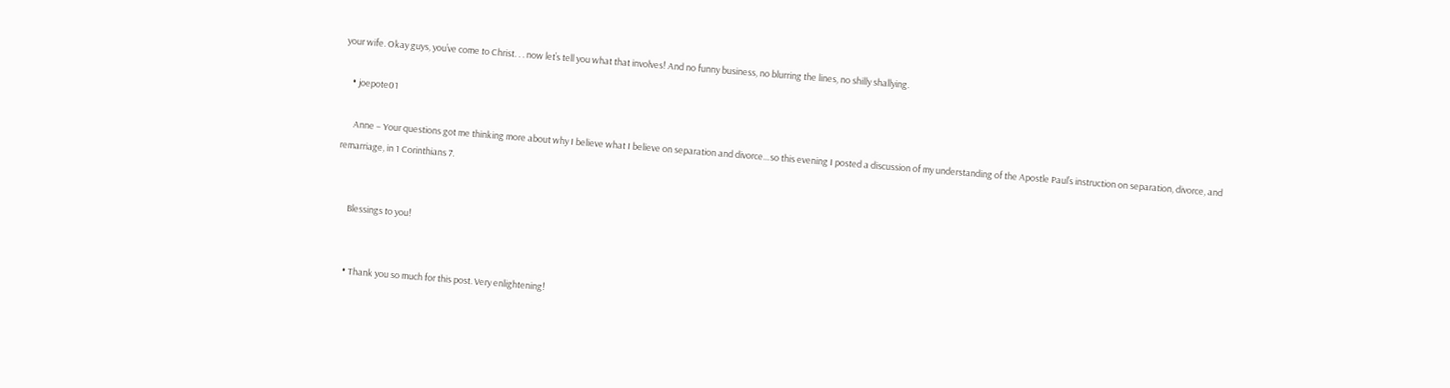your wife. Okay guys, you’ve come to Christ. . . now let’s tell you what that involves! And no funny business, no blurring the lines, no shilly shallying.

    • joepote01

      Anne – Your questions got me thinking more about why I believe what I believe on separation and divorce…so this evening I posted a discussion of my understanding of the Apostle Paul’s instruction on separation, divorce, and remarriage, in 1 Corinthians 7.


      Blessings to you!


      • Thank you so much for this post. Very enlightening!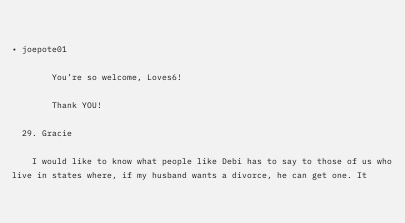• joepote01

        You’re so welcome, Loves6!

        Thank YOU!

  29. Gracie

    I would like to know what people like Debi has to say to those of us who live in states where, if my husband wants a divorce, he can get one. It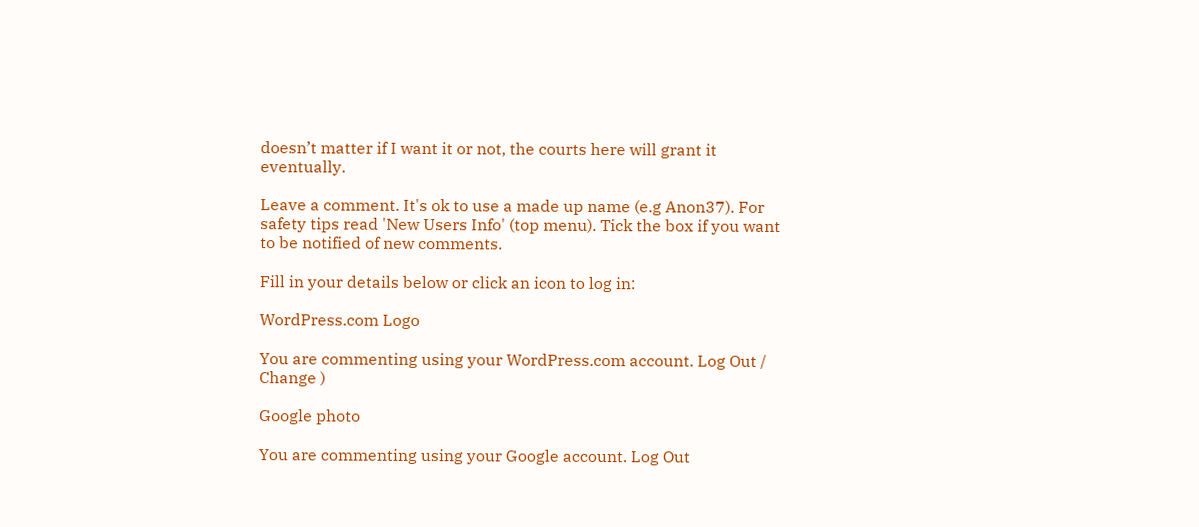doesn’t matter if I want it or not, the courts here will grant it eventually.

Leave a comment. It's ok to use a made up name (e.g Anon37). For safety tips read 'New Users Info' (top menu). Tick the box if you want to be notified of new comments.

Fill in your details below or click an icon to log in:

WordPress.com Logo

You are commenting using your WordPress.com account. Log Out /  Change )

Google photo

You are commenting using your Google account. Log Out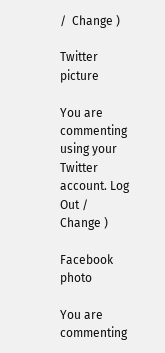/  Change )

Twitter picture

You are commenting using your Twitter account. Log Out /  Change )

Facebook photo

You are commenting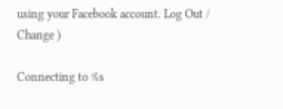using your Facebook account. Log Out /  Change )

Connecting to %s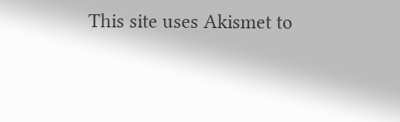This site uses Akismet to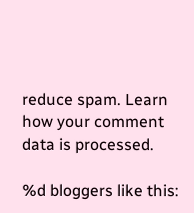reduce spam. Learn how your comment data is processed.

%d bloggers like this: